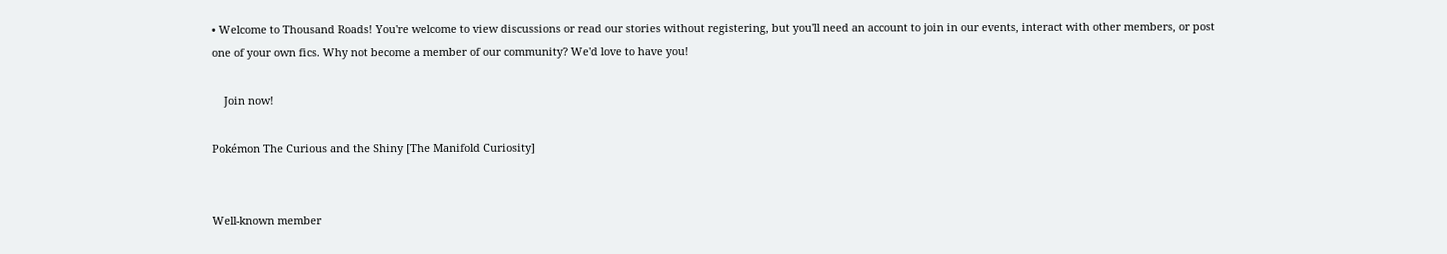• Welcome to Thousand Roads! You're welcome to view discussions or read our stories without registering, but you'll need an account to join in our events, interact with other members, or post one of your own fics. Why not become a member of our community? We'd love to have you!

    Join now!

Pokémon The Curious and the Shiny [The Manifold Curiosity]


Well-known member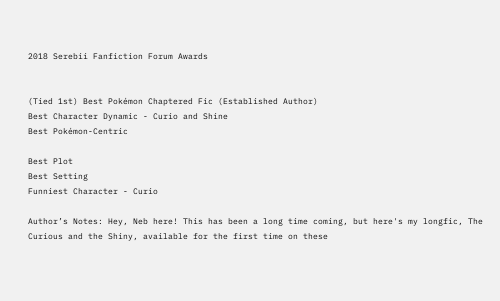2018 Serebii Fanfiction Forum Awards


(Tied 1st) Best Pokémon Chaptered Fic (Established Author)
Best Character Dynamic - Curio and Shine
Best Pokémon-Centric

Best Plot
Best Setting
Funniest Character - Curio

Author’s Notes: Hey, Neb here! This has been a long time coming, but here's my longfic, The Curious and the Shiny, available for the first time on these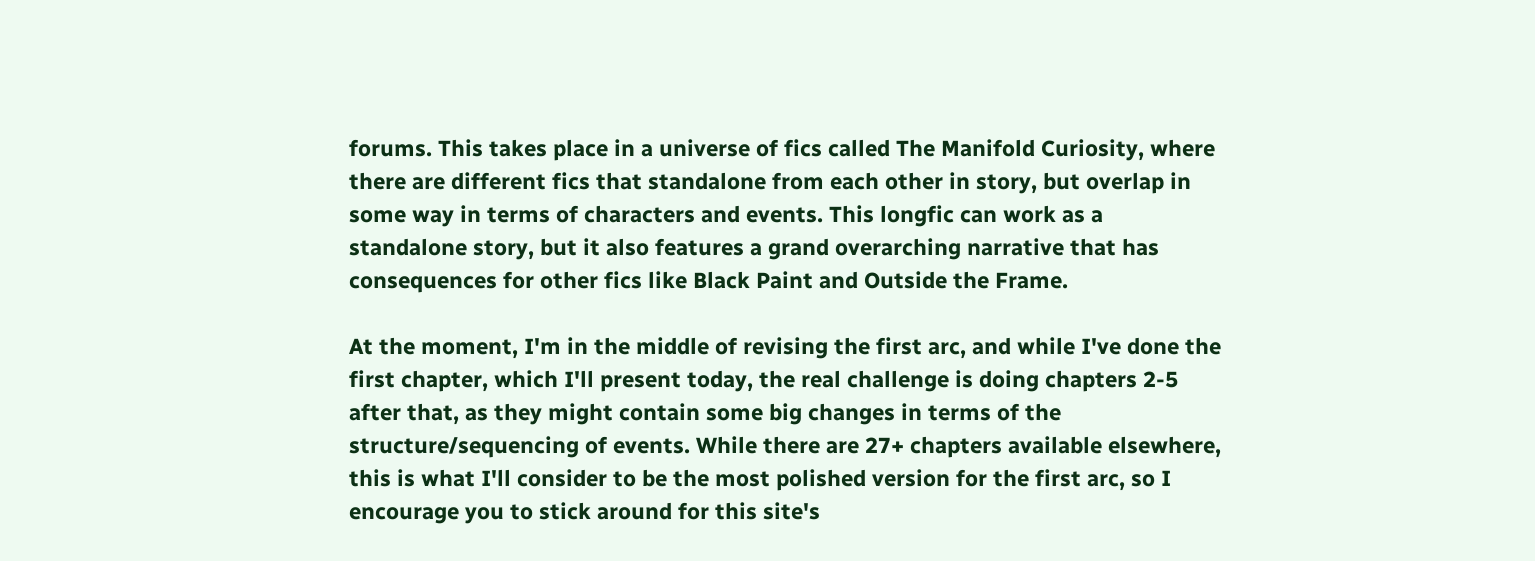forums. This takes place in a universe of fics called The Manifold Curiosity, where there are different fics that standalone from each other in story, but overlap in some way in terms of characters and events. This longfic can work as a standalone story, but it also features a grand overarching narrative that has consequences for other fics like Black Paint and Outside the Frame.

At the moment, I'm in the middle of revising the first arc, and while I've done the first chapter, which I'll present today, the real challenge is doing chapters 2-5 after that, as they might contain some big changes in terms of the structure/sequencing of events. While there are 27+ chapters available elsewhere, this is what I'll consider to be the most polished version for the first arc, so I encourage you to stick around for this site's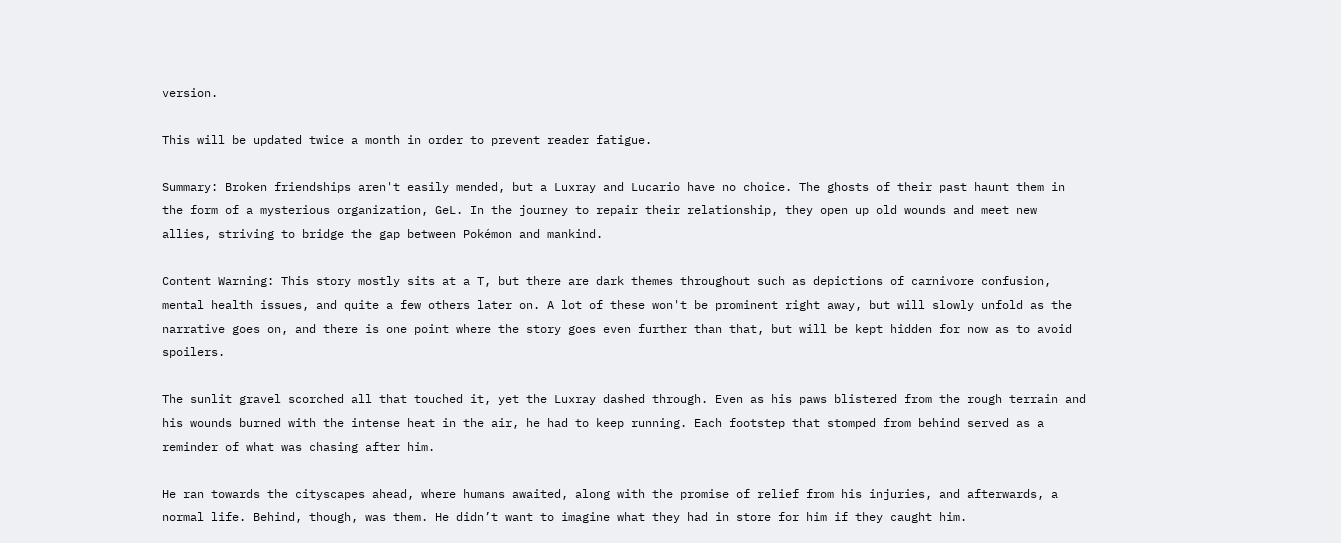version.

This will be updated twice a month in order to prevent reader fatigue.

Summary: Broken friendships aren't easily mended, but a Luxray and Lucario have no choice. The ghosts of their past haunt them in the form of a mysterious organization, GeL. In the journey to repair their relationship, they open up old wounds and meet new allies, striving to bridge the gap between Pokémon and mankind.

Content Warning: This story mostly sits at a T, but there are dark themes throughout such as depictions of carnivore confusion, mental health issues, and quite a few others later on. A lot of these won't be prominent right away, but will slowly unfold as the narrative goes on, and there is one point where the story goes even further than that, but will be kept hidden for now as to avoid spoilers.

The sunlit gravel scorched all that touched it, yet the Luxray dashed through. Even as his paws blistered from the rough terrain and his wounds burned with the intense heat in the air, he had to keep running. Each footstep that stomped from behind served as a reminder of what was chasing after him.

He ran towards the cityscapes ahead, where humans awaited, along with the promise of relief from his injuries, and afterwards, a normal life. Behind, though, was them. He didn’t want to imagine what they had in store for him if they caught him.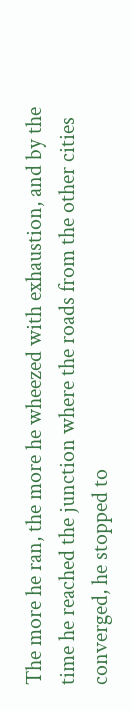The more he ran, the more he wheezed with exhaustion, and by the time he reached the junction where the roads from the other cities converged, he stopped to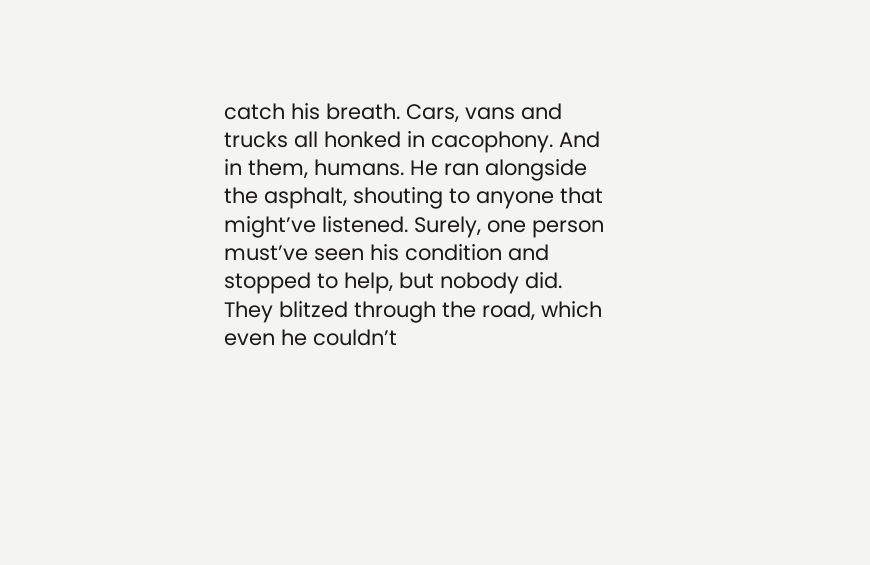catch his breath. Cars, vans and trucks all honked in cacophony. And in them, humans. He ran alongside the asphalt, shouting to anyone that might’ve listened. Surely, one person must’ve seen his condition and stopped to help, but nobody did. They blitzed through the road, which even he couldn’t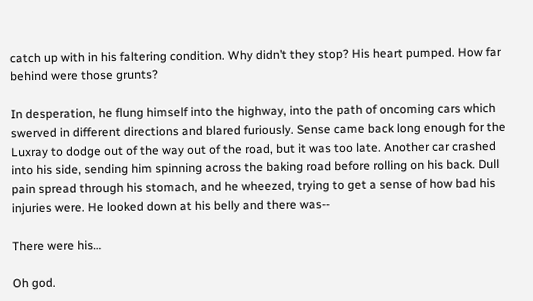catch up with in his faltering condition. Why didn’t they stop? His heart pumped. How far behind were those grunts?

In desperation, he flung himself into the highway, into the path of oncoming cars which swerved in different directions and blared furiously. Sense came back long enough for the Luxray to dodge out of the way out of the road, but it was too late. Another car crashed into his side, sending him spinning across the baking road before rolling on his back. Dull pain spread through his stomach, and he wheezed, trying to get a sense of how bad his injuries were. He looked down at his belly and there was--

There were his…

Oh god.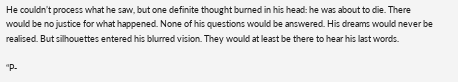He couldn’t process what he saw, but one definite thought burned in his head: he was about to die. There would be no justice for what happened. None of his questions would be answered. His dreams would never be realised. But silhouettes entered his blurred vision. They would at least be there to hear his last words.

“P-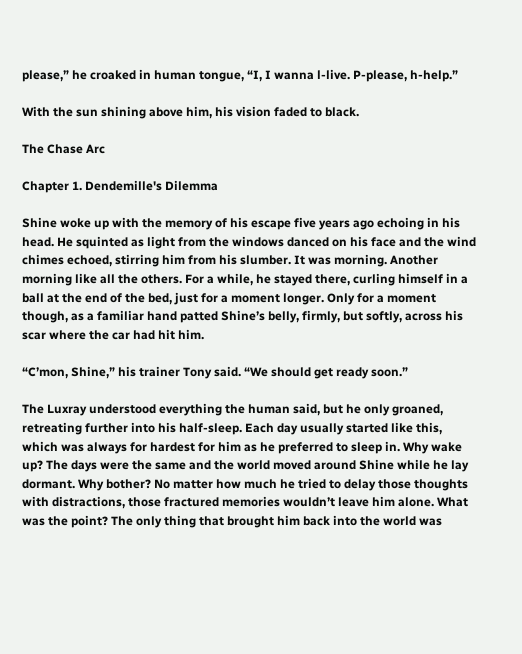please,” he croaked in human tongue, “I, I wanna l-live. P-please, h-help.”

With the sun shining above him, his vision faded to black.

The Chase Arc

Chapter 1. Dendemille's Dilemma

Shine woke up with the memory of his escape five years ago echoing in his head. He squinted as light from the windows danced on his face and the wind chimes echoed, stirring him from his slumber. It was morning. Another morning like all the others. For a while, he stayed there, curling himself in a ball at the end of the bed, just for a moment longer. Only for a moment though, as a familiar hand patted Shine’s belly, firmly, but softly, across his scar where the car had hit him.

“C’mon, Shine,” his trainer Tony said. “We should get ready soon.”

The Luxray understood everything the human said, but he only groaned, retreating further into his half-sleep. Each day usually started like this, which was always for hardest for him as he preferred to sleep in. Why wake up? The days were the same and the world moved around Shine while he lay dormant. Why bother? No matter how much he tried to delay those thoughts with distractions, those fractured memories wouldn’t leave him alone. What was the point? The only thing that brought him back into the world was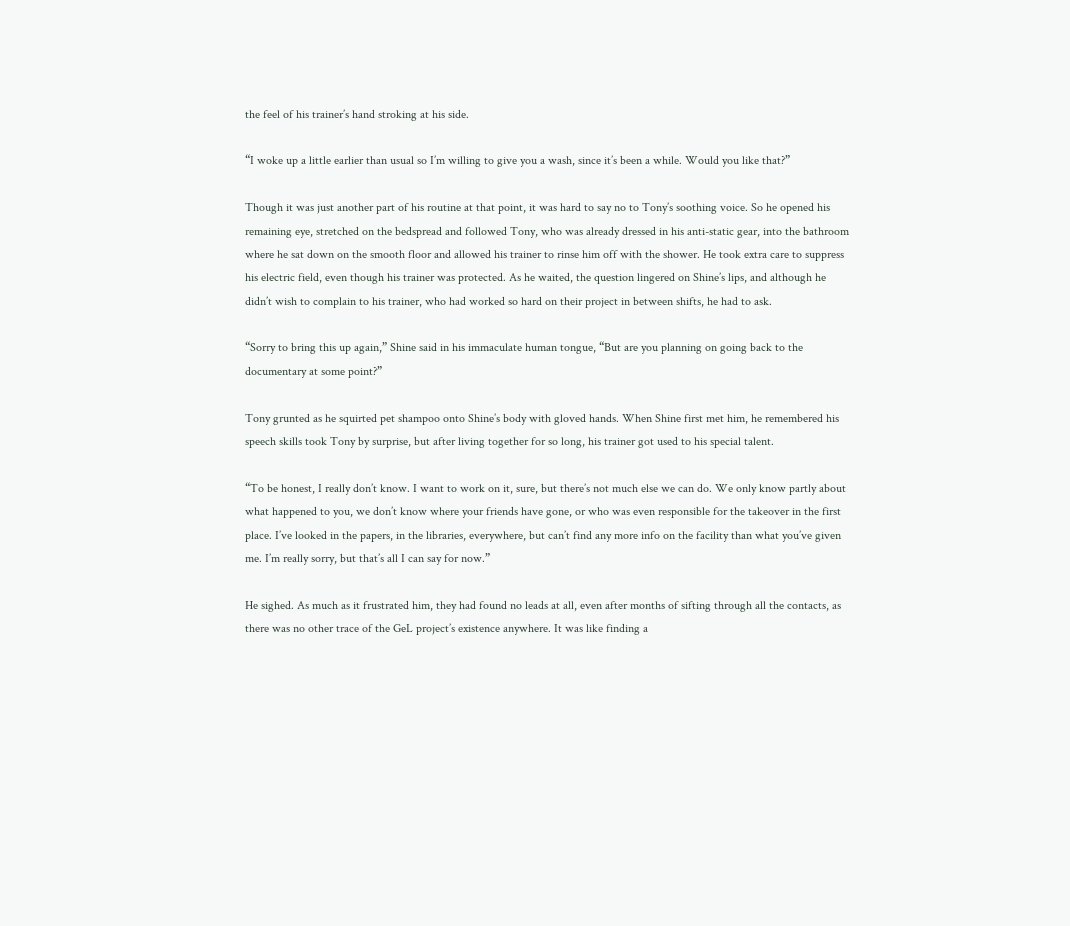the feel of his trainer’s hand stroking at his side.

“I woke up a little earlier than usual so I’m willing to give you a wash, since it’s been a while. Would you like that?”

Though it was just another part of his routine at that point, it was hard to say no to Tony’s soothing voice. So he opened his remaining eye, stretched on the bedspread and followed Tony, who was already dressed in his anti-static gear, into the bathroom where he sat down on the smooth floor and allowed his trainer to rinse him off with the shower. He took extra care to suppress his electric field, even though his trainer was protected. As he waited, the question lingered on Shine’s lips, and although he didn’t wish to complain to his trainer, who had worked so hard on their project in between shifts, he had to ask.

“Sorry to bring this up again,” Shine said in his immaculate human tongue, “But are you planning on going back to the documentary at some point?”

Tony grunted as he squirted pet shampoo onto Shine’s body with gloved hands. When Shine first met him, he remembered his speech skills took Tony by surprise, but after living together for so long, his trainer got used to his special talent.

“To be honest, I really don’t know. I want to work on it, sure, but there’s not much else we can do. We only know partly about what happened to you, we don’t know where your friends have gone, or who was even responsible for the takeover in the first place. I’ve looked in the papers, in the libraries, everywhere, but can’t find any more info on the facility than what you’ve given me. I’m really sorry, but that’s all I can say for now.”

He sighed. As much as it frustrated him, they had found no leads at all, even after months of sifting through all the contacts, as there was no other trace of the GeL project’s existence anywhere. It was like finding a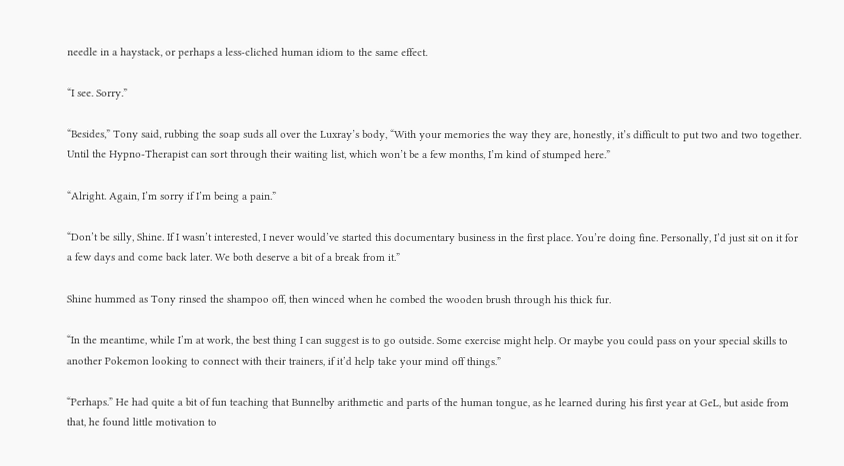needle in a haystack, or perhaps a less-cliched human idiom to the same effect.

“I see. Sorry.”

“Besides,” Tony said, rubbing the soap suds all over the Luxray’s body, “With your memories the way they are, honestly, it’s difficult to put two and two together. Until the Hypno-Therapist can sort through their waiting list, which won’t be a few months, I’m kind of stumped here.”

“Alright. Again, I’m sorry if I’m being a pain.”

“Don’t be silly, Shine. If I wasn’t interested, I never would’ve started this documentary business in the first place. You’re doing fine. Personally, I’d just sit on it for a few days and come back later. We both deserve a bit of a break from it.”

Shine hummed as Tony rinsed the shampoo off, then winced when he combed the wooden brush through his thick fur.

“In the meantime, while I’m at work, the best thing I can suggest is to go outside. Some exercise might help. Or maybe you could pass on your special skills to another Pokemon looking to connect with their trainers, if it’d help take your mind off things.”

“Perhaps.” He had quite a bit of fun teaching that Bunnelby arithmetic and parts of the human tongue, as he learned during his first year at GeL, but aside from that, he found little motivation to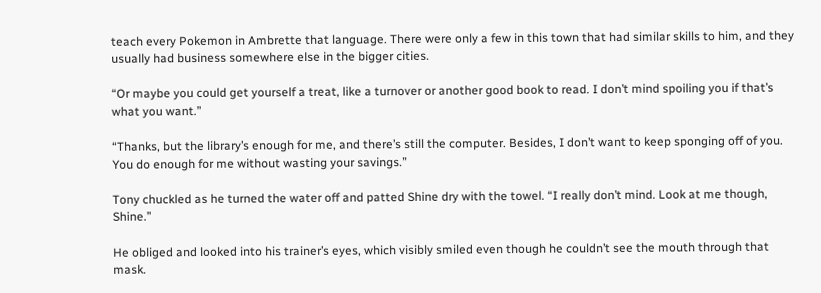teach every Pokemon in Ambrette that language. There were only a few in this town that had similar skills to him, and they usually had business somewhere else in the bigger cities.

“Or maybe you could get yourself a treat, like a turnover or another good book to read. I don’t mind spoiling you if that’s what you want.”

“Thanks, but the library’s enough for me, and there’s still the computer. Besides, I don’t want to keep sponging off of you. You do enough for me without wasting your savings.”

Tony chuckled as he turned the water off and patted Shine dry with the towel. “I really don’t mind. Look at me though, Shine.”

He obliged and looked into his trainer’s eyes, which visibly smiled even though he couldn’t see the mouth through that mask.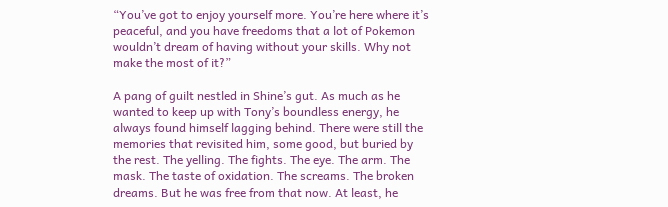“You’ve got to enjoy yourself more. You’re here where it’s peaceful, and you have freedoms that a lot of Pokemon wouldn’t dream of having without your skills. Why not make the most of it?”

A pang of guilt nestled in Shine’s gut. As much as he wanted to keep up with Tony’s boundless energy, he always found himself lagging behind. There were still the memories that revisited him, some good, but buried by the rest. The yelling. The fights. The eye. The arm. The mask. The taste of oxidation. The screams. The broken dreams. But he was free from that now. At least, he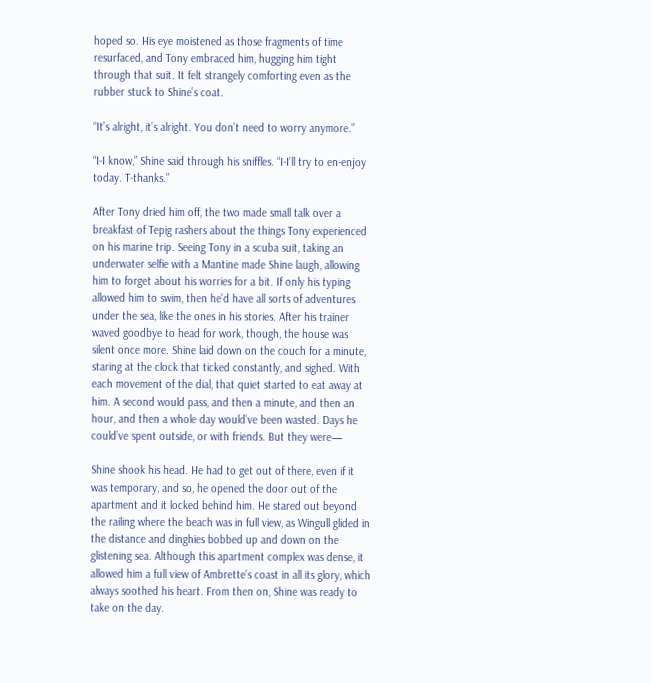hoped so. His eye moistened as those fragments of time resurfaced, and Tony embraced him, hugging him tight through that suit. It felt strangely comforting even as the rubber stuck to Shine’s coat.

“It’s alright, it’s alright. You don’t need to worry anymore.”

“I-I know,” Shine said through his sniffles. “I-I’ll try to en-enjoy today. T-thanks.”

After Tony dried him off, the two made small talk over a breakfast of Tepig rashers about the things Tony experienced on his marine trip. Seeing Tony in a scuba suit, taking an underwater selfie with a Mantine made Shine laugh, allowing him to forget about his worries for a bit. If only his typing allowed him to swim, then he’d have all sorts of adventures under the sea, like the ones in his stories. After his trainer waved goodbye to head for work, though, the house was silent once more. Shine laid down on the couch for a minute, staring at the clock that ticked constantly, and sighed. With each movement of the dial, that quiet started to eat away at him. A second would pass, and then a minute, and then an hour, and then a whole day would’ve been wasted. Days he could’ve spent outside, or with friends. But they were—

Shine shook his head. He had to get out of there, even if it was temporary, and so, he opened the door out of the apartment and it locked behind him. He stared out beyond the railing where the beach was in full view, as Wingull glided in the distance and dinghies bobbed up and down on the glistening sea. Although this apartment complex was dense, it allowed him a full view of Ambrette’s coast in all its glory, which always soothed his heart. From then on, Shine was ready to take on the day.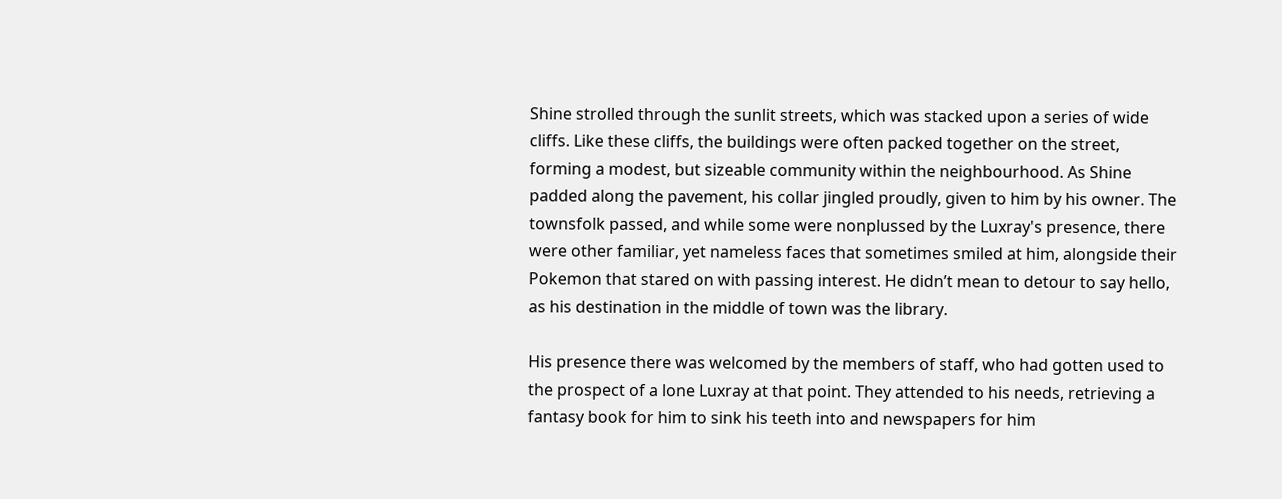Shine strolled through the sunlit streets, which was stacked upon a series of wide cliffs. Like these cliffs, the buildings were often packed together on the street, forming a modest, but sizeable community within the neighbourhood. As Shine padded along the pavement, his collar jingled proudly, given to him by his owner. The townsfolk passed, and while some were nonplussed by the Luxray's presence, there were other familiar, yet nameless faces that sometimes smiled at him, alongside their Pokemon that stared on with passing interest. He didn’t mean to detour to say hello, as his destination in the middle of town was the library.

His presence there was welcomed by the members of staff, who had gotten used to the prospect of a lone Luxray at that point. They attended to his needs, retrieving a fantasy book for him to sink his teeth into and newspapers for him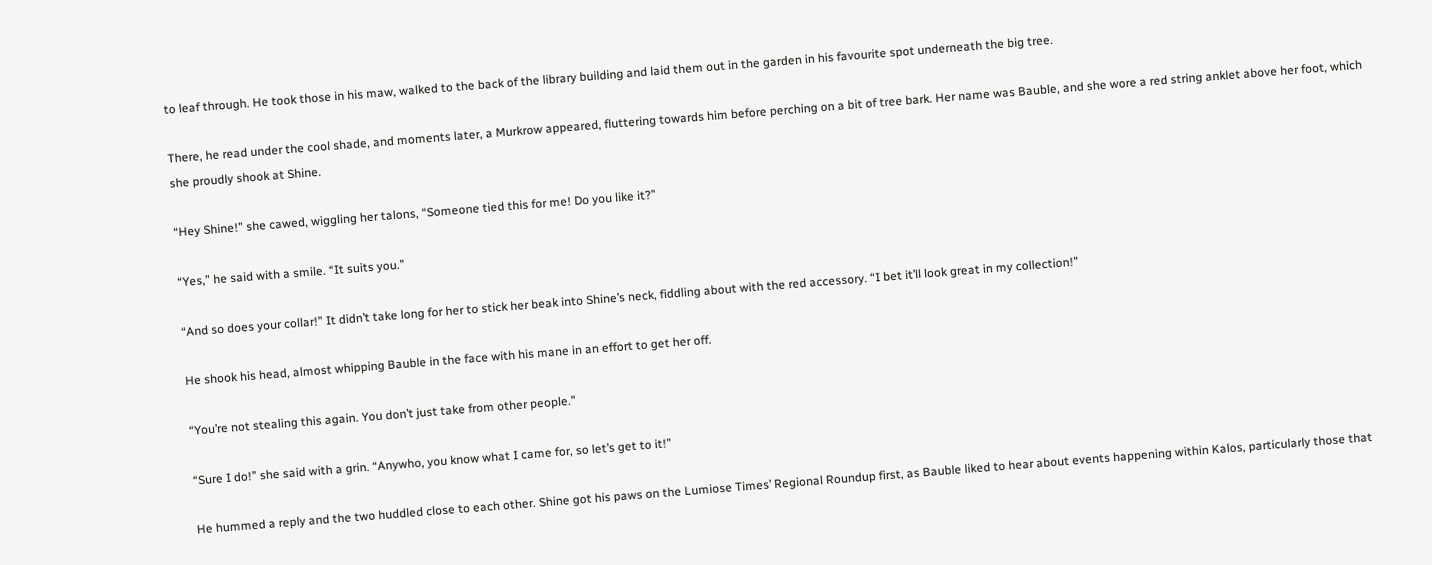to leaf through. He took those in his maw, walked to the back of the library building and laid them out in the garden in his favourite spot underneath the big tree.

There, he read under the cool shade, and moments later, a Murkrow appeared, fluttering towards him before perching on a bit of tree bark. Her name was Bauble, and she wore a red string anklet above her foot, which she proudly shook at Shine.

“Hey Shine!” she cawed, wiggling her talons, “Someone tied this for me! Do you like it?”

“Yes,” he said with a smile. “It suits you.”

“And so does your collar!” It didn’t take long for her to stick her beak into Shine’s neck, fiddling about with the red accessory. “I bet it’ll look great in my collection!”

He shook his head, almost whipping Bauble in the face with his mane in an effort to get her off.

“You’re not stealing this again. You don’t just take from other people.”

“Sure I do!” she said with a grin. “Anywho, you know what I came for, so let’s get to it!”

He hummed a reply and the two huddled close to each other. Shine got his paws on the Lumiose Times’ Regional Roundup first, as Bauble liked to hear about events happening within Kalos, particularly those that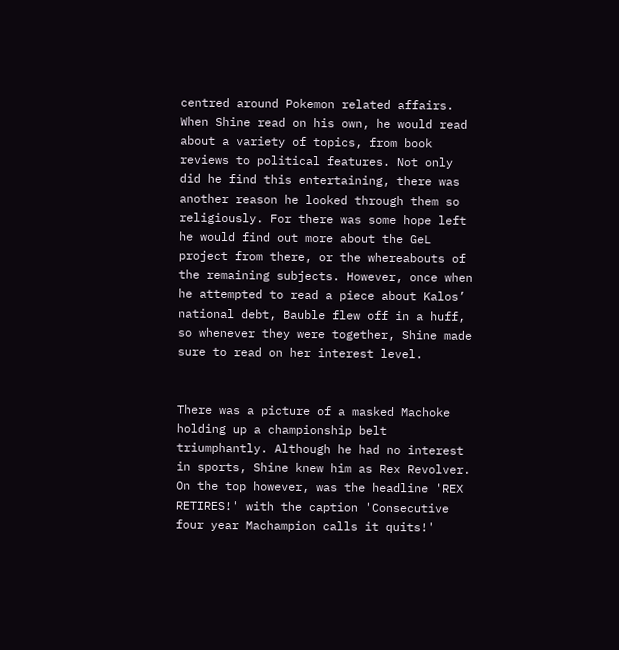centred around Pokemon related affairs. When Shine read on his own, he would read about a variety of topics, from book reviews to political features. Not only did he find this entertaining, there was another reason he looked through them so religiously. For there was some hope left he would find out more about the GeL project from there, or the whereabouts of the remaining subjects. However, once when he attempted to read a piece about Kalos’ national debt, Bauble flew off in a huff, so whenever they were together, Shine made sure to read on her interest level.


There was a picture of a masked Machoke holding up a championship belt triumphantly. Although he had no interest in sports, Shine knew him as Rex Revolver. On the top however, was the headline 'REX RETIRES!' with the caption 'Consecutive four year Machampion calls it quits!'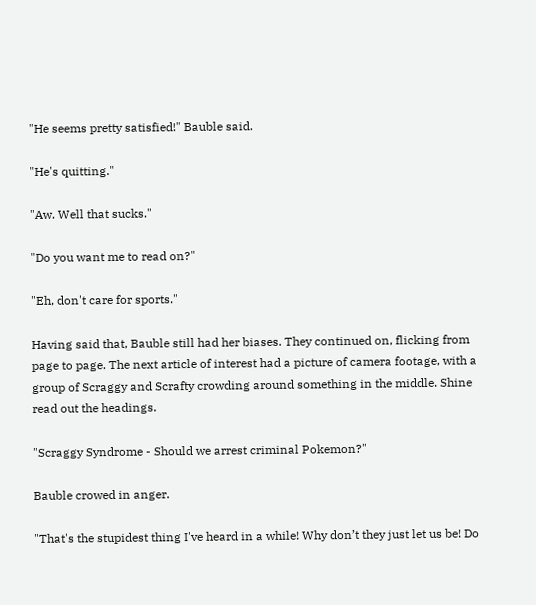"He seems pretty satisfied!" Bauble said.

"He's quitting."

"Aw. Well that sucks."

"Do you want me to read on?"

"Eh, don't care for sports."

Having said that, Bauble still had her biases. They continued on, flicking from page to page. The next article of interest had a picture of camera footage, with a group of Scraggy and Scrafty crowding around something in the middle. Shine read out the headings.

"Scraggy Syndrome - Should we arrest criminal Pokemon?"

Bauble crowed in anger.

"That's the stupidest thing I've heard in a while! Why don’t they just let us be! Do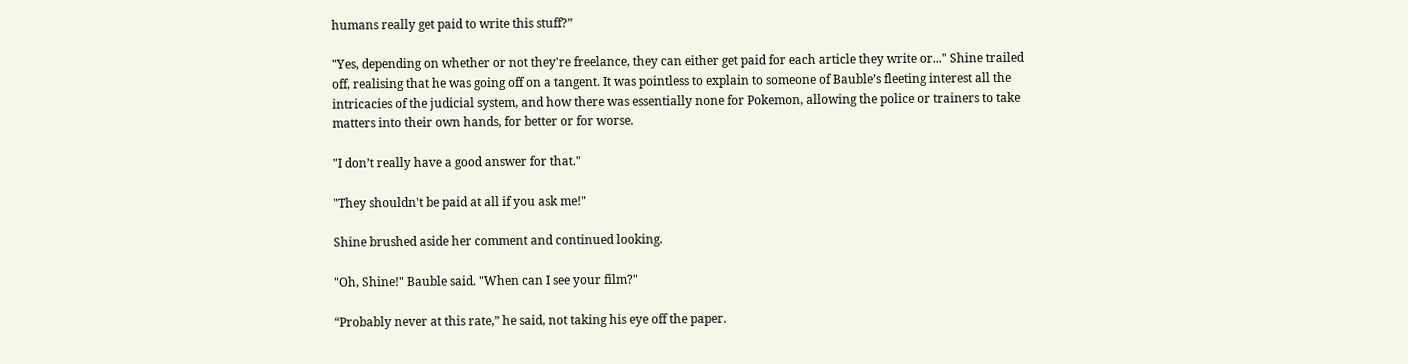humans really get paid to write this stuff?”

"Yes, depending on whether or not they're freelance, they can either get paid for each article they write or..." Shine trailed off, realising that he was going off on a tangent. It was pointless to explain to someone of Bauble’s fleeting interest all the intricacies of the judicial system, and how there was essentially none for Pokemon, allowing the police or trainers to take matters into their own hands, for better or for worse.

"I don’t really have a good answer for that."

"They shouldn't be paid at all if you ask me!"

Shine brushed aside her comment and continued looking.

"Oh, Shine!" Bauble said. "When can I see your film?"

“Probably never at this rate,” he said, not taking his eye off the paper.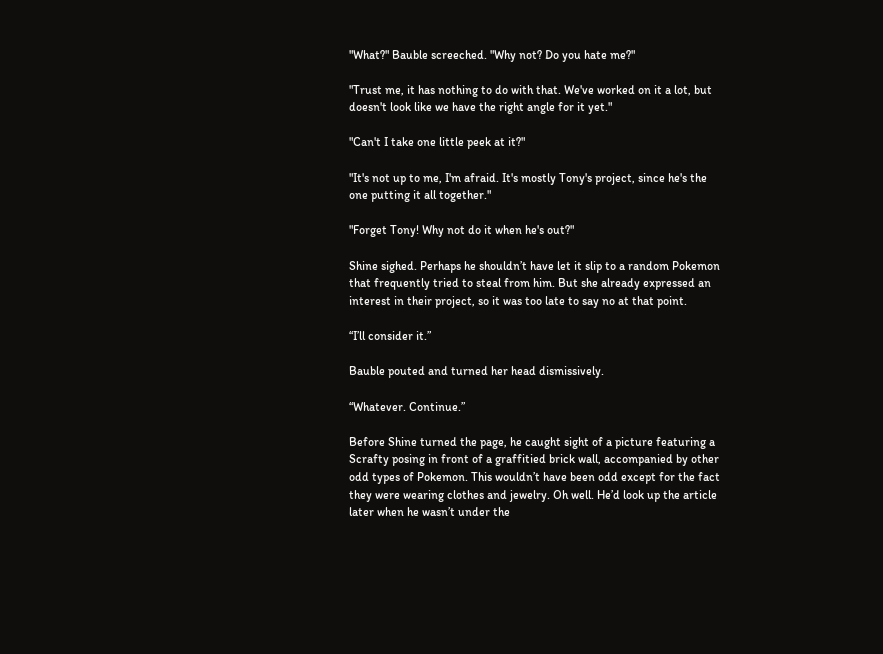"What?" Bauble screeched. "Why not? Do you hate me?"

"Trust me, it has nothing to do with that. We've worked on it a lot, but doesn't look like we have the right angle for it yet."

"Can't I take one little peek at it?"

"It's not up to me, I'm afraid. It's mostly Tony's project, since he's the one putting it all together."

"Forget Tony! Why not do it when he's out?"

Shine sighed. Perhaps he shouldn’t have let it slip to a random Pokemon that frequently tried to steal from him. But she already expressed an interest in their project, so it was too late to say no at that point.

“I’ll consider it.”

Bauble pouted and turned her head dismissively.

“Whatever. Continue.”

Before Shine turned the page, he caught sight of a picture featuring a Scrafty posing in front of a graffitied brick wall, accompanied by other odd types of Pokemon. This wouldn’t have been odd except for the fact they were wearing clothes and jewelry. Oh well. He’d look up the article later when he wasn’t under the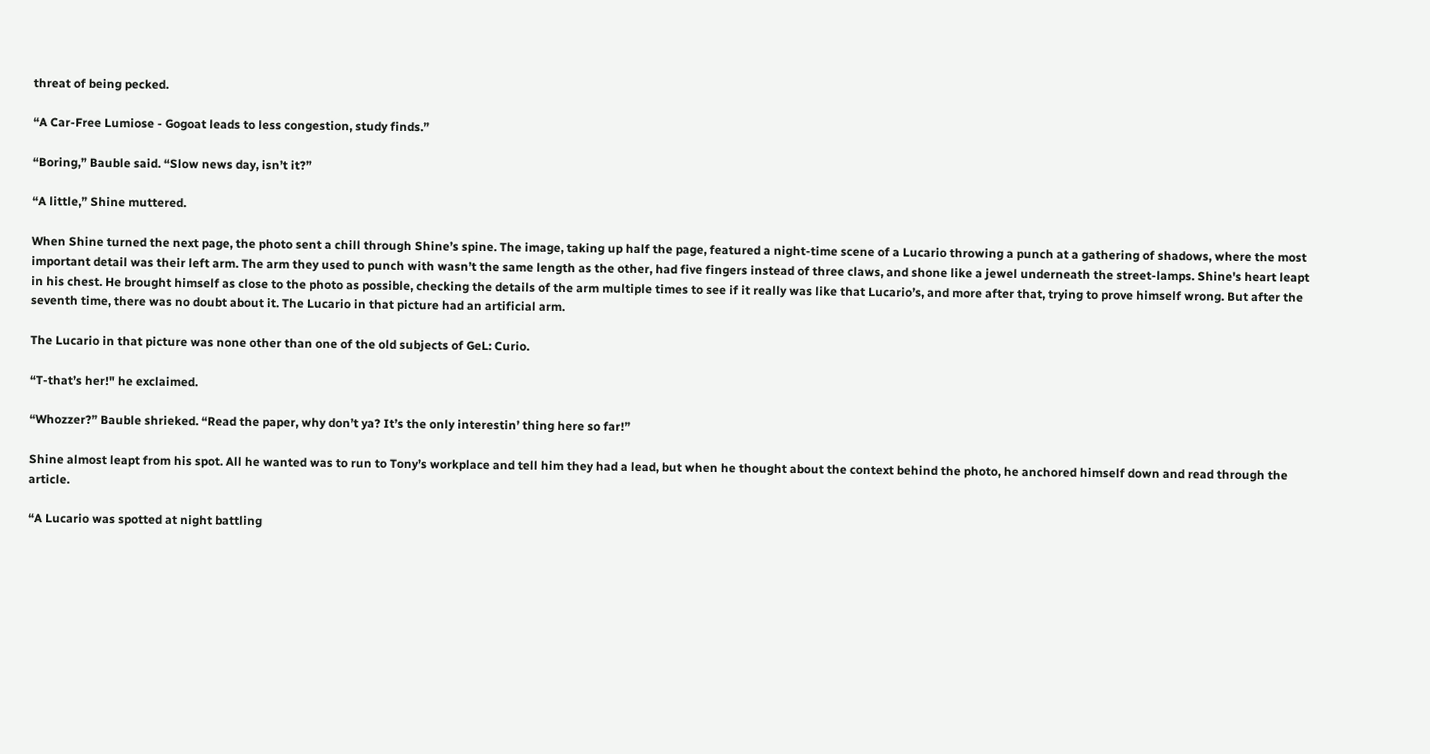threat of being pecked.

“A Car-Free Lumiose - Gogoat leads to less congestion, study finds.”

“Boring,” Bauble said. “Slow news day, isn’t it?”

“A little,” Shine muttered.

When Shine turned the next page, the photo sent a chill through Shine’s spine. The image, taking up half the page, featured a night-time scene of a Lucario throwing a punch at a gathering of shadows, where the most important detail was their left arm. The arm they used to punch with wasn’t the same length as the other, had five fingers instead of three claws, and shone like a jewel underneath the street-lamps. Shine's heart leapt in his chest. He brought himself as close to the photo as possible, checking the details of the arm multiple times to see if it really was like that Lucario’s, and more after that, trying to prove himself wrong. But after the seventh time, there was no doubt about it. The Lucario in that picture had an artificial arm.

The Lucario in that picture was none other than one of the old subjects of GeL: Curio.

“T-that’s her!" he exclaimed.

“Whozzer?” Bauble shrieked. “Read the paper, why don’t ya? It’s the only interestin’ thing here so far!”

Shine almost leapt from his spot. All he wanted was to run to Tony’s workplace and tell him they had a lead, but when he thought about the context behind the photo, he anchored himself down and read through the article.

“A Lucario was spotted at night battling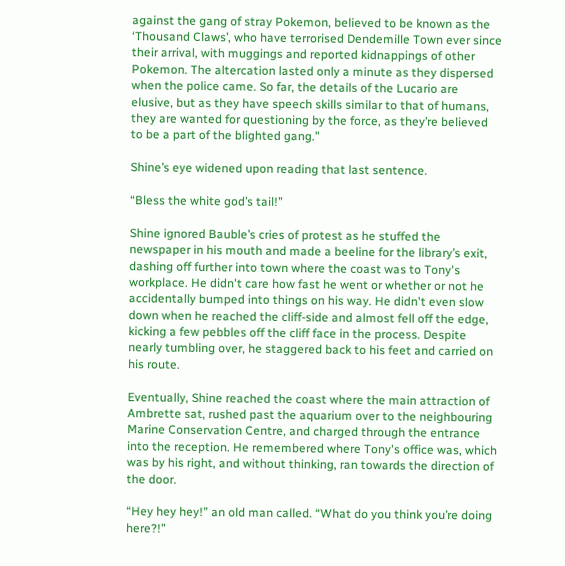against the gang of stray Pokemon, believed to be known as the ‘Thousand Claws’, who have terrorised Dendemille Town ever since their arrival, with muggings and reported kidnappings of other Pokemon. The altercation lasted only a minute as they dispersed when the police came. So far, the details of the Lucario are elusive, but as they have speech skills similar to that of humans, they are wanted for questioning by the force, as they’re believed to be a part of the blighted gang.”

Shine’s eye widened upon reading that last sentence.

“Bless the white god’s tail!”

Shine ignored Bauble’s cries of protest as he stuffed the newspaper in his mouth and made a beeline for the library’s exit, dashing off further into town where the coast was to Tony's workplace. He didn't care how fast he went or whether or not he accidentally bumped into things on his way. He didn't even slow down when he reached the cliff-side and almost fell off the edge, kicking a few pebbles off the cliff face in the process. Despite nearly tumbling over, he staggered back to his feet and carried on his route.

Eventually, Shine reached the coast where the main attraction of Ambrette sat, rushed past the aquarium over to the neighbouring Marine Conservation Centre, and charged through the entrance into the reception. He remembered where Tony's office was, which was by his right, and without thinking, ran towards the direction of the door.

“Hey hey hey!” an old man called. “What do you think you’re doing here?!”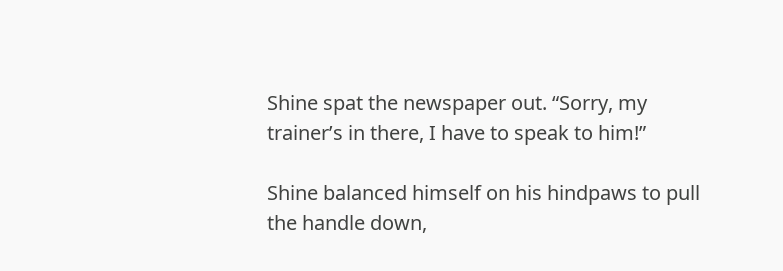Shine spat the newspaper out. “Sorry, my trainer’s in there, I have to speak to him!”

Shine balanced himself on his hindpaws to pull the handle down,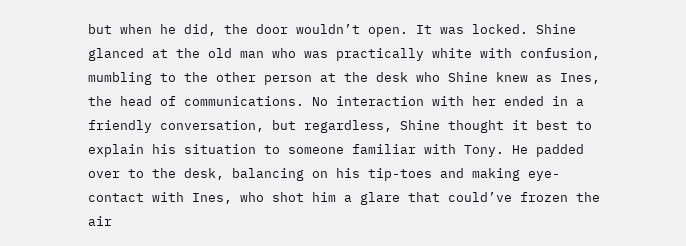but when he did, the door wouldn’t open. It was locked. Shine glanced at the old man who was practically white with confusion, mumbling to the other person at the desk who Shine knew as Ines, the head of communications. No interaction with her ended in a friendly conversation, but regardless, Shine thought it best to explain his situation to someone familiar with Tony. He padded over to the desk, balancing on his tip-toes and making eye-contact with Ines, who shot him a glare that could’ve frozen the air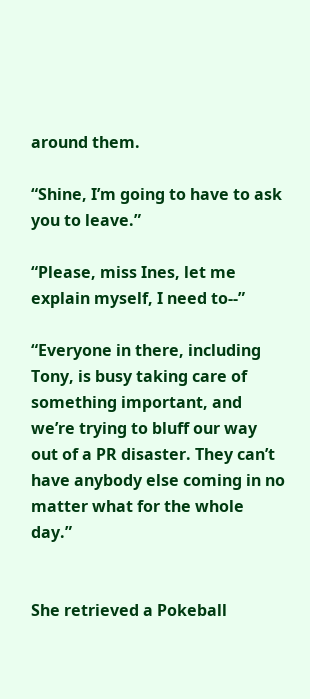around them.

“Shine, I’m going to have to ask you to leave.”

“Please, miss Ines, let me explain myself, I need to--”

“Everyone in there, including Tony, is busy taking care of something important, and we’re trying to bluff our way out of a PR disaster. They can’t have anybody else coming in no matter what for the whole day.”


She retrieved a Pokeball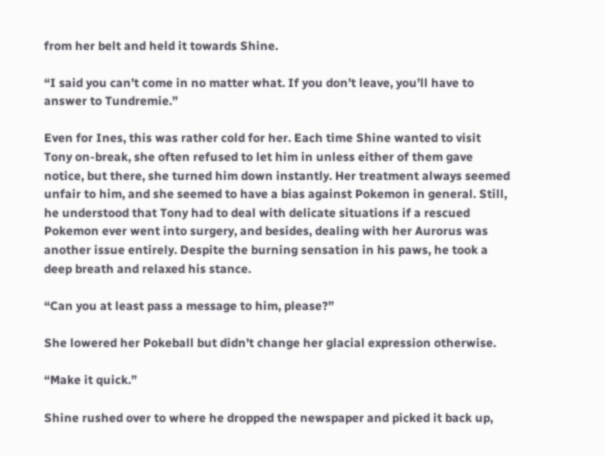from her belt and held it towards Shine.

“I said you can’t come in no matter what. If you don’t leave, you’ll have to answer to Tundremie.”

Even for Ines, this was rather cold for her. Each time Shine wanted to visit Tony on-break, she often refused to let him in unless either of them gave notice, but there, she turned him down instantly. Her treatment always seemed unfair to him, and she seemed to have a bias against Pokemon in general. Still, he understood that Tony had to deal with delicate situations if a rescued Pokemon ever went into surgery, and besides, dealing with her Aurorus was another issue entirely. Despite the burning sensation in his paws, he took a deep breath and relaxed his stance.

“Can you at least pass a message to him, please?”

She lowered her Pokeball but didn’t change her glacial expression otherwise.

“Make it quick.”

Shine rushed over to where he dropped the newspaper and picked it back up,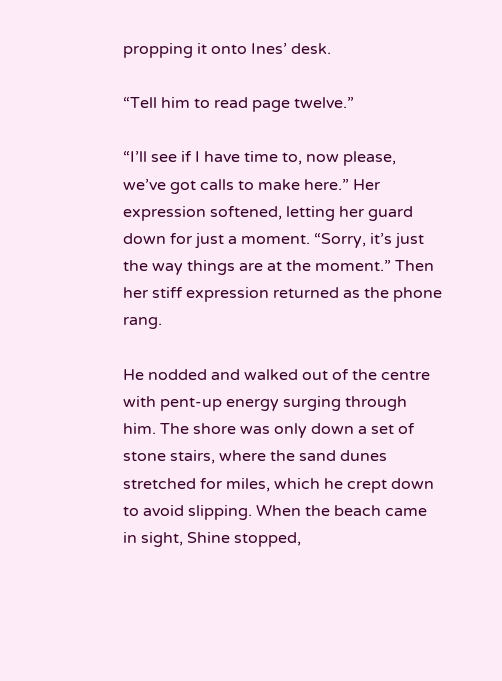propping it onto Ines’ desk.

“Tell him to read page twelve.”

“I’ll see if I have time to, now please, we’ve got calls to make here.” Her expression softened, letting her guard down for just a moment. “Sorry, it’s just the way things are at the moment.” Then her stiff expression returned as the phone rang.

He nodded and walked out of the centre with pent-up energy surging through him. The shore was only down a set of stone stairs, where the sand dunes stretched for miles, which he crept down to avoid slipping. When the beach came in sight, Shine stopped,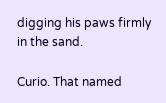digging his paws firmly in the sand.

Curio. That named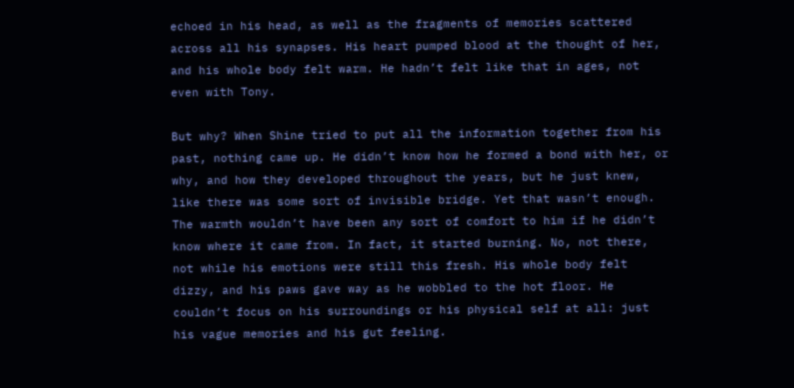echoed in his head, as well as the fragments of memories scattered across all his synapses. His heart pumped blood at the thought of her, and his whole body felt warm. He hadn’t felt like that in ages, not even with Tony.

But why? When Shine tried to put all the information together from his past, nothing came up. He didn’t know how he formed a bond with her, or why, and how they developed throughout the years, but he just knew, like there was some sort of invisible bridge. Yet that wasn’t enough. The warmth wouldn’t have been any sort of comfort to him if he didn’t know where it came from. In fact, it started burning. No, not there, not while his emotions were still this fresh. His whole body felt dizzy, and his paws gave way as he wobbled to the hot floor. He couldn’t focus on his surroundings or his physical self at all: just his vague memories and his gut feeling.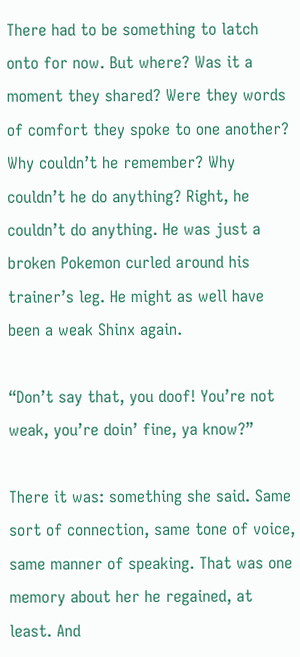There had to be something to latch onto for now. But where? Was it a moment they shared? Were they words of comfort they spoke to one another? Why couldn’t he remember? Why couldn’t he do anything? Right, he couldn’t do anything. He was just a broken Pokemon curled around his trainer’s leg. He might as well have been a weak Shinx again.

“Don’t say that, you doof! You’re not weak, you’re doin’ fine, ya know?”

There it was: something she said. Same sort of connection, same tone of voice, same manner of speaking. That was one memory about her he regained, at least. And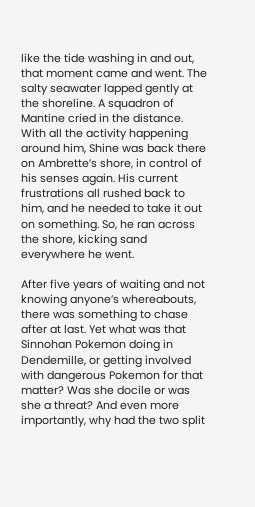like the tide washing in and out, that moment came and went. The salty seawater lapped gently at the shoreline. A squadron of Mantine cried in the distance. With all the activity happening around him, Shine was back there on Ambrette’s shore, in control of his senses again. His current frustrations all rushed back to him, and he needed to take it out on something. So, he ran across the shore, kicking sand everywhere he went.

After five years of waiting and not knowing anyone’s whereabouts, there was something to chase after at last. Yet what was that Sinnohan Pokemon doing in Dendemille, or getting involved with dangerous Pokemon for that matter? Was she docile or was she a threat? And even more importantly, why had the two split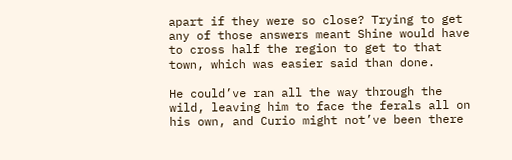apart if they were so close? Trying to get any of those answers meant Shine would have to cross half the region to get to that town, which was easier said than done.

He could’ve ran all the way through the wild, leaving him to face the ferals all on his own, and Curio might not’ve been there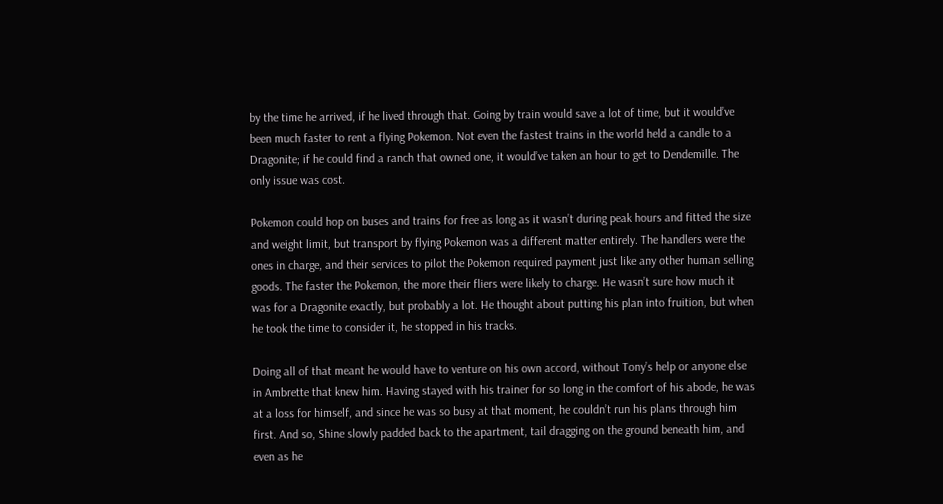by the time he arrived, if he lived through that. Going by train would save a lot of time, but it would’ve been much faster to rent a flying Pokemon. Not even the fastest trains in the world held a candle to a Dragonite; if he could find a ranch that owned one, it would’ve taken an hour to get to Dendemille. The only issue was cost.

Pokemon could hop on buses and trains for free as long as it wasn’t during peak hours and fitted the size and weight limit, but transport by flying Pokemon was a different matter entirely. The handlers were the ones in charge, and their services to pilot the Pokemon required payment just like any other human selling goods. The faster the Pokemon, the more their fliers were likely to charge. He wasn’t sure how much it was for a Dragonite exactly, but probably a lot. He thought about putting his plan into fruition, but when he took the time to consider it, he stopped in his tracks.

Doing all of that meant he would have to venture on his own accord, without Tony’s help or anyone else in Ambrette that knew him. Having stayed with his trainer for so long in the comfort of his abode, he was at a loss for himself, and since he was so busy at that moment, he couldn’t run his plans through him first. And so, Shine slowly padded back to the apartment, tail dragging on the ground beneath him, and even as he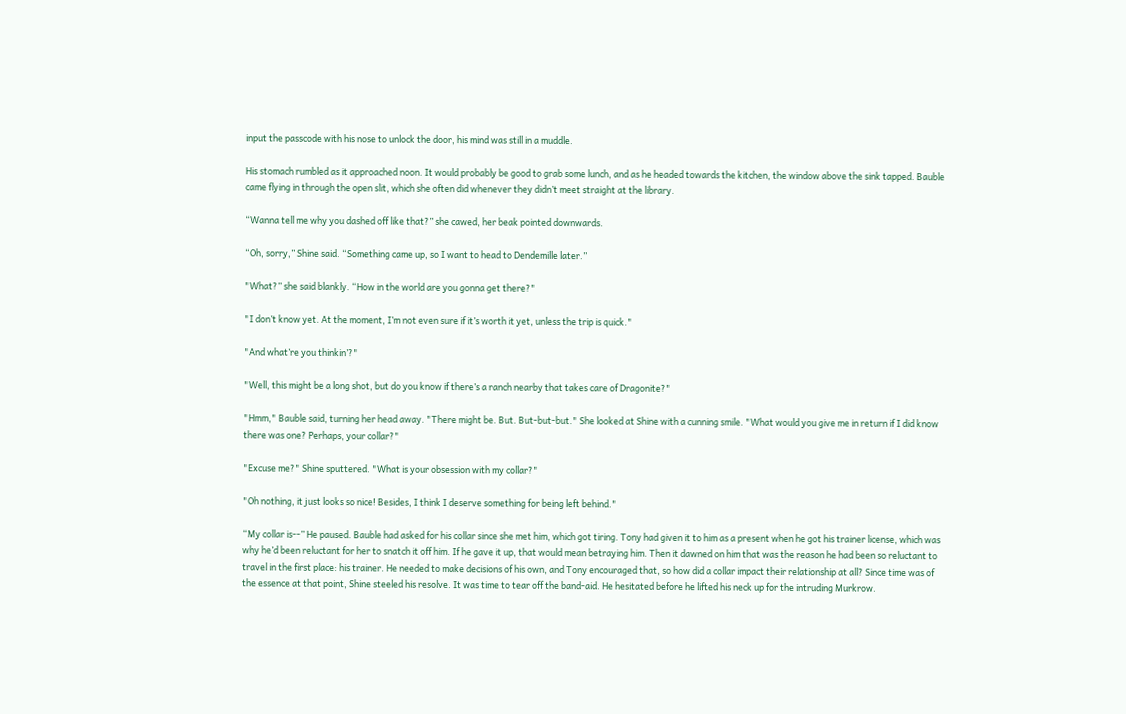input the passcode with his nose to unlock the door, his mind was still in a muddle.

His stomach rumbled as it approached noon. It would probably be good to grab some lunch, and as he headed towards the kitchen, the window above the sink tapped. Bauble came flying in through the open slit, which she often did whenever they didn’t meet straight at the library.

“Wanna tell me why you dashed off like that?” she cawed, her beak pointed downwards.

“Oh, sorry,” Shine said. “Something came up, so I want to head to Dendemille later.”

"What?” she said blankly. “How in the world are you gonna get there?"

"I don’t know yet. At the moment, I’m not even sure if it’s worth it yet, unless the trip is quick."

"And what’re you thinkin’?"

"Well, this might be a long shot, but do you know if there’s a ranch nearby that takes care of Dragonite?"

"Hmm," Bauble said, turning her head away. "There might be. But. But-but-but." She looked at Shine with a cunning smile. "What would you give me in return if I did know there was one? Perhaps, your collar?"

"Excuse me?" Shine sputtered. "What is your obsession with my collar?"

"Oh nothing, it just looks so nice! Besides, I think I deserve something for being left behind."

“My collar is--” He paused. Bauble had asked for his collar since she met him, which got tiring. Tony had given it to him as a present when he got his trainer license, which was why he’d been reluctant for her to snatch it off him. If he gave it up, that would mean betraying him. Then it dawned on him that was the reason he had been so reluctant to travel in the first place: his trainer. He needed to make decisions of his own, and Tony encouraged that, so how did a collar impact their relationship at all? Since time was of the essence at that point, Shine steeled his resolve. It was time to tear off the band-aid. He hesitated before he lifted his neck up for the intruding Murkrow.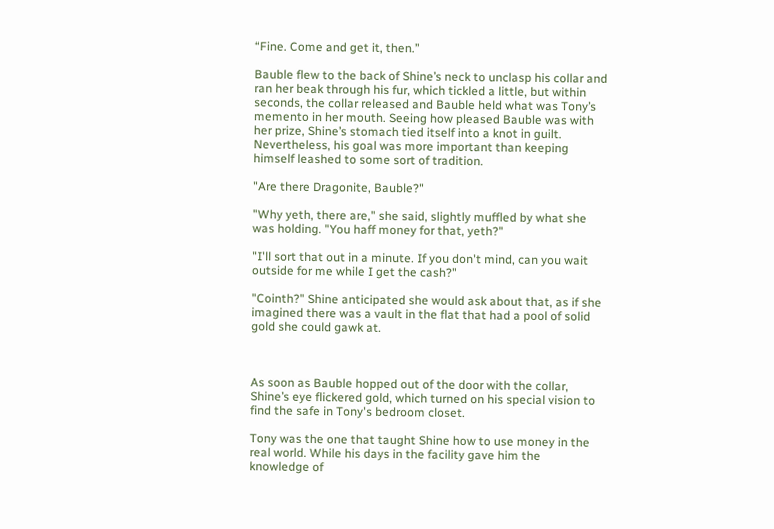“Fine. Come and get it, then.”

Bauble flew to the back of Shine’s neck to unclasp his collar and ran her beak through his fur, which tickled a little, but within seconds, the collar released and Bauble held what was Tony’s memento in her mouth. Seeing how pleased Bauble was with her prize, Shine’s stomach tied itself into a knot in guilt. Nevertheless, his goal was more important than keeping himself leashed to some sort of tradition.

"Are there Dragonite, Bauble?"

"Why yeth, there are," she said, slightly muffled by what she was holding. "You haff money for that, yeth?"

"I'll sort that out in a minute. If you don't mind, can you wait outside for me while I get the cash?"

"Cointh?" Shine anticipated she would ask about that, as if she imagined there was a vault in the flat that had a pool of solid gold she could gawk at.



As soon as Bauble hopped out of the door with the collar, Shine’s eye flickered gold, which turned on his special vision to find the safe in Tony's bedroom closet.

Tony was the one that taught Shine how to use money in the real world. While his days in the facility gave him the knowledge of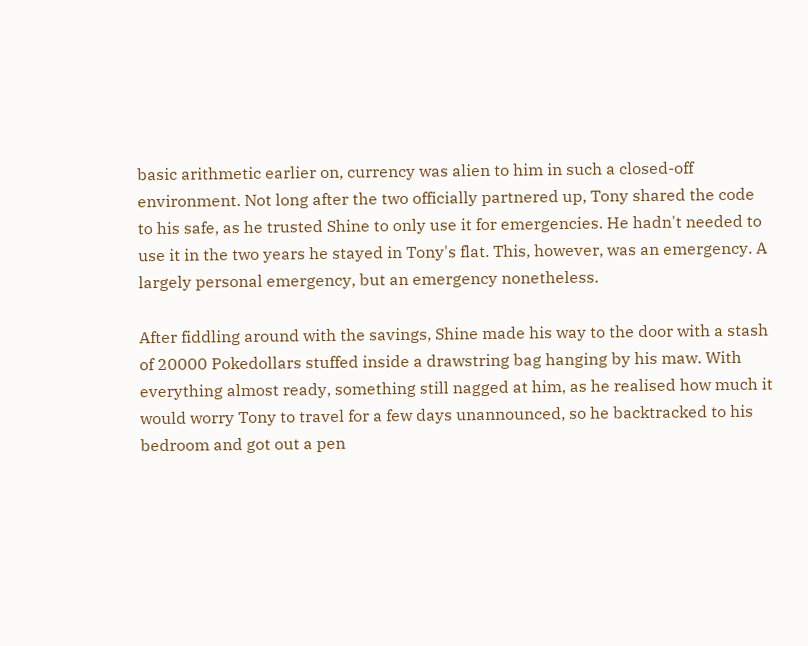basic arithmetic earlier on, currency was alien to him in such a closed-off environment. Not long after the two officially partnered up, Tony shared the code to his safe, as he trusted Shine to only use it for emergencies. He hadn't needed to use it in the two years he stayed in Tony's flat. This, however, was an emergency. A largely personal emergency, but an emergency nonetheless.

After fiddling around with the savings, Shine made his way to the door with a stash of 20000 Pokedollars stuffed inside a drawstring bag hanging by his maw. With everything almost ready, something still nagged at him, as he realised how much it would worry Tony to travel for a few days unannounced, so he backtracked to his bedroom and got out a pen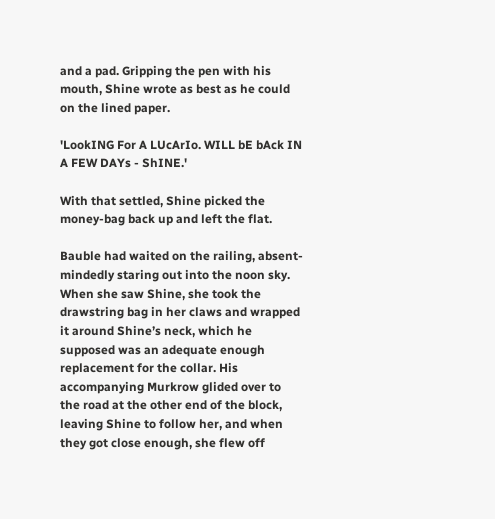and a pad. Gripping the pen with his mouth, Shine wrote as best as he could on the lined paper.

'LookING For A LUcArIo. WILL bE bAck IN A FEW DAYs - ShINE.'

With that settled, Shine picked the money-bag back up and left the flat.

Bauble had waited on the railing, absent-mindedly staring out into the noon sky. When she saw Shine, she took the drawstring bag in her claws and wrapped it around Shine’s neck, which he supposed was an adequate enough replacement for the collar. His accompanying Murkrow glided over to the road at the other end of the block, leaving Shine to follow her, and when they got close enough, she flew off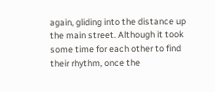again, gliding into the distance up the main street. Although it took some time for each other to find their rhythm, once the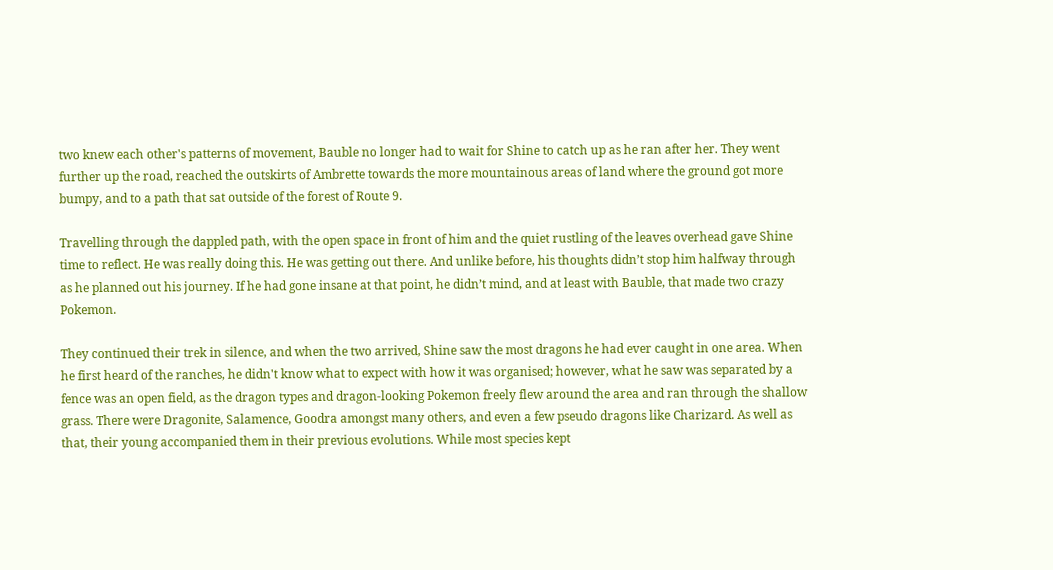two knew each other's patterns of movement, Bauble no longer had to wait for Shine to catch up as he ran after her. They went further up the road, reached the outskirts of Ambrette towards the more mountainous areas of land where the ground got more bumpy, and to a path that sat outside of the forest of Route 9.

Travelling through the dappled path, with the open space in front of him and the quiet rustling of the leaves overhead gave Shine time to reflect. He was really doing this. He was getting out there. And unlike before, his thoughts didn’t stop him halfway through as he planned out his journey. If he had gone insane at that point, he didn’t mind, and at least with Bauble, that made two crazy Pokemon.

They continued their trek in silence, and when the two arrived, Shine saw the most dragons he had ever caught in one area. When he first heard of the ranches, he didn't know what to expect with how it was organised; however, what he saw was separated by a fence was an open field, as the dragon types and dragon-looking Pokemon freely flew around the area and ran through the shallow grass. There were Dragonite, Salamence, Goodra amongst many others, and even a few pseudo dragons like Charizard. As well as that, their young accompanied them in their previous evolutions. While most species kept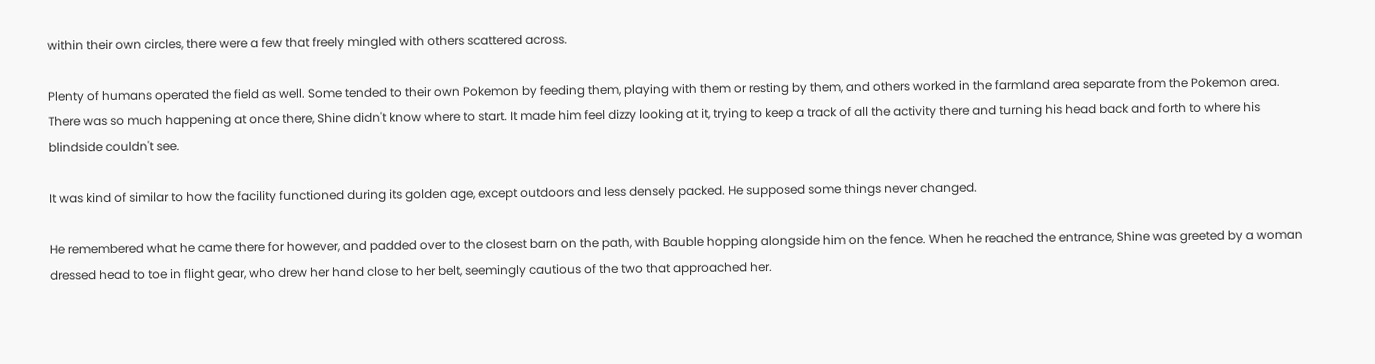within their own circles, there were a few that freely mingled with others scattered across.

Plenty of humans operated the field as well. Some tended to their own Pokemon by feeding them, playing with them or resting by them, and others worked in the farmland area separate from the Pokemon area. There was so much happening at once there, Shine didn't know where to start. It made him feel dizzy looking at it, trying to keep a track of all the activity there and turning his head back and forth to where his blindside couldn't see.

It was kind of similar to how the facility functioned during its golden age, except outdoors and less densely packed. He supposed some things never changed.

He remembered what he came there for however, and padded over to the closest barn on the path, with Bauble hopping alongside him on the fence. When he reached the entrance, Shine was greeted by a woman dressed head to toe in flight gear, who drew her hand close to her belt, seemingly cautious of the two that approached her.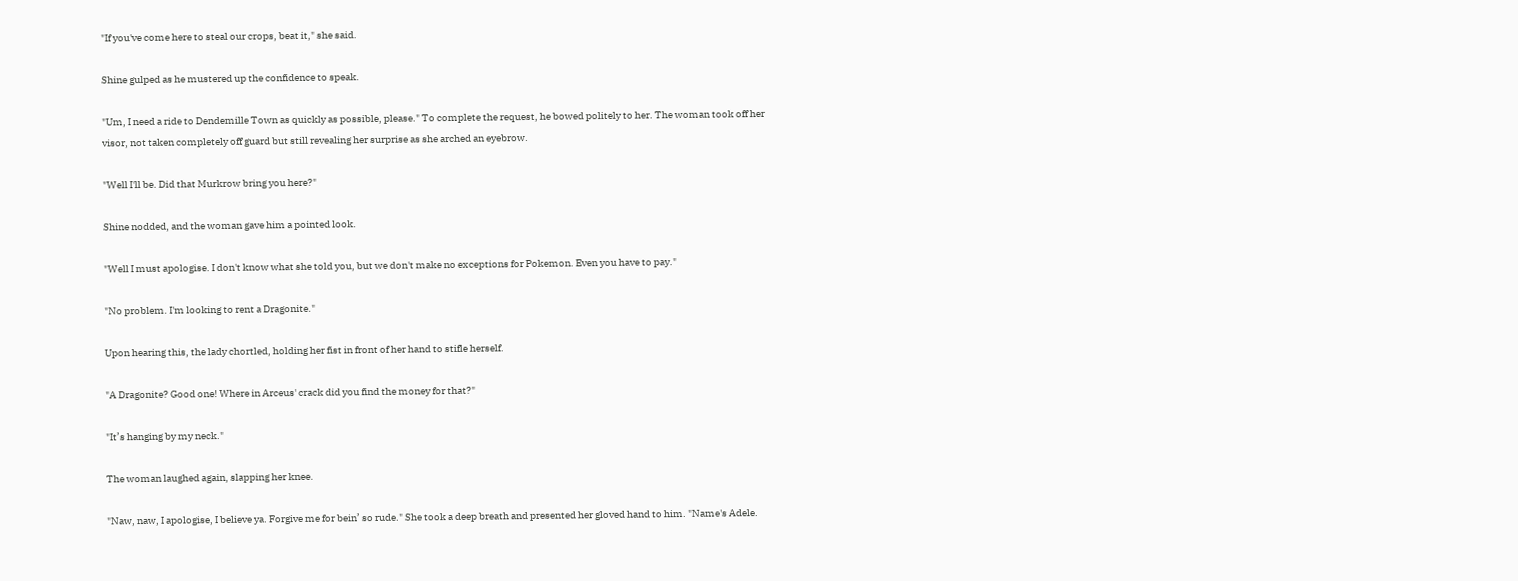"If you've come here to steal our crops, beat it," she said.

Shine gulped as he mustered up the confidence to speak.

"Um, I need a ride to Dendemille Town as quickly as possible, please." To complete the request, he bowed politely to her. The woman took off her visor, not taken completely off guard but still revealing her surprise as she arched an eyebrow.

"Well I'll be. Did that Murkrow bring you here?"

Shine nodded, and the woman gave him a pointed look.

"Well I must apologise. I don't know what she told you, but we don't make no exceptions for Pokemon. Even you have to pay."

"No problem. I'm looking to rent a Dragonite."

Upon hearing this, the lady chortled, holding her fist in front of her hand to stifle herself.

"A Dragonite? Good one! Where in Arceus' crack did you find the money for that?"

"It’s hanging by my neck."

The woman laughed again, slapping her knee.

"Naw, naw, I apologise, I believe ya. Forgive me for bein’ so rude." She took a deep breath and presented her gloved hand to him. "Name's Adele.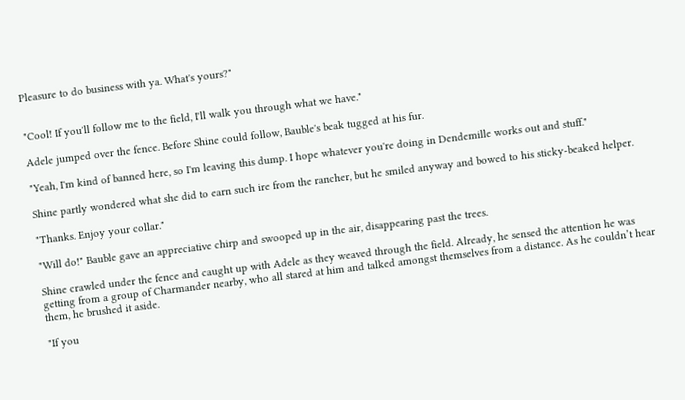Pleasure to do business with ya. What's yours?"


"Cool! If you'll follow me to the field, I'll walk you through what we have."

Adele jumped over the fence. Before Shine could follow, Bauble's beak tugged at his fur.

"Yeah, I'm kind of banned here, so I'm leaving this dump. I hope whatever you're doing in Dendemille works out and stuff."

Shine partly wondered what she did to earn such ire from the rancher, but he smiled anyway and bowed to his sticky-beaked helper.

"Thanks. Enjoy your collar."

"Will do!" Bauble gave an appreciative chirp and swooped up in the air, disappearing past the trees.

Shine crawled under the fence and caught up with Adele as they weaved through the field. Already, he sensed the attention he was getting from a group of Charmander nearby, who all stared at him and talked amongst themselves from a distance. As he couldn’t hear them, he brushed it aside.

"If you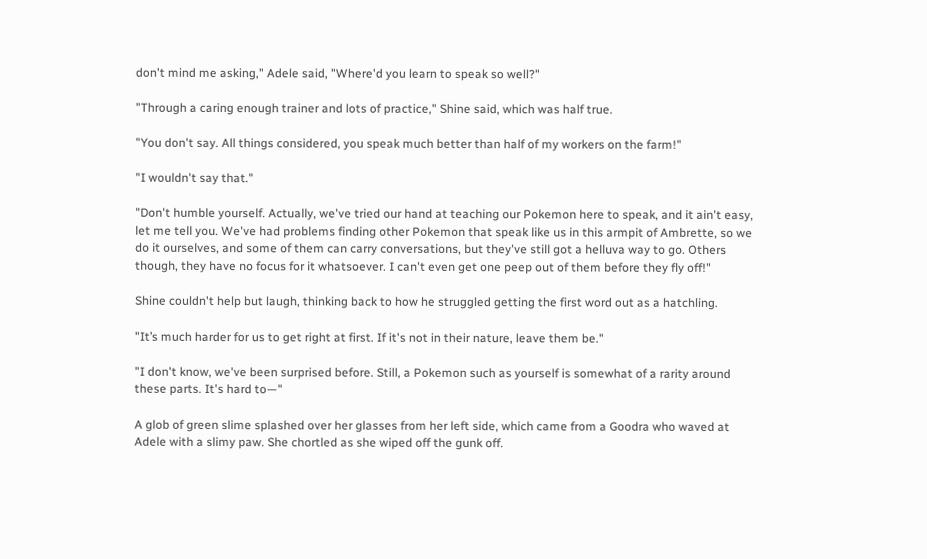don't mind me asking," Adele said, "Where'd you learn to speak so well?"

"Through a caring enough trainer and lots of practice," Shine said, which was half true.

"You don't say. All things considered, you speak much better than half of my workers on the farm!"

"I wouldn't say that."

"Don't humble yourself. Actually, we've tried our hand at teaching our Pokemon here to speak, and it ain't easy, let me tell you. We've had problems finding other Pokemon that speak like us in this armpit of Ambrette, so we do it ourselves, and some of them can carry conversations, but they've still got a helluva way to go. Others though, they have no focus for it whatsoever. I can't even get one peep out of them before they fly off!"

Shine couldn't help but laugh, thinking back to how he struggled getting the first word out as a hatchling.

"It’s much harder for us to get right at first. If it's not in their nature, leave them be."

"I don't know, we've been surprised before. Still, a Pokemon such as yourself is somewhat of a rarity around these parts. It's hard to—"

A glob of green slime splashed over her glasses from her left side, which came from a Goodra who waved at Adele with a slimy paw. She chortled as she wiped off the gunk off.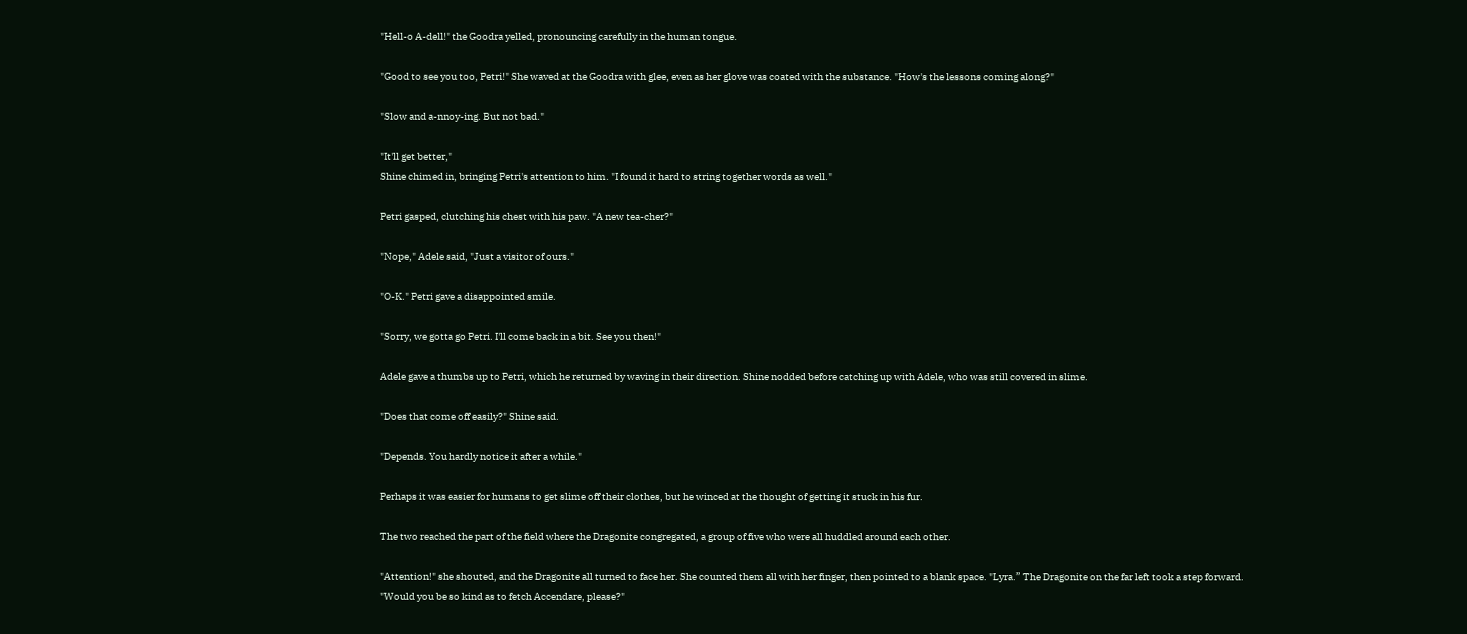"Hell-o A-dell!" the Goodra yelled, pronouncing carefully in the human tongue.

"Good to see you too, Petri!" She waved at the Goodra with glee, even as her glove was coated with the substance. "How's the lessons coming along?"

"Slow and a-nnoy-ing. But not bad."

"It'll get better,"
Shine chimed in, bringing Petri's attention to him. "I found it hard to string together words as well."

Petri gasped, clutching his chest with his paw. "A new tea-cher?"

"Nope," Adele said, "Just a visitor of ours."

"O-K." Petri gave a disappointed smile.

"Sorry, we gotta go Petri. I'll come back in a bit. See you then!"

Adele gave a thumbs up to Petri, which he returned by waving in their direction. Shine nodded before catching up with Adele, who was still covered in slime.

"Does that come off easily?" Shine said.

"Depends. You hardly notice it after a while."

Perhaps it was easier for humans to get slime off their clothes, but he winced at the thought of getting it stuck in his fur.

The two reached the part of the field where the Dragonite congregated, a group of five who were all huddled around each other.

"Attention!" she shouted, and the Dragonite all turned to face her. She counted them all with her finger, then pointed to a blank space. "Lyra.” The Dragonite on the far left took a step forward. "Would you be so kind as to fetch Accendare, please?"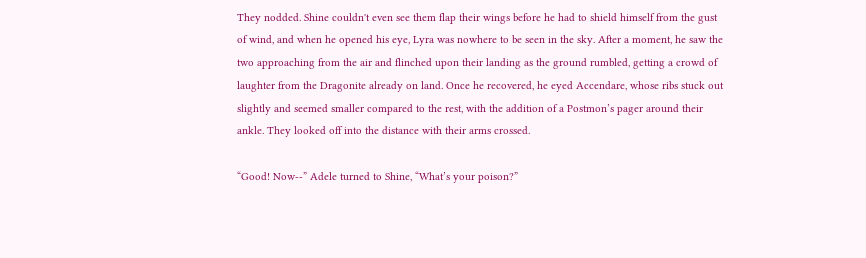They nodded. Shine couldn't even see them flap their wings before he had to shield himself from the gust of wind, and when he opened his eye, Lyra was nowhere to be seen in the sky. After a moment, he saw the two approaching from the air and flinched upon their landing as the ground rumbled, getting a crowd of laughter from the Dragonite already on land. Once he recovered, he eyed Accendare, whose ribs stuck out slightly and seemed smaller compared to the rest, with the addition of a Postmon’s pager around their ankle. They looked off into the distance with their arms crossed.

“Good! Now--” Adele turned to Shine, “What’s your poison?”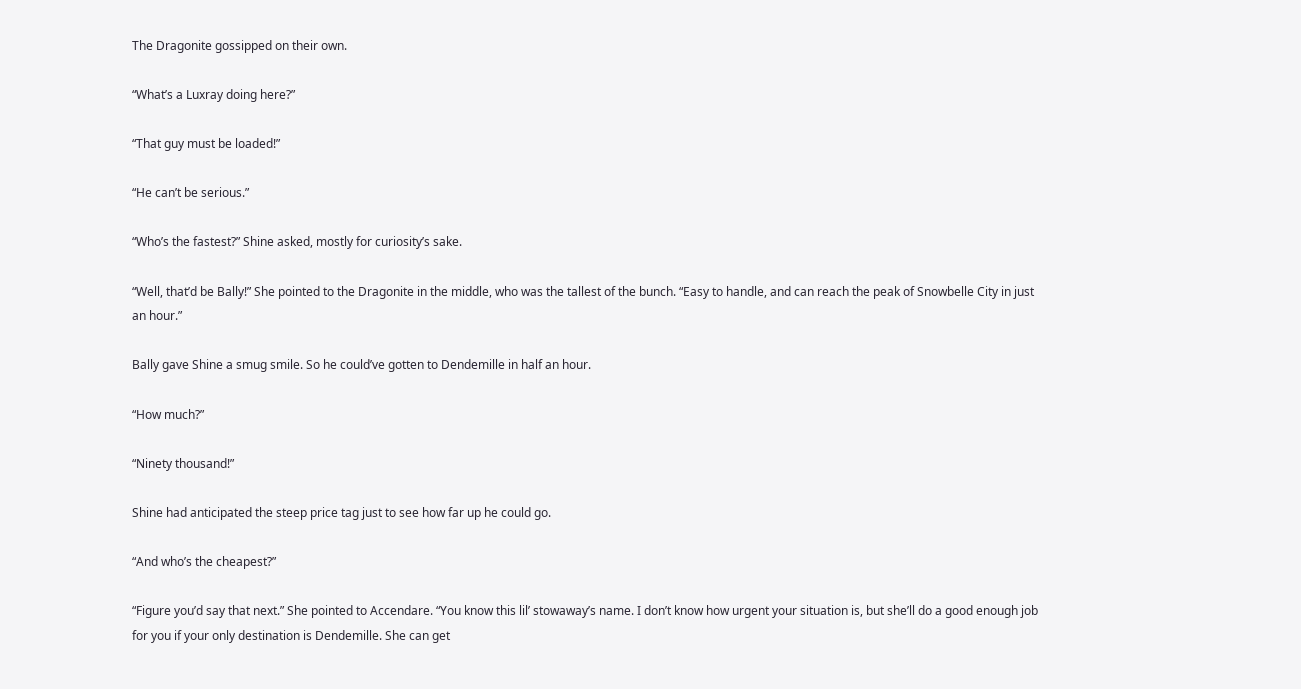The Dragonite gossipped on their own.

“What’s a Luxray doing here?”

“That guy must be loaded!”

“He can’t be serious.”

“Who’s the fastest?” Shine asked, mostly for curiosity’s sake.

“Well, that’d be Bally!” She pointed to the Dragonite in the middle, who was the tallest of the bunch. “Easy to handle, and can reach the peak of Snowbelle City in just an hour.”

Bally gave Shine a smug smile. So he could’ve gotten to Dendemille in half an hour.

“How much?”

“Ninety thousand!”

Shine had anticipated the steep price tag just to see how far up he could go.

“And who’s the cheapest?”

“Figure you’d say that next.” She pointed to Accendare. “You know this lil’ stowaway’s name. I don’t know how urgent your situation is, but she’ll do a good enough job for you if your only destination is Dendemille. She can get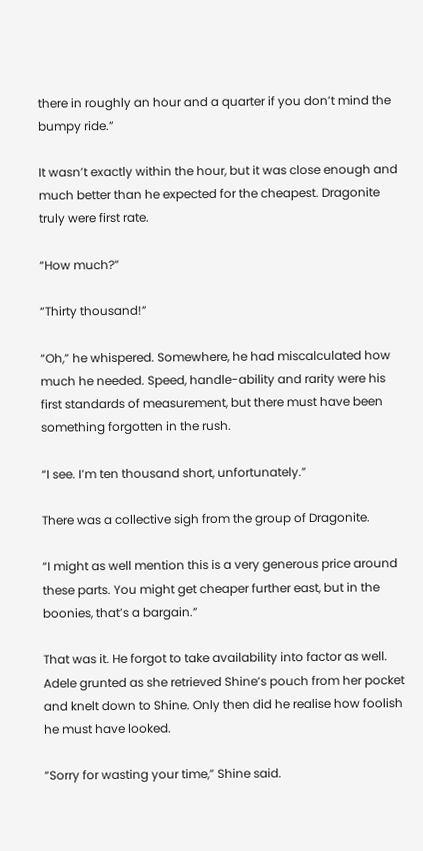there in roughly an hour and a quarter if you don’t mind the bumpy ride.”

It wasn’t exactly within the hour, but it was close enough and much better than he expected for the cheapest. Dragonite truly were first rate.

“How much?”

“Thirty thousand!”

“Oh,” he whispered. Somewhere, he had miscalculated how much he needed. Speed, handle-ability and rarity were his first standards of measurement, but there must have been something forgotten in the rush.

“I see. I’m ten thousand short, unfortunately.”

There was a collective sigh from the group of Dragonite.

“I might as well mention this is a very generous price around these parts. You might get cheaper further east, but in the boonies, that’s a bargain.”

That was it. He forgot to take availability into factor as well. Adele grunted as she retrieved Shine’s pouch from her pocket and knelt down to Shine. Only then did he realise how foolish he must have looked.

“Sorry for wasting your time,” Shine said.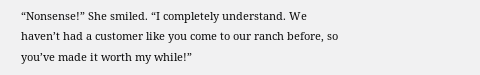“Nonsense!” She smiled. “I completely understand. We haven’t had a customer like you come to our ranch before, so you’ve made it worth my while!”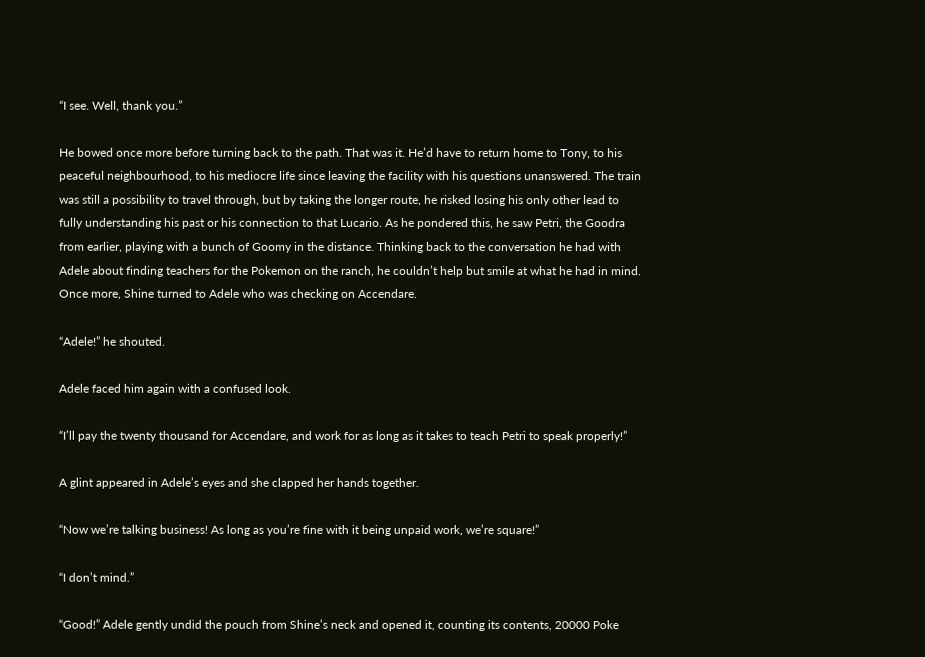“I see. Well, thank you.”

He bowed once more before turning back to the path. That was it. He’d have to return home to Tony, to his peaceful neighbourhood, to his mediocre life since leaving the facility with his questions unanswered. The train was still a possibility to travel through, but by taking the longer route, he risked losing his only other lead to fully understanding his past or his connection to that Lucario. As he pondered this, he saw Petri, the Goodra from earlier, playing with a bunch of Goomy in the distance. Thinking back to the conversation he had with Adele about finding teachers for the Pokemon on the ranch, he couldn’t help but smile at what he had in mind. Once more, Shine turned to Adele who was checking on Accendare.

“Adele!” he shouted.

Adele faced him again with a confused look.

“I’ll pay the twenty thousand for Accendare, and work for as long as it takes to teach Petri to speak properly!”

A glint appeared in Adele’s eyes and she clapped her hands together.

“Now we’re talking business! As long as you’re fine with it being unpaid work, we’re square!”

“I don’t mind.”

“Good!” Adele gently undid the pouch from Shine’s neck and opened it, counting its contents, 20000 Poke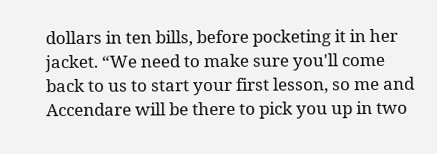dollars in ten bills, before pocketing it in her jacket. “We need to make sure you'll come back to us to start your first lesson, so me and Accendare will be there to pick you up in two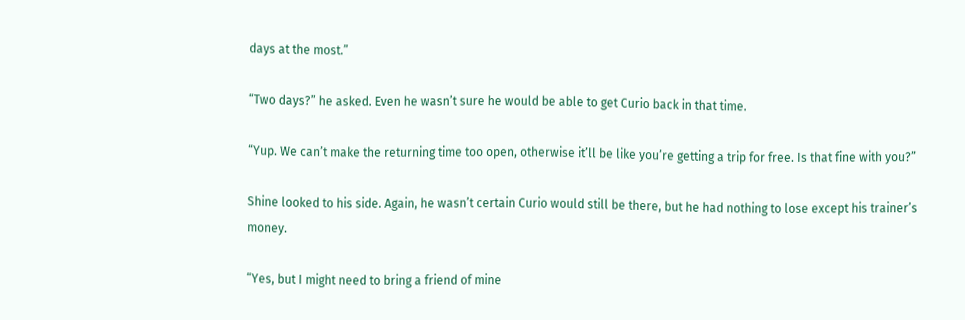days at the most.”

“Two days?” he asked. Even he wasn’t sure he would be able to get Curio back in that time.

“Yup. We can’t make the returning time too open, otherwise it’ll be like you’re getting a trip for free. Is that fine with you?”

Shine looked to his side. Again, he wasn’t certain Curio would still be there, but he had nothing to lose except his trainer’s money.

“Yes, but I might need to bring a friend of mine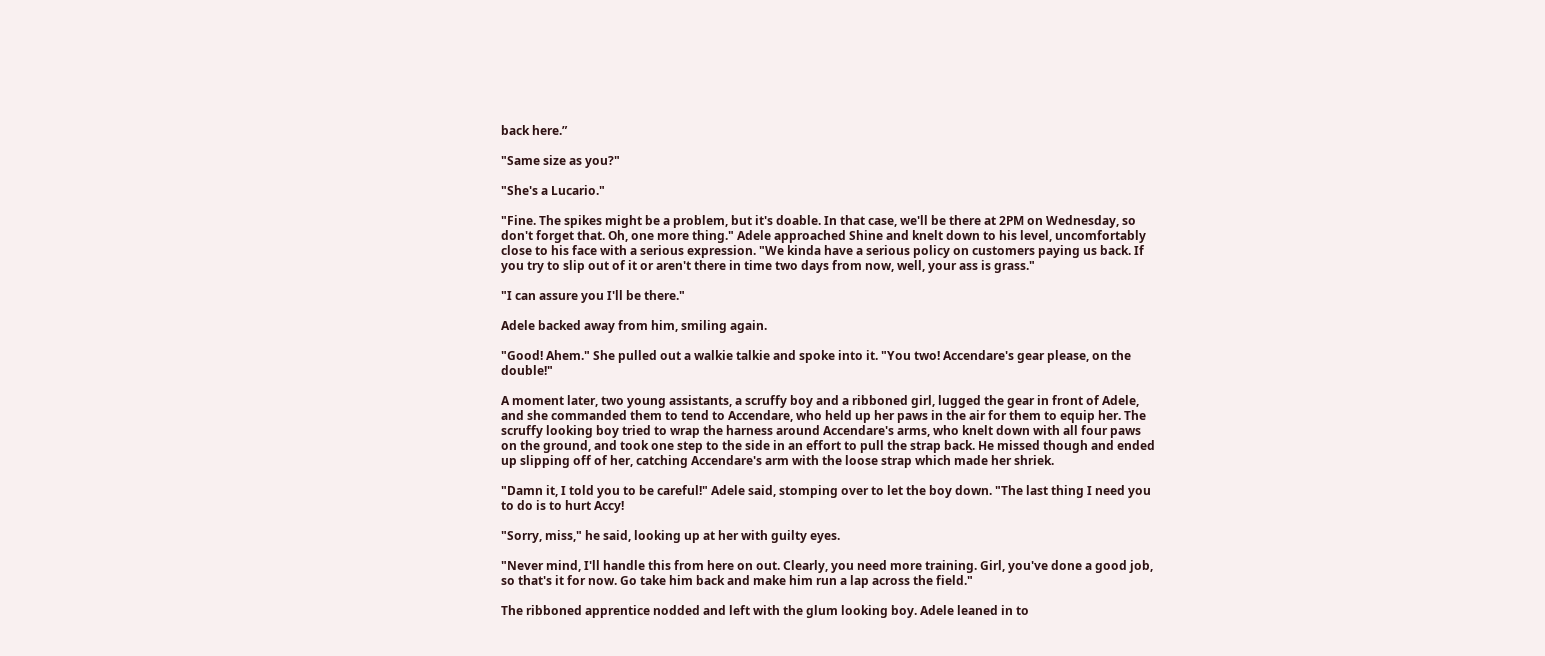back here.”

"Same size as you?"

"She's a Lucario."

"Fine. The spikes might be a problem, but it's doable. In that case, we'll be there at 2PM on Wednesday, so don't forget that. Oh, one more thing." Adele approached Shine and knelt down to his level, uncomfortably close to his face with a serious expression. "We kinda have a serious policy on customers paying us back. If you try to slip out of it or aren't there in time two days from now, well, your ass is grass."

"I can assure you I'll be there."

Adele backed away from him, smiling again.

"Good! Ahem." She pulled out a walkie talkie and spoke into it. "You two! Accendare's gear please, on the double!"

A moment later, two young assistants, a scruffy boy and a ribboned girl, lugged the gear in front of Adele, and she commanded them to tend to Accendare, who held up her paws in the air for them to equip her. The scruffy looking boy tried to wrap the harness around Accendare's arms, who knelt down with all four paws on the ground, and took one step to the side in an effort to pull the strap back. He missed though and ended up slipping off of her, catching Accendare's arm with the loose strap which made her shriek.

"Damn it, I told you to be careful!" Adele said, stomping over to let the boy down. "The last thing I need you to do is to hurt Accy!

"Sorry, miss," he said, looking up at her with guilty eyes.

"Never mind, I'll handle this from here on out. Clearly, you need more training. Girl, you've done a good job, so that's it for now. Go take him back and make him run a lap across the field."

The ribboned apprentice nodded and left with the glum looking boy. Adele leaned in to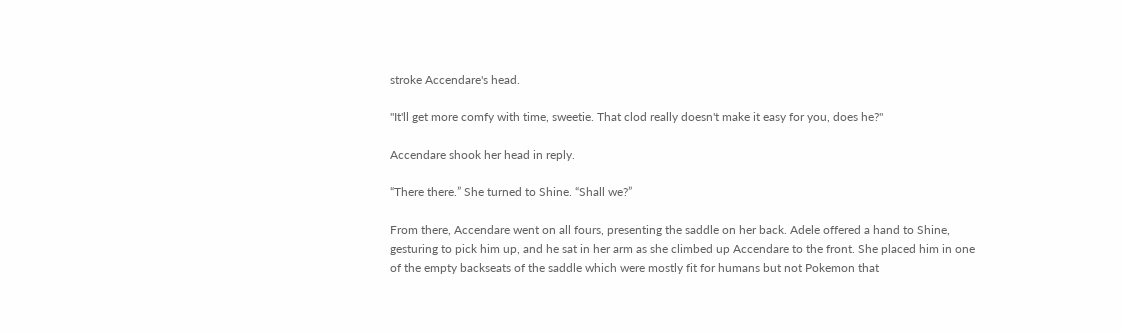stroke Accendare's head.

"It'll get more comfy with time, sweetie. That clod really doesn't make it easy for you, does he?"

Accendare shook her head in reply.

“There there.” She turned to Shine. “Shall we?”

From there, Accendare went on all fours, presenting the saddle on her back. Adele offered a hand to Shine, gesturing to pick him up, and he sat in her arm as she climbed up Accendare to the front. She placed him in one of the empty backseats of the saddle which were mostly fit for humans but not Pokemon that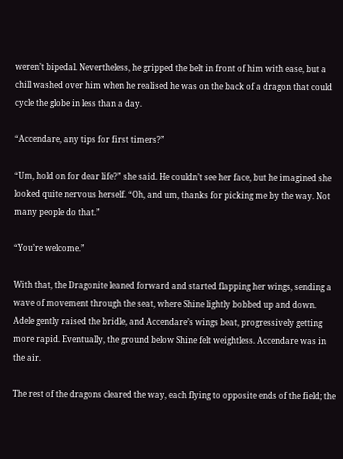weren’t bipedal. Nevertheless, he gripped the belt in front of him with ease, but a chill washed over him when he realised he was on the back of a dragon that could cycle the globe in less than a day.

“Accendare, any tips for first timers?”

“Um, hold on for dear life?” she said. He couldn’t see her face, but he imagined she looked quite nervous herself. “Oh, and um, thanks for picking me by the way. Not many people do that.”

“You’re welcome.”

With that, the Dragonite leaned forward and started flapping her wings, sending a wave of movement through the seat, where Shine lightly bobbed up and down. Adele gently raised the bridle, and Accendare’s wings beat, progressively getting more rapid. Eventually, the ground below Shine felt weightless. Accendare was in the air.

The rest of the dragons cleared the way, each flying to opposite ends of the field; the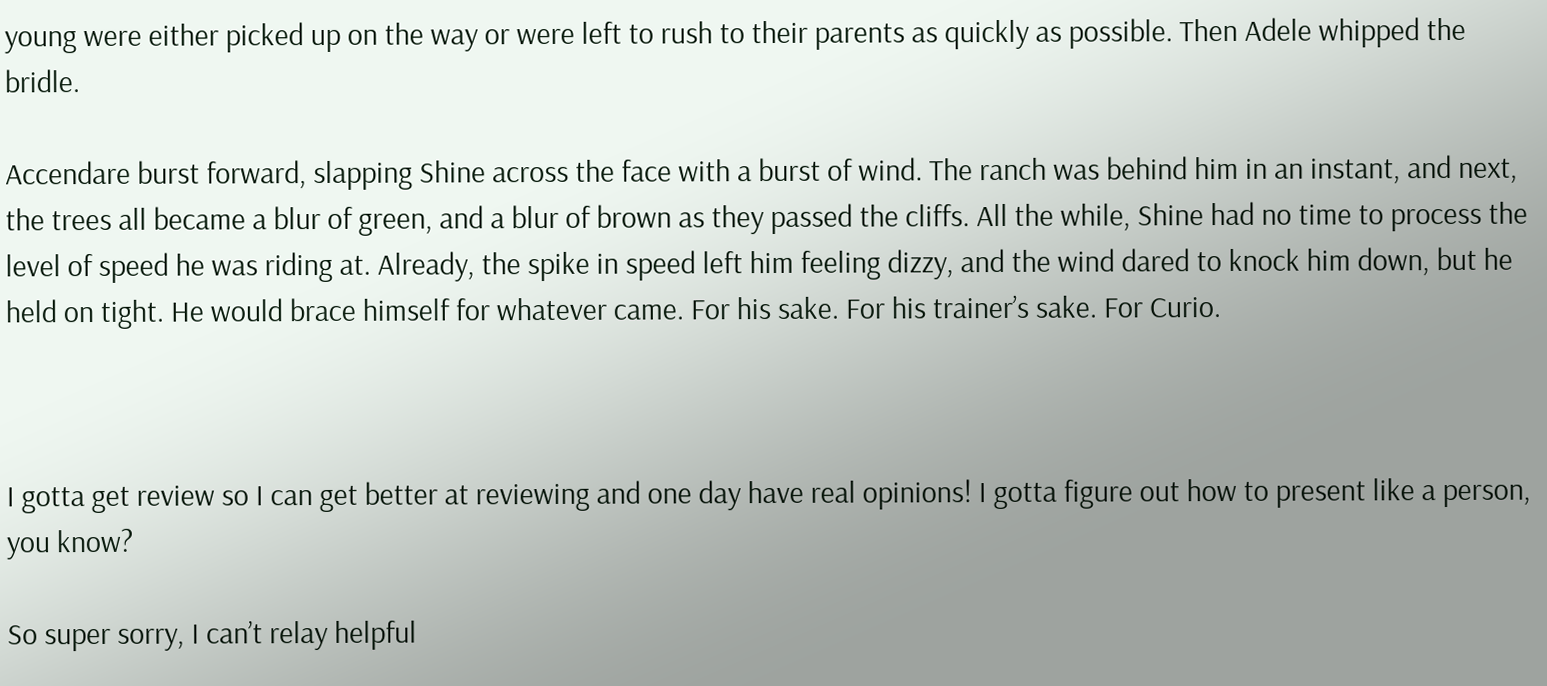young were either picked up on the way or were left to rush to their parents as quickly as possible. Then Adele whipped the bridle.

Accendare burst forward, slapping Shine across the face with a burst of wind. The ranch was behind him in an instant, and next, the trees all became a blur of green, and a blur of brown as they passed the cliffs. All the while, Shine had no time to process the level of speed he was riding at. Already, the spike in speed left him feeling dizzy, and the wind dared to knock him down, but he held on tight. He would brace himself for whatever came. For his sake. For his trainer’s sake. For Curio.



I gotta get review so I can get better at reviewing and one day have real opinions! I gotta figure out how to present like a person, you know?

So super sorry, I can’t relay helpful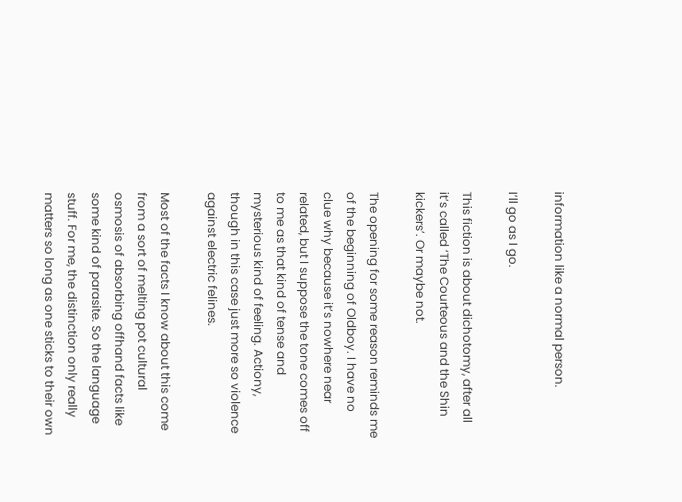information like a normal person.

I’ll go as I go.

This fiction is about dichotomy, after all it’s called ‘The Courteous and the Shin kickers’. Or maybe not.

The opening for some reason reminds me of the beginning of Oldboy. I have no clue why because it’s nowhere near related, but I suppose the tone comes off to me as that kind of tense and mysterious kind of feeling. Actiony, though in this case just more so violence against electric felines.

Most of the facts I know about this come from a sort of melting pot cultural osmosis of absorbing offhand facts like some kind of parasite. So the language stuff. For me, the distinction only really matters so long as one sticks to their own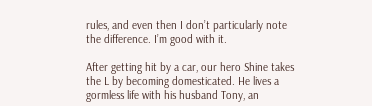rules, and even then I don’t particularly note the difference. I’m good with it.

After getting hit by a car, our hero Shine takes the L by becoming domesticated. He lives a gormless life with his husband Tony, an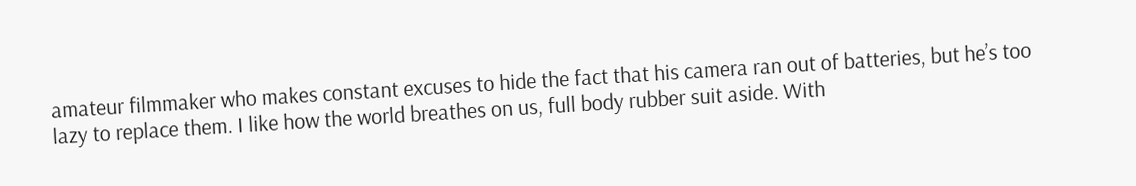amateur filmmaker who makes constant excuses to hide the fact that his camera ran out of batteries, but he’s too lazy to replace them. I like how the world breathes on us, full body rubber suit aside. With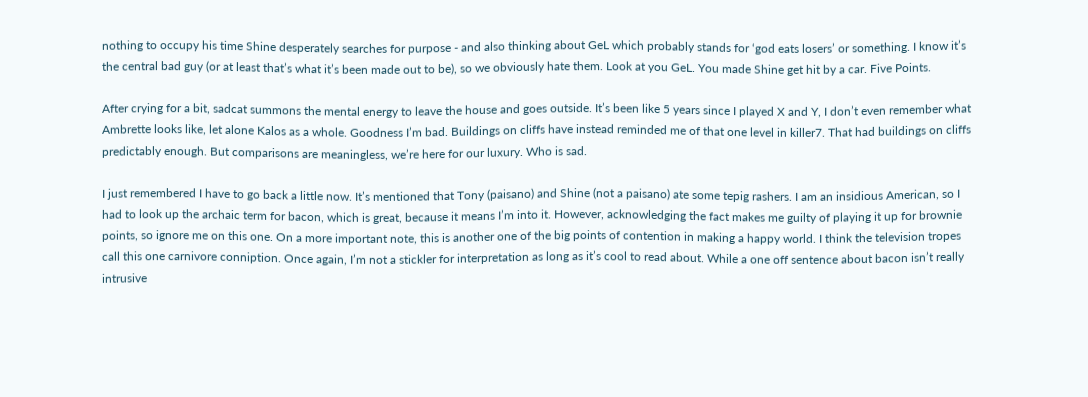nothing to occupy his time Shine desperately searches for purpose - and also thinking about GeL which probably stands for ‘god eats losers’ or something. I know it’s the central bad guy (or at least that’s what it’s been made out to be), so we obviously hate them. Look at you GeL. You made Shine get hit by a car. Five Points.

After crying for a bit, sadcat summons the mental energy to leave the house and goes outside. It’s been like 5 years since I played X and Y, I don’t even remember what Ambrette looks like, let alone Kalos as a whole. Goodness I’m bad. Buildings on cliffs have instead reminded me of that one level in killer7. That had buildings on cliffs predictably enough. But comparisons are meaningless, we’re here for our luxury. Who is sad.

I just remembered I have to go back a little now. It’s mentioned that Tony (paisano) and Shine (not a paisano) ate some tepig rashers. I am an insidious American, so I had to look up the archaic term for bacon, which is great, because it means I’m into it. However, acknowledging the fact makes me guilty of playing it up for brownie points, so ignore me on this one. On a more important note, this is another one of the big points of contention in making a happy world. I think the television tropes call this one carnivore conniption. Once again, I’m not a stickler for interpretation as long as it’s cool to read about. While a one off sentence about bacon isn’t really intrusive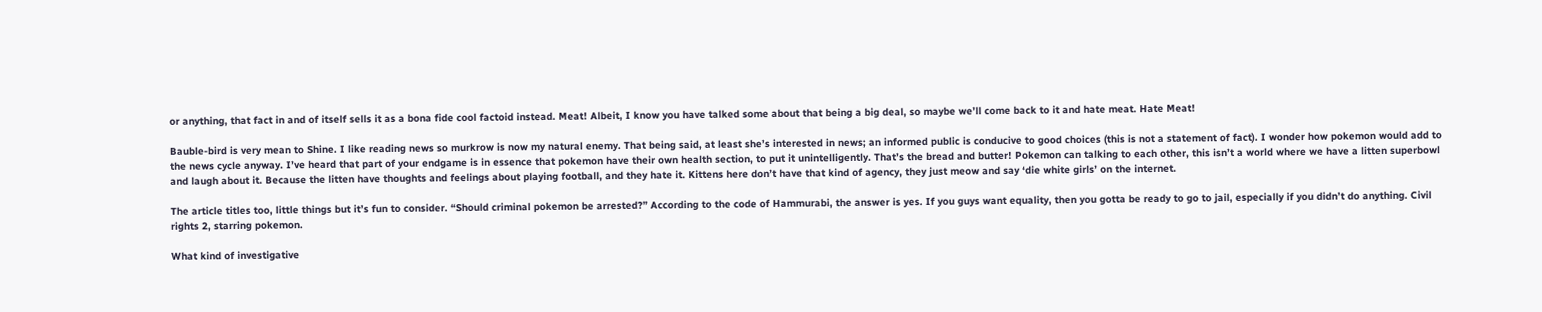or anything, that fact in and of itself sells it as a bona fide cool factoid instead. Meat! Albeit, I know you have talked some about that being a big deal, so maybe we’ll come back to it and hate meat. Hate Meat!

Bauble-bird is very mean to Shine. I like reading news so murkrow is now my natural enemy. That being said, at least she’s interested in news; an informed public is conducive to good choices (this is not a statement of fact). I wonder how pokemon would add to the news cycle anyway. I’ve heard that part of your endgame is in essence that pokemon have their own health section, to put it unintelligently. That’s the bread and butter! Pokemon can talking to each other, this isn’t a world where we have a litten superbowl and laugh about it. Because the litten have thoughts and feelings about playing football, and they hate it. Kittens here don’t have that kind of agency, they just meow and say ‘die white girls’ on the internet.

The article titles too, little things but it’s fun to consider. “Should criminal pokemon be arrested?” According to the code of Hammurabi, the answer is yes. If you guys want equality, then you gotta be ready to go to jail, especially if you didn’t do anything. Civil rights 2, starring pokemon.

What kind of investigative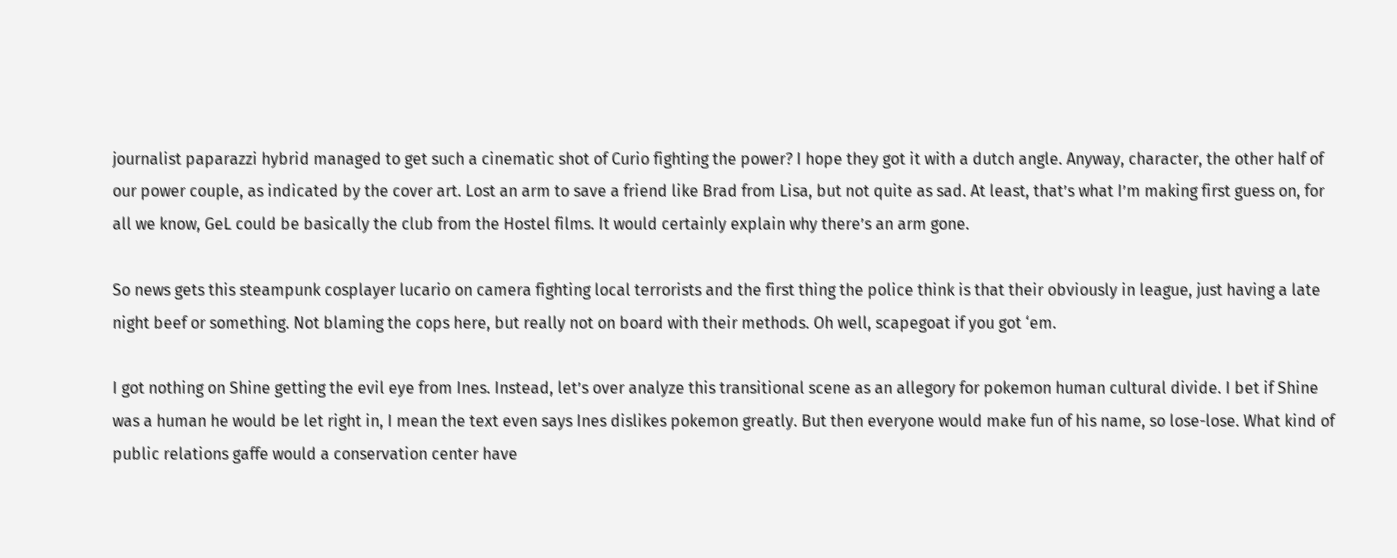journalist paparazzi hybrid managed to get such a cinematic shot of Curio fighting the power? I hope they got it with a dutch angle. Anyway, character, the other half of our power couple, as indicated by the cover art. Lost an arm to save a friend like Brad from Lisa, but not quite as sad. At least, that’s what I’m making first guess on, for all we know, GeL could be basically the club from the Hostel films. It would certainly explain why there’s an arm gone.

So news gets this steampunk cosplayer lucario on camera fighting local terrorists and the first thing the police think is that their obviously in league, just having a late night beef or something. Not blaming the cops here, but really not on board with their methods. Oh well, scapegoat if you got ‘em.

I got nothing on Shine getting the evil eye from Ines. Instead, let’s over analyze this transitional scene as an allegory for pokemon human cultural divide. I bet if Shine was a human he would be let right in, I mean the text even says Ines dislikes pokemon greatly. But then everyone would make fun of his name, so lose-lose. What kind of public relations gaffe would a conservation center have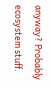anyway? Probably ecosystem stuff.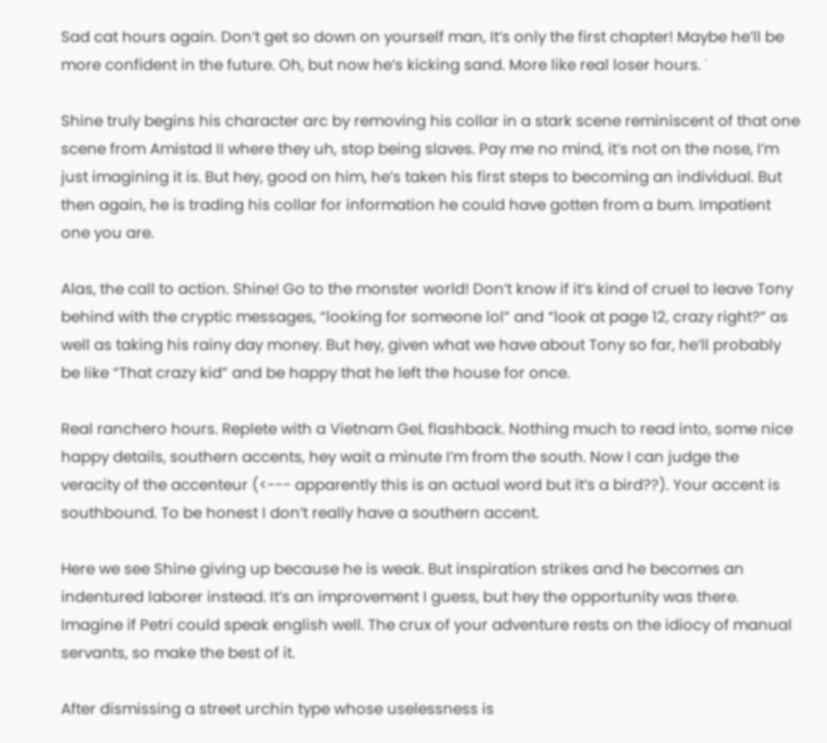Sad cat hours again. Don’t get so down on yourself man, It’s only the first chapter! Maybe he’ll be more confident in the future. Oh, but now he’s kicking sand. More like real loser hours. ˙

Shine truly begins his character arc by removing his collar in a stark scene reminiscent of that one scene from Amistad II where they uh, stop being slaves. Pay me no mind, it’s not on the nose, I’m just imagining it is. But hey, good on him, he’s taken his first steps to becoming an individual. But then again, he is trading his collar for information he could have gotten from a bum. Impatient one you are.

Alas, the call to action. Shine! Go to the monster world! Don’t know if it’s kind of cruel to leave Tony behind with the cryptic messages, “looking for someone lol” and “look at page 12, crazy right?” as well as taking his rainy day money. But hey, given what we have about Tony so far, he’ll probably be like “That crazy kid” and be happy that he left the house for once.

Real ranchero hours. Replete with a Vietnam GeL flashback. Nothing much to read into, some nice happy details, southern accents, hey wait a minute I’m from the south. Now I can judge the veracity of the accenteur (<--- apparently this is an actual word but it’s a bird??). Your accent is southbound. To be honest I don’t really have a southern accent.

Here we see Shine giving up because he is weak. But inspiration strikes and he becomes an indentured laborer instead. It’s an improvement I guess, but hey the opportunity was there. Imagine if Petri could speak english well. The crux of your adventure rests on the idiocy of manual servants, so make the best of it.

After dismissing a street urchin type whose uselessness is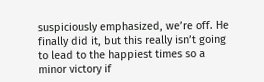suspiciously emphasized, we’re off. He finally did it, but this really isn’t going to lead to the happiest times so a minor victory if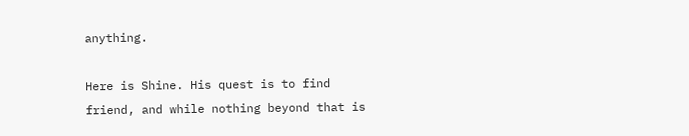anything.

Here is Shine. His quest is to find friend, and while nothing beyond that is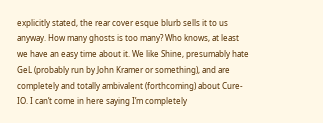explicitly stated, the rear cover esque blurb sells it to us anyway. How many ghosts is too many? Who knows, at least we have an easy time about it. We like Shine, presumably hate GeL (probably run by John Kramer or something), and are completely and totally ambivalent (forthcoming) about Cure-IO. I can’t come in here saying I’m completely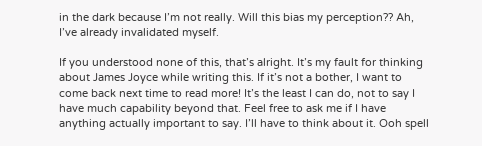in the dark because I’m not really. Will this bias my perception?? Ah, I’ve already invalidated myself.

If you understood none of this, that’s alright. It’s my fault for thinking about James Joyce while writing this. If it’s not a bother, I want to come back next time to read more! It’s the least I can do, not to say I have much capability beyond that. Feel free to ask me if I have anything actually important to say. I’ll have to think about it. Ooh spell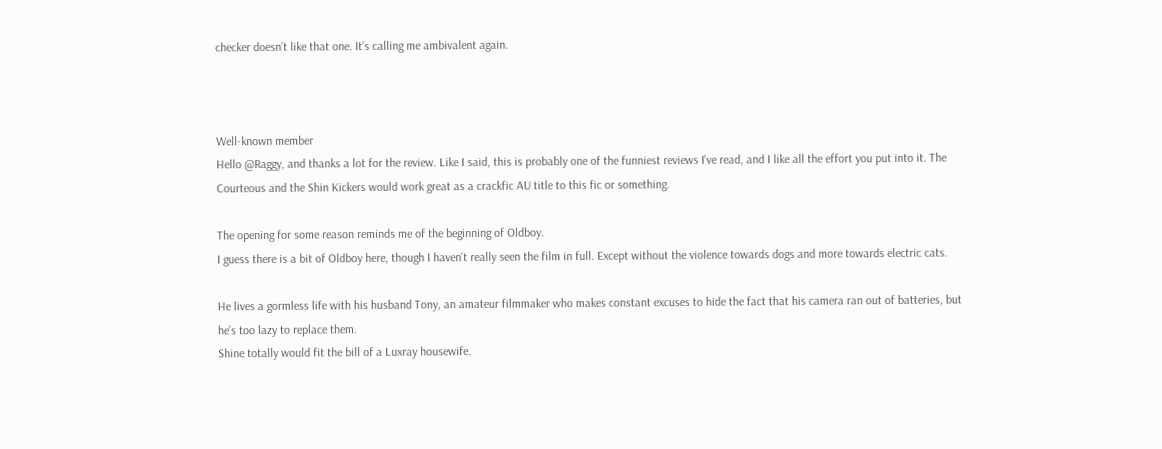checker doesn’t like that one. It’s calling me ambivalent again.



Well-known member
Hello @Raggy, and thanks a lot for the review. Like I said, this is probably one of the funniest reviews I've read, and I like all the effort you put into it. The Courteous and the Shin Kickers would work great as a crackfic AU title to this fic or something.

The opening for some reason reminds me of the beginning of Oldboy.
I guess there is a bit of Oldboy here, though I haven't really seen the film in full. Except without the violence towards dogs and more towards electric cats.

He lives a gormless life with his husband Tony, an amateur filmmaker who makes constant excuses to hide the fact that his camera ran out of batteries, but he’s too lazy to replace them.
Shine totally would fit the bill of a Luxray housewife.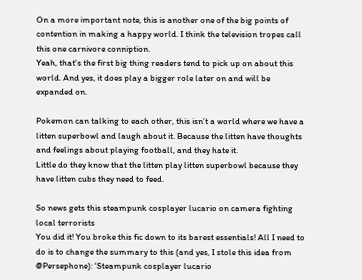On a more important note, this is another one of the big points of contention in making a happy world. I think the television tropes call this one carnivore conniption.
Yeah, that's the first big thing readers tend to pick up on about this world. And yes, it does play a bigger role later on and will be expanded on.

Pokemon can talking to each other, this isn’t a world where we have a litten superbowl and laugh about it. Because the litten have thoughts and feelings about playing football, and they hate it.
Little do they know that the litten play litten superbowl because they have litten cubs they need to feed.

So news gets this steampunk cosplayer lucario on camera fighting local terrorists
You did it! You broke this fic down to its barest essentials! All I need to do is to change the summary to this (and yes, I stole this idea from @Persephone): 'Steampunk cosplayer lucario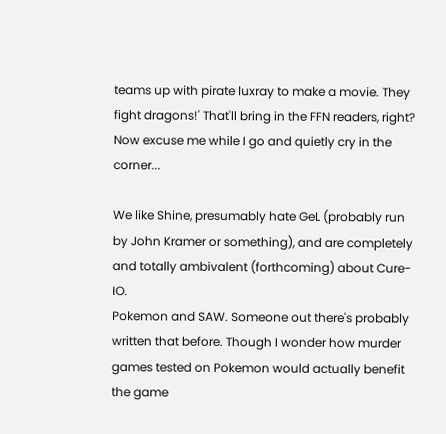teams up with pirate luxray to make a movie. They fight dragons!' That'll bring in the FFN readers, right? Now excuse me while I go and quietly cry in the corner...

We like Shine, presumably hate GeL (probably run by John Kramer or something), and are completely and totally ambivalent (forthcoming) about Cure-IO.
Pokemon and SAW. Someone out there's probably written that before. Though I wonder how murder games tested on Pokemon would actually benefit the game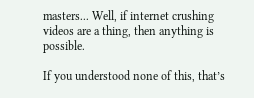masters... Well, if internet crushing videos are a thing, then anything is possible.

If you understood none of this, that’s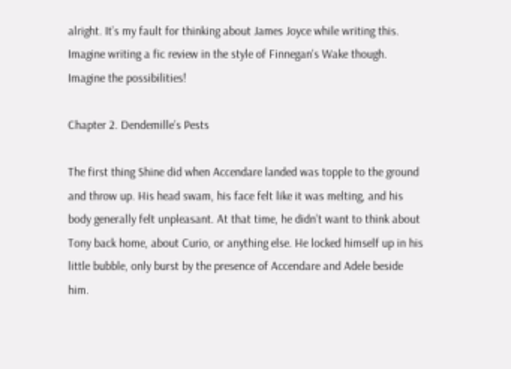alright. It’s my fault for thinking about James Joyce while writing this.
Imagine writing a fic review in the style of Finnegan's Wake though. Imagine the possibilities!

Chapter 2. Dendemille’s Pests

The first thing Shine did when Accendare landed was topple to the ground and throw up. His head swam, his face felt like it was melting, and his body generally felt unpleasant. At that time, he didn’t want to think about Tony back home, about Curio, or anything else. He locked himself up in his little bubble, only burst by the presence of Accendare and Adele beside him.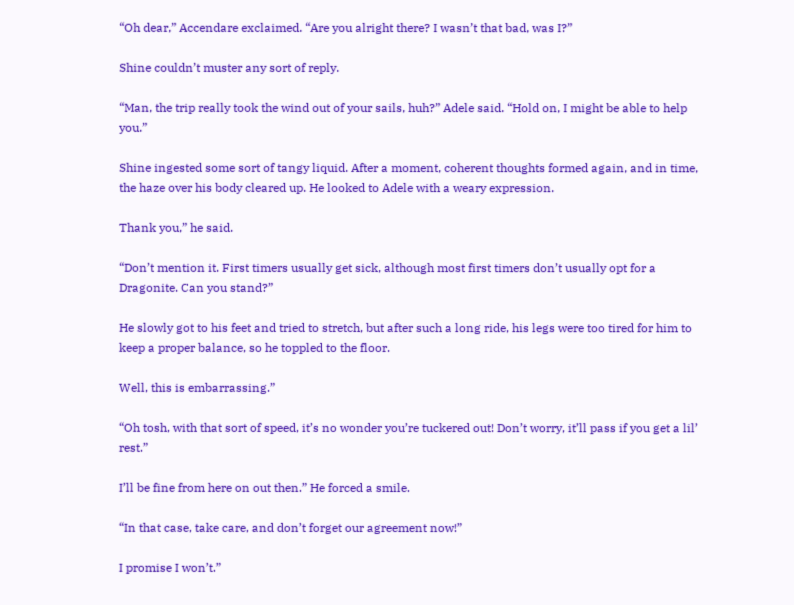“Oh dear,” Accendare exclaimed. “Are you alright there? I wasn’t that bad, was I?”

Shine couldn’t muster any sort of reply.

“Man, the trip really took the wind out of your sails, huh?” Adele said. “Hold on, I might be able to help you.”

Shine ingested some sort of tangy liquid. After a moment, coherent thoughts formed again, and in time, the haze over his body cleared up. He looked to Adele with a weary expression.

Thank you,” he said.

“Don’t mention it. First timers usually get sick, although most first timers don’t usually opt for a Dragonite. Can you stand?”

He slowly got to his feet and tried to stretch, but after such a long ride, his legs were too tired for him to keep a proper balance, so he toppled to the floor.

Well, this is embarrassing.”

“Oh tosh, with that sort of speed, it’s no wonder you’re tuckered out! Don’t worry, it’ll pass if you get a lil’ rest.”

I’ll be fine from here on out then.” He forced a smile.

“In that case, take care, and don’t forget our agreement now!”

I promise I won’t.”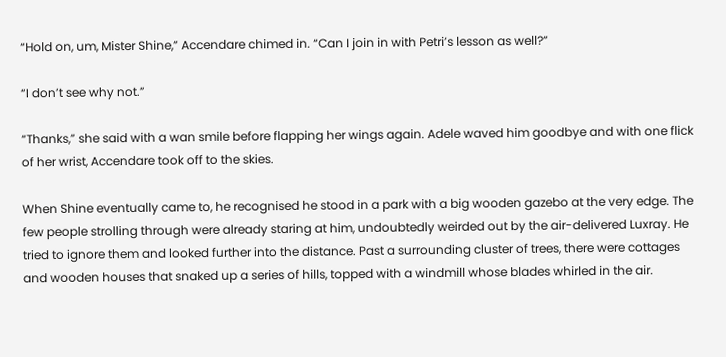“Hold on, um, Mister Shine,” Accendare chimed in. “Can I join in with Petri’s lesson as well?”

“I don’t see why not.”

“Thanks,” she said with a wan smile before flapping her wings again. Adele waved him goodbye and with one flick of her wrist, Accendare took off to the skies.

When Shine eventually came to, he recognised he stood in a park with a big wooden gazebo at the very edge. The few people strolling through were already staring at him, undoubtedly weirded out by the air-delivered Luxray. He tried to ignore them and looked further into the distance. Past a surrounding cluster of trees, there were cottages and wooden houses that snaked up a series of hills, topped with a windmill whose blades whirled in the air.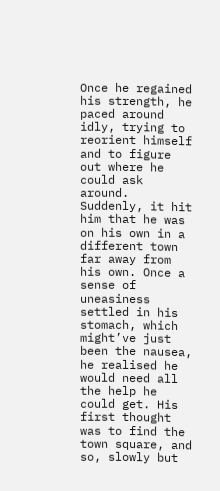Once he regained his strength, he paced around idly, trying to reorient himself and to figure out where he could ask around. Suddenly, it hit him that he was on his own in a different town far away from his own. Once a sense of uneasiness settled in his stomach, which might’ve just been the nausea, he realised he would need all the help he could get. His first thought was to find the town square, and so, slowly but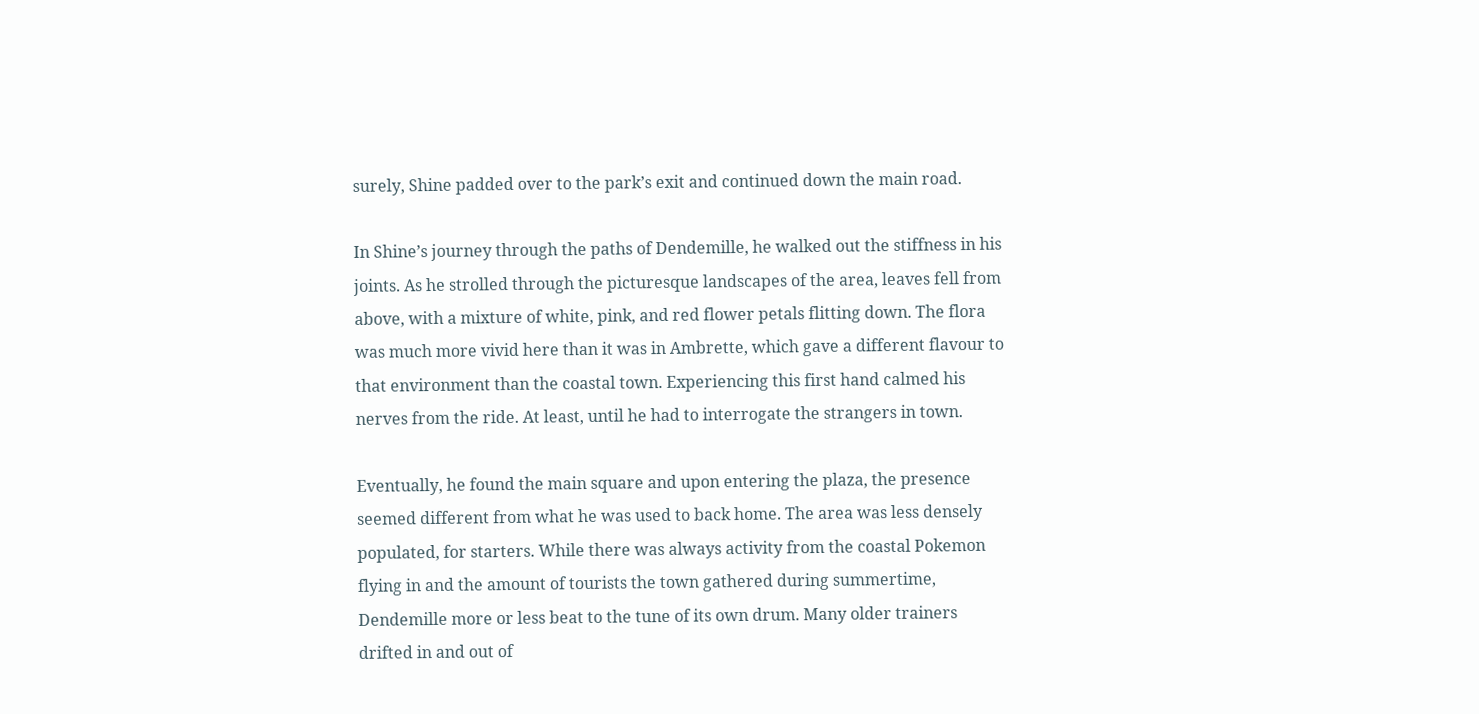surely, Shine padded over to the park’s exit and continued down the main road.

In Shine’s journey through the paths of Dendemille, he walked out the stiffness in his joints. As he strolled through the picturesque landscapes of the area, leaves fell from above, with a mixture of white, pink, and red flower petals flitting down. The flora was much more vivid here than it was in Ambrette, which gave a different flavour to that environment than the coastal town. Experiencing this first hand calmed his nerves from the ride. At least, until he had to interrogate the strangers in town.

Eventually, he found the main square and upon entering the plaza, the presence seemed different from what he was used to back home. The area was less densely populated, for starters. While there was always activity from the coastal Pokemon flying in and the amount of tourists the town gathered during summertime, Dendemille more or less beat to the tune of its own drum. Many older trainers drifted in and out of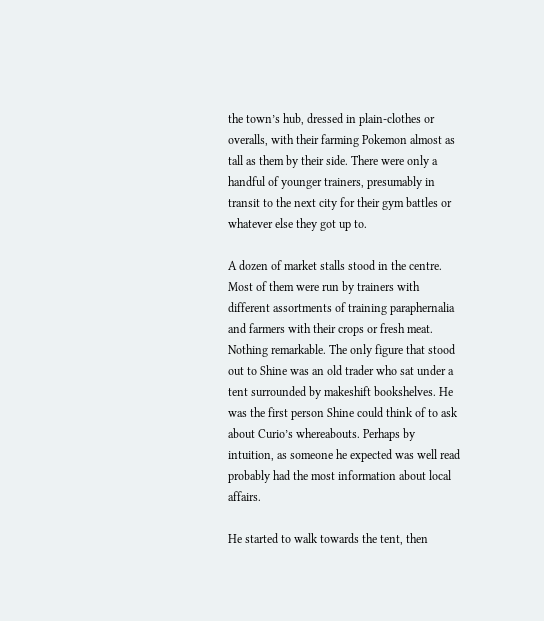the town’s hub, dressed in plain-clothes or overalls, with their farming Pokemon almost as tall as them by their side. There were only a handful of younger trainers, presumably in transit to the next city for their gym battles or whatever else they got up to.

A dozen of market stalls stood in the centre. Most of them were run by trainers with different assortments of training paraphernalia and farmers with their crops or fresh meat. Nothing remarkable. The only figure that stood out to Shine was an old trader who sat under a tent surrounded by makeshift bookshelves. He was the first person Shine could think of to ask about Curio’s whereabouts. Perhaps by intuition, as someone he expected was well read probably had the most information about local affairs.

He started to walk towards the tent, then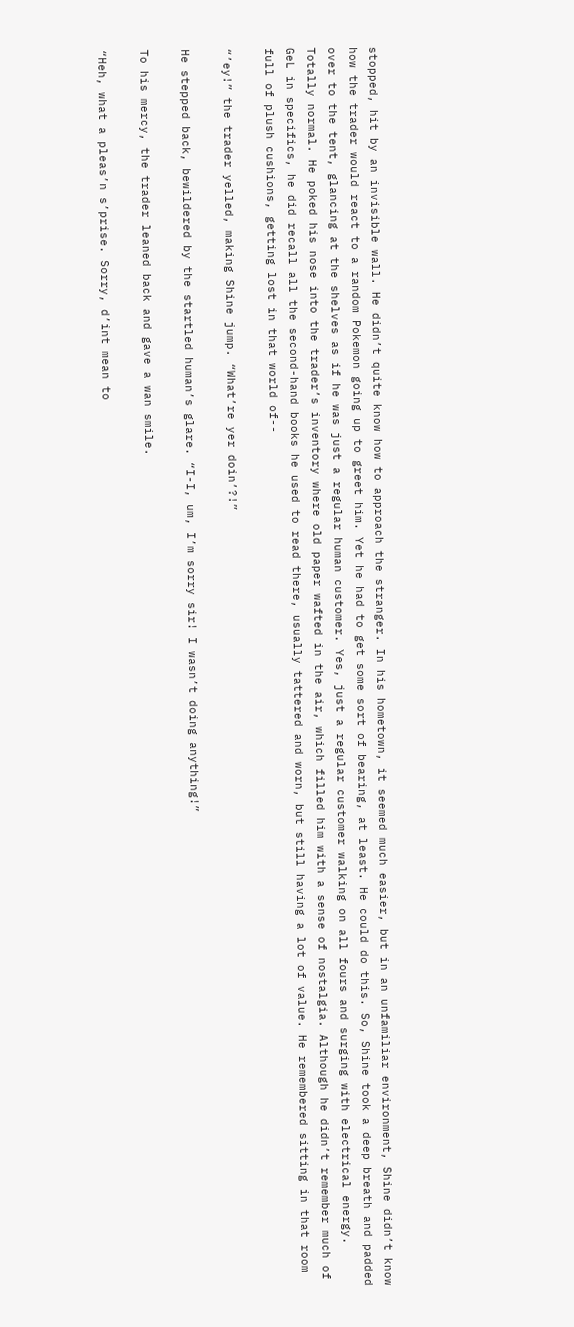stopped, hit by an invisible wall. He didn’t quite know how to approach the stranger. In his hometown, it seemed much easier, but in an unfamiliar environment, Shine didn’t know how the trader would react to a random Pokemon going up to greet him. Yet he had to get some sort of bearing, at least. He could do this. So, Shine took a deep breath and padded over to the tent, glancing at the shelves as if he was just a regular human customer. Yes, just a regular customer walking on all fours and surging with electrical energy. Totally normal. He poked his nose into the trader’s inventory where old paper wafted in the air, which filled him with a sense of nostalgia. Although he didn’t remember much of GeL in specifics, he did recall all the second-hand books he used to read there, usually tattered and worn, but still having a lot of value. He remembered sitting in that room full of plush cushions, getting lost in that world of--

“’ey!” the trader yelled, making Shine jump. “What’re yer doin’?!”

He stepped back, bewildered by the startled human’s glare. “I-I, um, I’m sorry sir! I wasn’t doing anything!”

To his mercy, the trader leaned back and gave a wan smile.

“Heh, what a pleas’n s’prise. Sorry, d’int mean to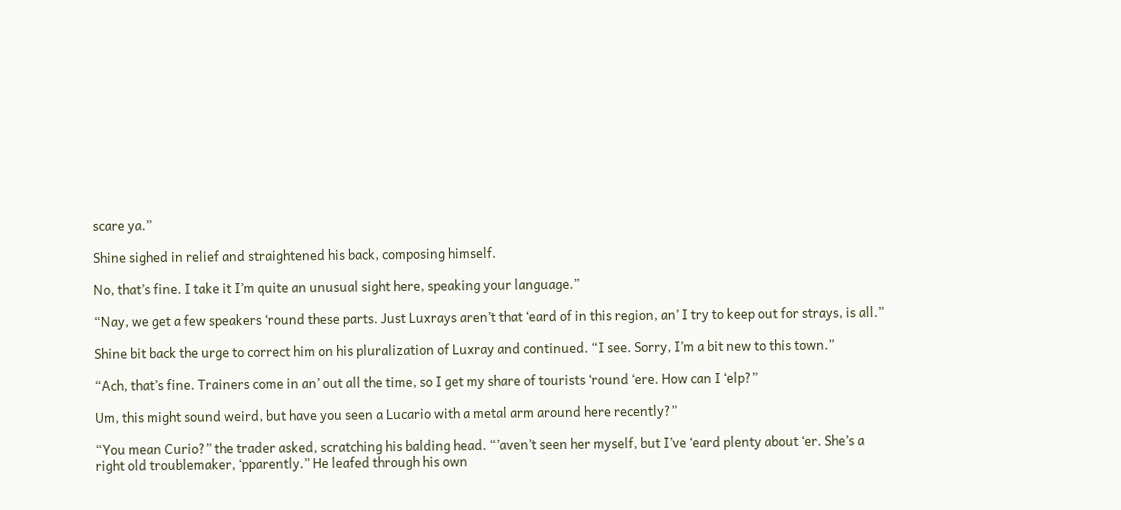scare ya.”

Shine sighed in relief and straightened his back, composing himself.

No, that’s fine. I take it I’m quite an unusual sight here, speaking your language.”

“Nay, we get a few speakers ‘round these parts. Just Luxrays aren’t that ‘eard of in this region, an’ I try to keep out for strays, is all.”

Shine bit back the urge to correct him on his pluralization of Luxray and continued. “I see. Sorry, I’m a bit new to this town.”

“Ach, that’s fine. Trainers come in an’ out all the time, so I get my share of tourists ‘round ‘ere. How can I ‘elp?”

Um, this might sound weird, but have you seen a Lucario with a metal arm around here recently?”

“You mean Curio?” the trader asked, scratching his balding head. “’aven’t seen her myself, but I’ve ‘eard plenty about ‘er. She’s a right old troublemaker, ‘pparently.” He leafed through his own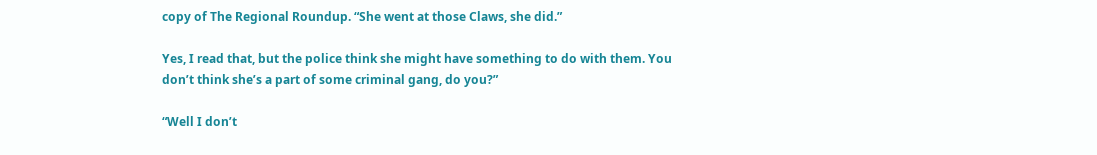copy of The Regional Roundup. “She went at those Claws, she did.”

Yes, I read that, but the police think she might have something to do with them. You don’t think she’s a part of some criminal gang, do you?”

“Well I don’t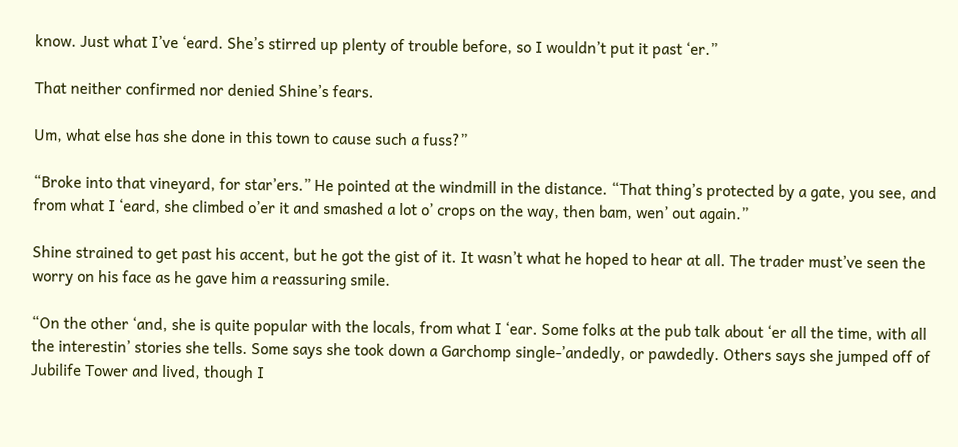know. Just what I’ve ‘eard. She’s stirred up plenty of trouble before, so I wouldn’t put it past ‘er.”

That neither confirmed nor denied Shine’s fears.

Um, what else has she done in this town to cause such a fuss?”

“Broke into that vineyard, for star’ers.” He pointed at the windmill in the distance. “That thing’s protected by a gate, you see, and from what I ‘eard, she climbed o’er it and smashed a lot o’ crops on the way, then bam, wen’ out again.”

Shine strained to get past his accent, but he got the gist of it. It wasn’t what he hoped to hear at all. The trader must’ve seen the worry on his face as he gave him a reassuring smile.

“On the other ‘and, she is quite popular with the locals, from what I ‘ear. Some folks at the pub talk about ‘er all the time, with all the interestin’ stories she tells. Some says she took down a Garchomp single-’andedly, or pawdedly. Others says she jumped off of Jubilife Tower and lived, though I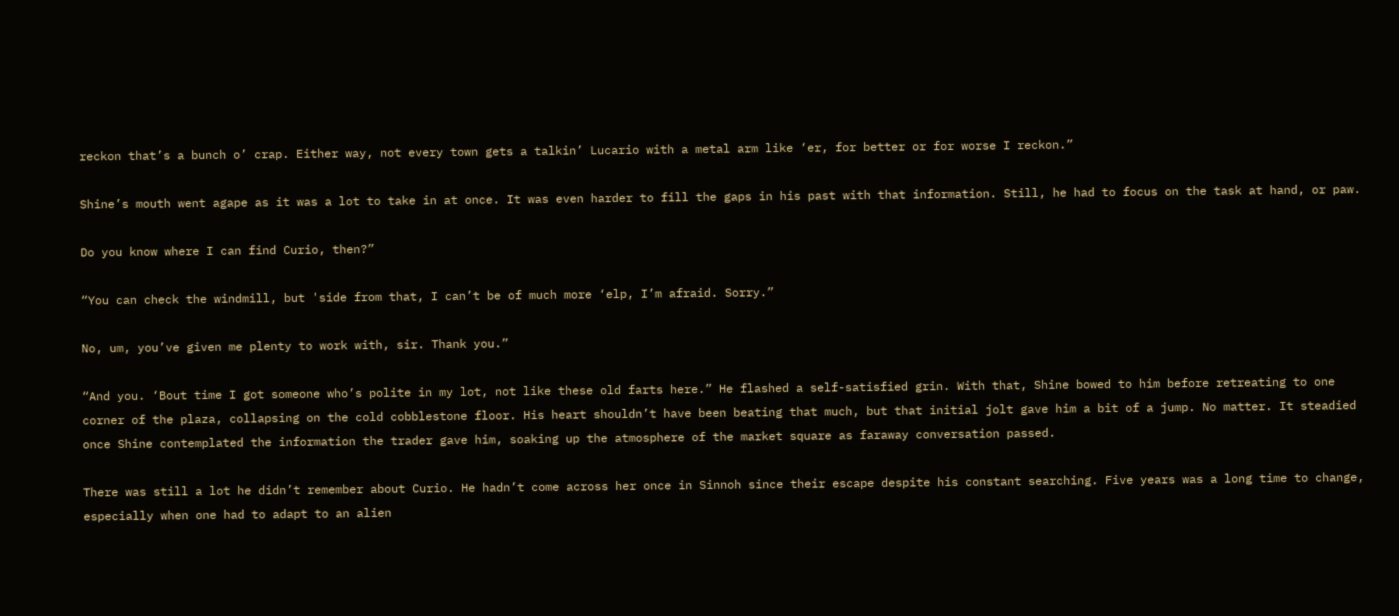reckon that’s a bunch o’ crap. Either way, not every town gets a talkin’ Lucario with a metal arm like ‘er, for better or for worse I reckon.”

Shine’s mouth went agape as it was a lot to take in at once. It was even harder to fill the gaps in his past with that information. Still, he had to focus on the task at hand, or paw.

Do you know where I can find Curio, then?”

“You can check the windmill, but 'side from that, I can’t be of much more ‘elp, I’m afraid. Sorry.”

No, um, you’ve given me plenty to work with, sir. Thank you.”

“And you. ‘Bout time I got someone who’s polite in my lot, not like these old farts here.” He flashed a self-satisfied grin. With that, Shine bowed to him before retreating to one corner of the plaza, collapsing on the cold cobblestone floor. His heart shouldn’t have been beating that much, but that initial jolt gave him a bit of a jump. No matter. It steadied once Shine contemplated the information the trader gave him, soaking up the atmosphere of the market square as faraway conversation passed.

There was still a lot he didn’t remember about Curio. He hadn’t come across her once in Sinnoh since their escape despite his constant searching. Five years was a long time to change, especially when one had to adapt to an alien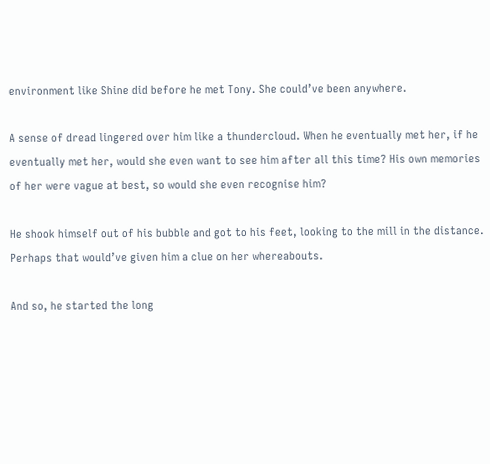environment like Shine did before he met Tony. She could’ve been anywhere.

A sense of dread lingered over him like a thundercloud. When he eventually met her, if he eventually met her, would she even want to see him after all this time? His own memories of her were vague at best, so would she even recognise him?

He shook himself out of his bubble and got to his feet, looking to the mill in the distance. Perhaps that would’ve given him a clue on her whereabouts.

And so, he started the long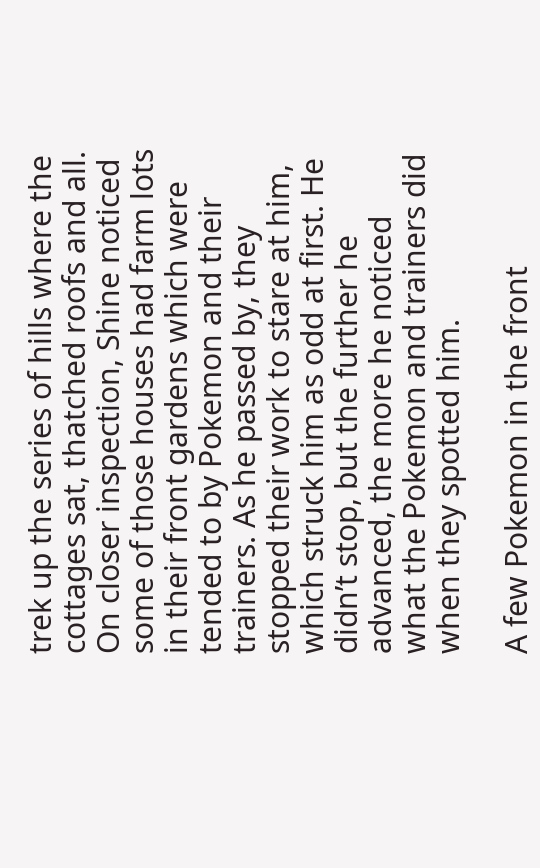trek up the series of hills where the cottages sat, thatched roofs and all. On closer inspection, Shine noticed some of those houses had farm lots in their front gardens which were tended to by Pokemon and their trainers. As he passed by, they stopped their work to stare at him, which struck him as odd at first. He didn’t stop, but the further he advanced, the more he noticed what the Pokemon and trainers did when they spotted him.

A few Pokemon in the front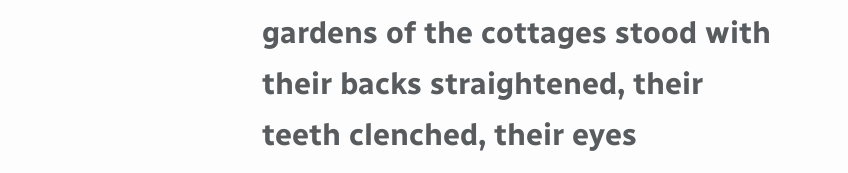gardens of the cottages stood with their backs straightened, their teeth clenched, their eyes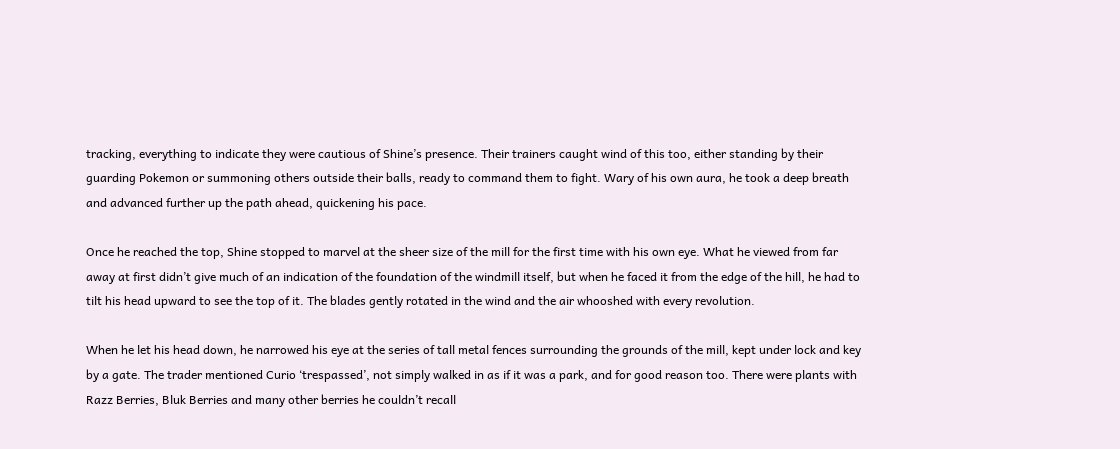tracking, everything to indicate they were cautious of Shine’s presence. Their trainers caught wind of this too, either standing by their guarding Pokemon or summoning others outside their balls, ready to command them to fight. Wary of his own aura, he took a deep breath and advanced further up the path ahead, quickening his pace.

Once he reached the top, Shine stopped to marvel at the sheer size of the mill for the first time with his own eye. What he viewed from far away at first didn’t give much of an indication of the foundation of the windmill itself, but when he faced it from the edge of the hill, he had to tilt his head upward to see the top of it. The blades gently rotated in the wind and the air whooshed with every revolution.

When he let his head down, he narrowed his eye at the series of tall metal fences surrounding the grounds of the mill, kept under lock and key by a gate. The trader mentioned Curio ‘trespassed’, not simply walked in as if it was a park, and for good reason too. There were plants with Razz Berries, Bluk Berries and many other berries he couldn’t recall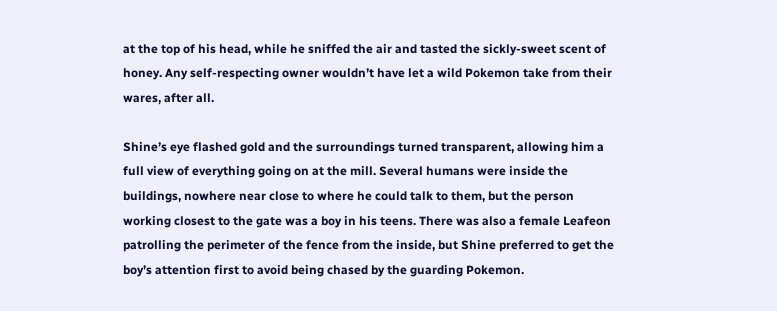at the top of his head, while he sniffed the air and tasted the sickly-sweet scent of honey. Any self-respecting owner wouldn’t have let a wild Pokemon take from their wares, after all.

Shine’s eye flashed gold and the surroundings turned transparent, allowing him a full view of everything going on at the mill. Several humans were inside the buildings, nowhere near close to where he could talk to them, but the person working closest to the gate was a boy in his teens. There was also a female Leafeon patrolling the perimeter of the fence from the inside, but Shine preferred to get the boy’s attention first to avoid being chased by the guarding Pokemon.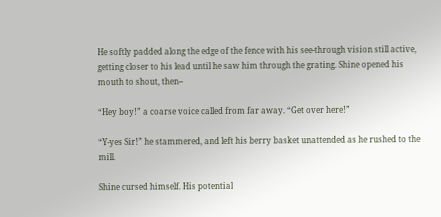He softly padded along the edge of the fence with his see-through vision still active, getting closer to his lead until he saw him through the grating. Shine opened his mouth to shout, then--

“Hey boy!” a coarse voice called from far away. “Get over here!”

“Y-yes Sir!” he stammered, and left his berry basket unattended as he rushed to the mill.

Shine cursed himself. His potential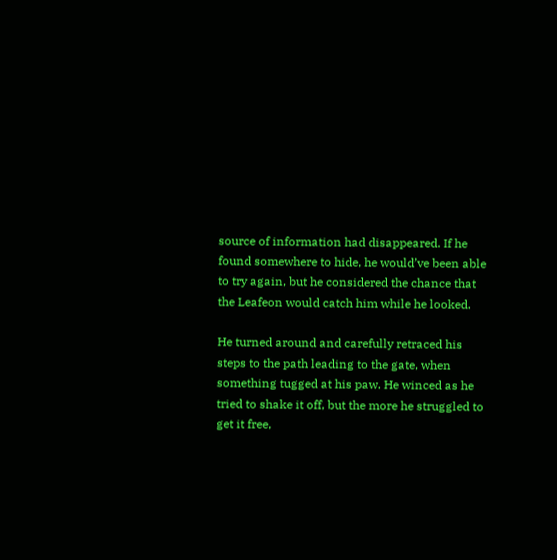source of information had disappeared. If he found somewhere to hide, he would’ve been able to try again, but he considered the chance that the Leafeon would catch him while he looked.

He turned around and carefully retraced his steps to the path leading to the gate, when something tugged at his paw. He winced as he tried to shake it off, but the more he struggled to get it free,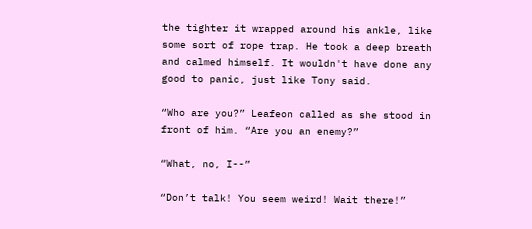the tighter it wrapped around his ankle, like some sort of rope trap. He took a deep breath and calmed himself. It wouldn't have done any good to panic, just like Tony said.

“Who are you?” Leafeon called as she stood in front of him. “Are you an enemy?”

“What, no, I--”

“Don’t talk! You seem weird! Wait there!”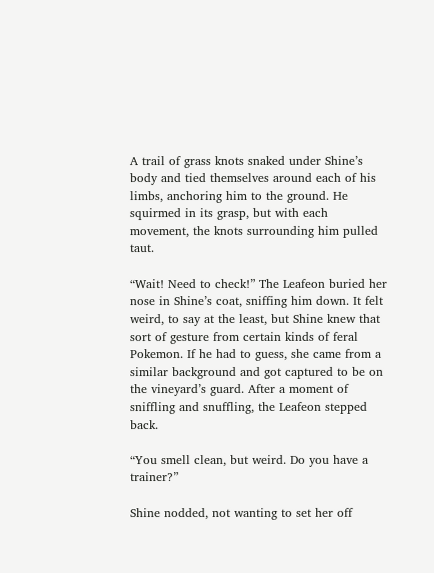A trail of grass knots snaked under Shine’s body and tied themselves around each of his limbs, anchoring him to the ground. He squirmed in its grasp, but with each movement, the knots surrounding him pulled taut.

“Wait! Need to check!” The Leafeon buried her nose in Shine’s coat, sniffing him down. It felt weird, to say at the least, but Shine knew that sort of gesture from certain kinds of feral Pokemon. If he had to guess, she came from a similar background and got captured to be on the vineyard’s guard. After a moment of sniffling and snuffling, the Leafeon stepped back.

“You smell clean, but weird. Do you have a trainer?”

Shine nodded, not wanting to set her off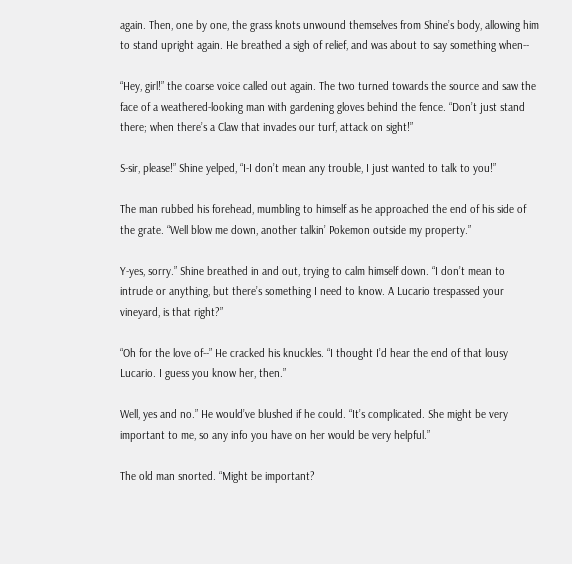again. Then, one by one, the grass knots unwound themselves from Shine’s body, allowing him to stand upright again. He breathed a sigh of relief, and was about to say something when--

“Hey, girl!” the coarse voice called out again. The two turned towards the source and saw the face of a weathered-looking man with gardening gloves behind the fence. “Don’t just stand there; when there’s a Claw that invades our turf, attack on sight!”

S-sir, please!” Shine yelped, “I-I don’t mean any trouble, I just wanted to talk to you!”

The man rubbed his forehead, mumbling to himself as he approached the end of his side of the grate. “Well blow me down, another talkin’ Pokemon outside my property.”

Y-yes, sorry.” Shine breathed in and out, trying to calm himself down. “I don’t mean to intrude or anything, but there’s something I need to know. A Lucario trespassed your vineyard, is that right?”

“Oh for the love of--” He cracked his knuckles. “I thought I’d hear the end of that lousy Lucario. I guess you know her, then.”

Well, yes and no.” He would’ve blushed if he could. “It’s complicated. She might be very important to me, so any info you have on her would be very helpful.”

The old man snorted. “Might be important?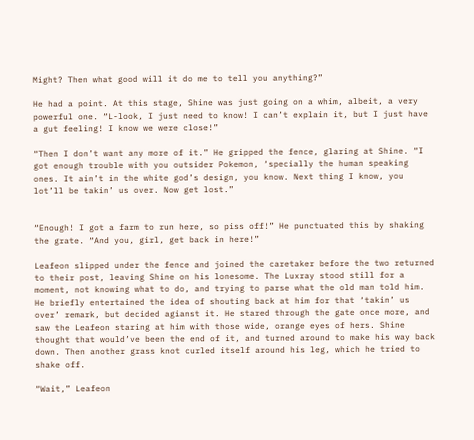Might? Then what good will it do me to tell you anything?”

He had a point. At this stage, Shine was just going on a whim, albeit, a very powerful one. “L-look, I just need to know! I can’t explain it, but I just have a gut feeling! I know we were close!”

“Then I don’t want any more of it.” He gripped the fence, glaring at Shine. “I got enough trouble with you outsider Pokemon, ‘specially the human speaking ones. It ain’t in the white god’s design, you know. Next thing I know, you lot’ll be takin’ us over. Now get lost.”


“Enough! I got a farm to run here, so piss off!” He punctuated this by shaking the grate. “And you, girl, get back in here!”

Leafeon slipped under the fence and joined the caretaker before the two returned to their post, leaving Shine on his lonesome. The Luxray stood still for a moment, not knowing what to do, and trying to parse what the old man told him. He briefly entertained the idea of shouting back at him for that ‘takin’ us over’ remark, but decided agianst it. He stared through the gate once more, and saw the Leafeon staring at him with those wide, orange eyes of hers. Shine thought that would’ve been the end of it, and turned around to make his way back down. Then another grass knot curled itself around his leg, which he tried to shake off.

“Wait,” Leafeon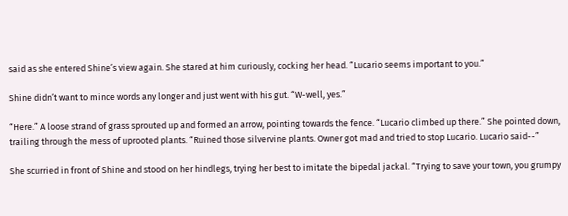said as she entered Shine’s view again. She stared at him curiously, cocking her head. “Lucario seems important to you.”

Shine didn’t want to mince words any longer and just went with his gut. “W-well, yes.”

“Here.” A loose strand of grass sprouted up and formed an arrow, pointing towards the fence. “Lucario climbed up there.” She pointed down, trailing through the mess of uprooted plants. “Ruined those silvervine plants. Owner got mad and tried to stop Lucario. Lucario said--”

She scurried in front of Shine and stood on her hindlegs, trying her best to imitate the bipedal jackal. “Trying to save your town, you grumpy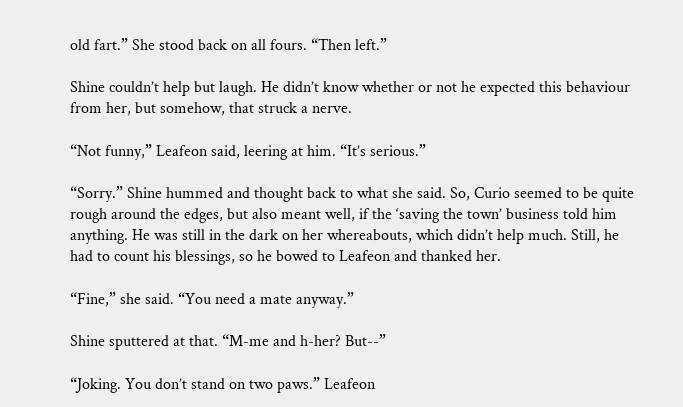old fart.” She stood back on all fours. “Then left.”

Shine couldn’t help but laugh. He didn’t know whether or not he expected this behaviour from her, but somehow, that struck a nerve.

“Not funny,” Leafeon said, leering at him. “It’s serious.”

“Sorry.” Shine hummed and thought back to what she said. So, Curio seemed to be quite rough around the edges, but also meant well, if the ‘saving the town’ business told him anything. He was still in the dark on her whereabouts, which didn’t help much. Still, he had to count his blessings, so he bowed to Leafeon and thanked her.

“Fine,” she said. “You need a mate anyway.”

Shine sputtered at that. “M-me and h-her? But--”

“Joking. You don’t stand on two paws.” Leafeon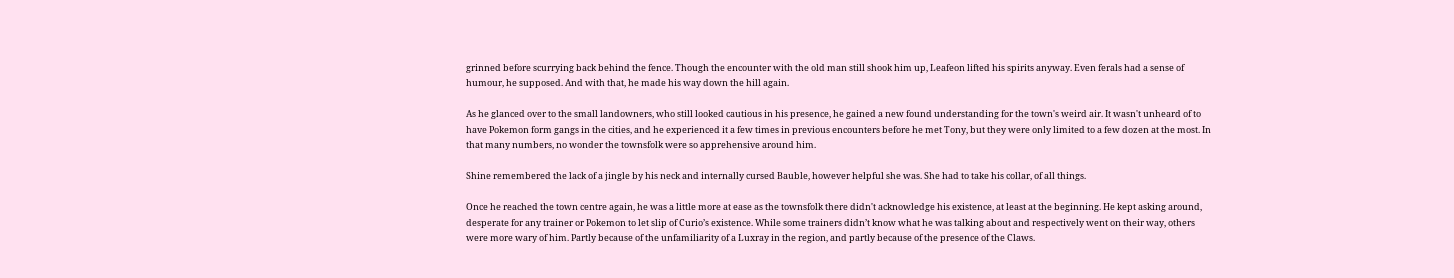grinned before scurrying back behind the fence. Though the encounter with the old man still shook him up, Leafeon lifted his spirits anyway. Even ferals had a sense of humour, he supposed. And with that, he made his way down the hill again.

As he glanced over to the small landowners, who still looked cautious in his presence, he gained a new found understanding for the town's weird air. It wasn't unheard of to have Pokemon form gangs in the cities, and he experienced it a few times in previous encounters before he met Tony, but they were only limited to a few dozen at the most. In that many numbers, no wonder the townsfolk were so apprehensive around him.

Shine remembered the lack of a jingle by his neck and internally cursed Bauble, however helpful she was. She had to take his collar, of all things.

Once he reached the town centre again, he was a little more at ease as the townsfolk there didn't acknowledge his existence, at least at the beginning. He kept asking around, desperate for any trainer or Pokemon to let slip of Curio’s existence. While some trainers didn’t know what he was talking about and respectively went on their way, others were more wary of him. Partly because of the unfamiliarity of a Luxray in the region, and partly because of the presence of the Claws.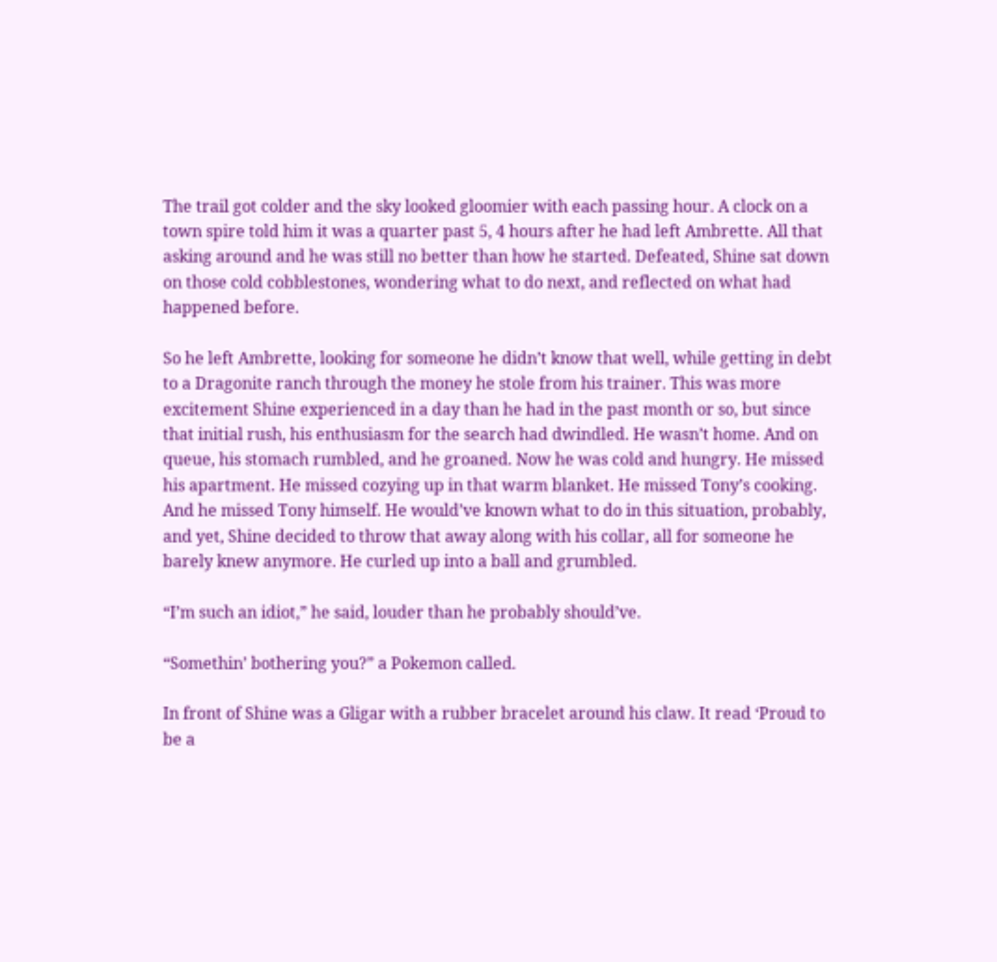The trail got colder and the sky looked gloomier with each passing hour. A clock on a town spire told him it was a quarter past 5, 4 hours after he had left Ambrette. All that asking around and he was still no better than how he started. Defeated, Shine sat down on those cold cobblestones, wondering what to do next, and reflected on what had happened before.

So he left Ambrette, looking for someone he didn’t know that well, while getting in debt to a Dragonite ranch through the money he stole from his trainer. This was more excitement Shine experienced in a day than he had in the past month or so, but since that initial rush, his enthusiasm for the search had dwindled. He wasn’t home. And on queue, his stomach rumbled, and he groaned. Now he was cold and hungry. He missed his apartment. He missed cozying up in that warm blanket. He missed Tony’s cooking. And he missed Tony himself. He would’ve known what to do in this situation, probably, and yet, Shine decided to throw that away along with his collar, all for someone he barely knew anymore. He curled up into a ball and grumbled.

“I’m such an idiot,” he said, louder than he probably should’ve.

“Somethin’ bothering you?” a Pokemon called.

In front of Shine was a Gligar with a rubber bracelet around his claw. It read ‘Proud to be a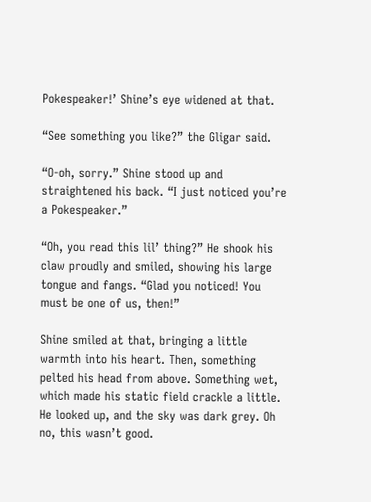Pokespeaker!’ Shine’s eye widened at that.

“See something you like?” the Gligar said.

“O-oh, sorry.” Shine stood up and straightened his back. “I just noticed you’re a Pokespeaker.”

“Oh, you read this lil’ thing?” He shook his claw proudly and smiled, showing his large tongue and fangs. “Glad you noticed! You must be one of us, then!”

Shine smiled at that, bringing a little warmth into his heart. Then, something pelted his head from above. Something wet, which made his static field crackle a little. He looked up, and the sky was dark grey. Oh no, this wasn’t good.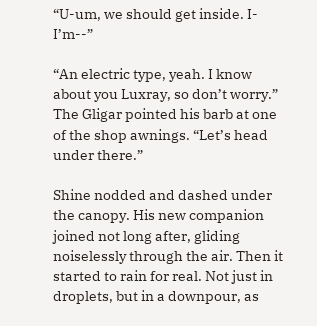“U-um, we should get inside. I-I’m--”

“An electric type, yeah. I know about you Luxray, so don’t worry.” The Gligar pointed his barb at one of the shop awnings. “Let’s head under there.”

Shine nodded and dashed under the canopy. His new companion joined not long after, gliding noiselessly through the air. Then it started to rain for real. Not just in droplets, but in a downpour, as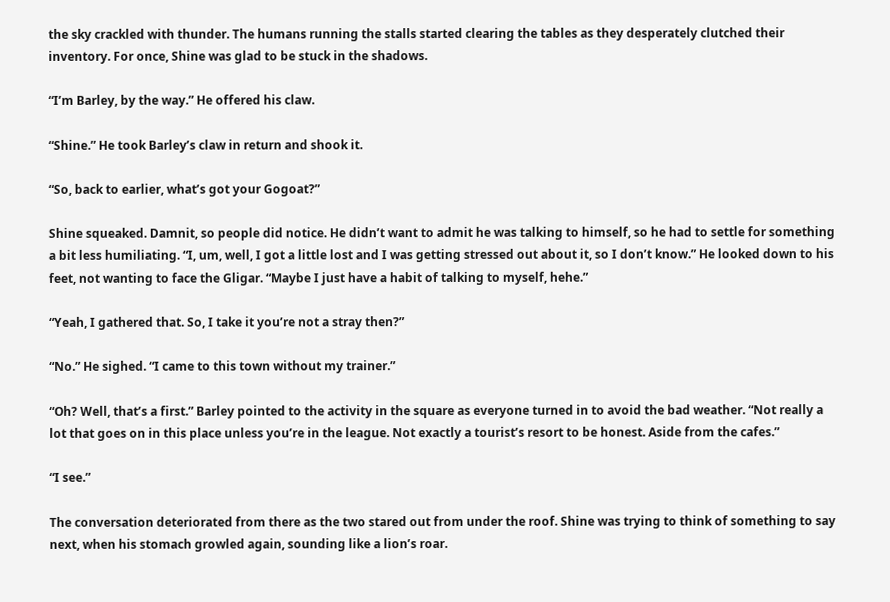the sky crackled with thunder. The humans running the stalls started clearing the tables as they desperately clutched their inventory. For once, Shine was glad to be stuck in the shadows.

“I’m Barley, by the way.” He offered his claw.

“Shine.” He took Barley’s claw in return and shook it.

“So, back to earlier, what’s got your Gogoat?”

Shine squeaked. Damnit, so people did notice. He didn’t want to admit he was talking to himself, so he had to settle for something a bit less humiliating. “I, um, well, I got a little lost and I was getting stressed out about it, so I don’t know.” He looked down to his feet, not wanting to face the Gligar. “Maybe I just have a habit of talking to myself, hehe.”

“Yeah, I gathered that. So, I take it you’re not a stray then?”

“No.” He sighed. “I came to this town without my trainer.”

“Oh? Well, that’s a first.” Barley pointed to the activity in the square as everyone turned in to avoid the bad weather. “Not really a lot that goes on in this place unless you’re in the league. Not exactly a tourist’s resort to be honest. Aside from the cafes.”

“I see.”

The conversation deteriorated from there as the two stared out from under the roof. Shine was trying to think of something to say next, when his stomach growled again, sounding like a lion’s roar.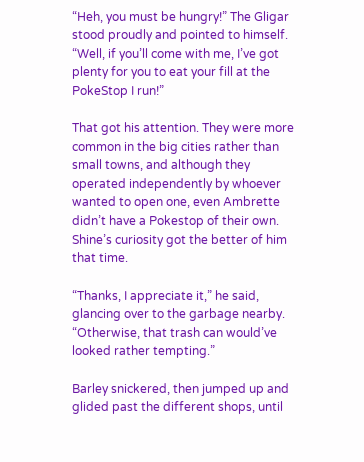“Heh, you must be hungry!” The Gligar stood proudly and pointed to himself. “Well, if you’ll come with me, I’ve got plenty for you to eat your fill at the PokeStop I run!”

That got his attention. They were more common in the big cities rather than small towns, and although they operated independently by whoever wanted to open one, even Ambrette didn’t have a Pokestop of their own. Shine’s curiosity got the better of him that time.

“Thanks, I appreciate it,” he said, glancing over to the garbage nearby. “Otherwise, that trash can would’ve looked rather tempting.”

Barley snickered, then jumped up and glided past the different shops, until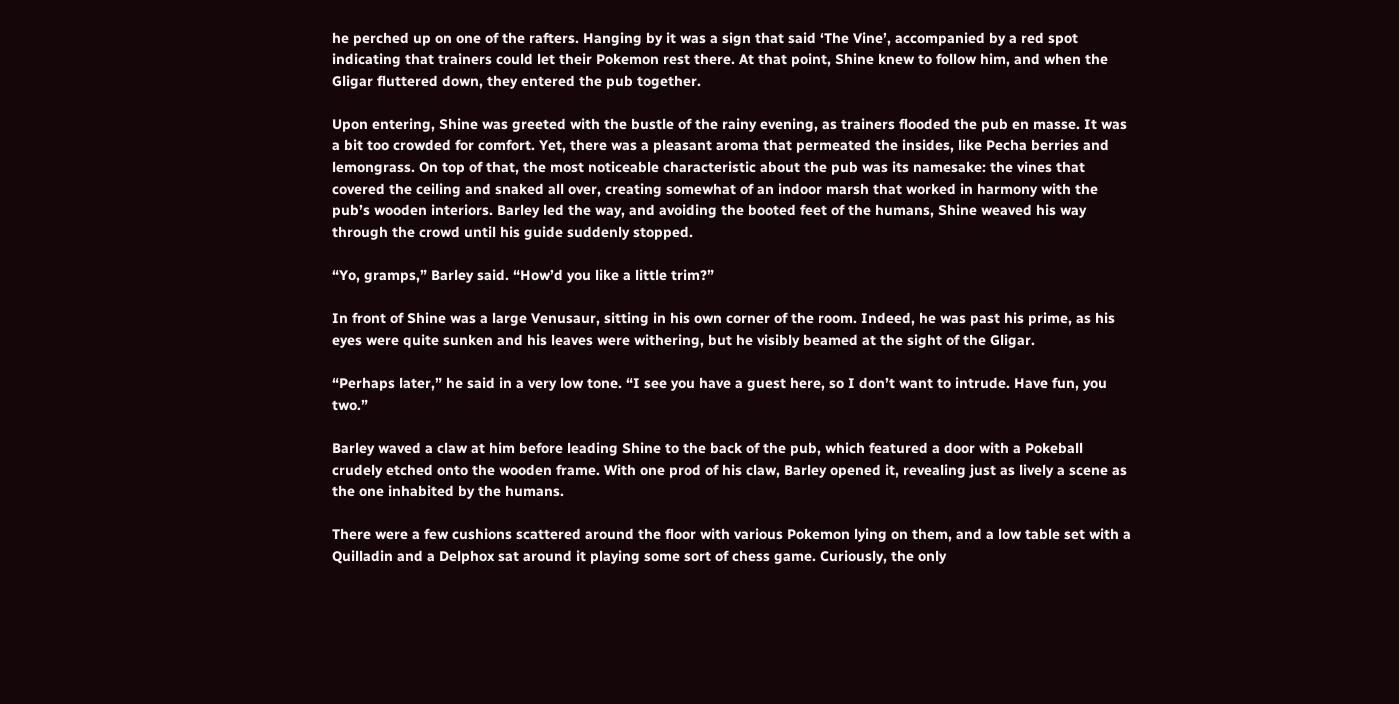he perched up on one of the rafters. Hanging by it was a sign that said ‘The Vine’, accompanied by a red spot indicating that trainers could let their Pokemon rest there. At that point, Shine knew to follow him, and when the Gligar fluttered down, they entered the pub together.

Upon entering, Shine was greeted with the bustle of the rainy evening, as trainers flooded the pub en masse. It was a bit too crowded for comfort. Yet, there was a pleasant aroma that permeated the insides, like Pecha berries and lemongrass. On top of that, the most noticeable characteristic about the pub was its namesake: the vines that covered the ceiling and snaked all over, creating somewhat of an indoor marsh that worked in harmony with the pub’s wooden interiors. Barley led the way, and avoiding the booted feet of the humans, Shine weaved his way through the crowd until his guide suddenly stopped.

“Yo, gramps,” Barley said. “How’d you like a little trim?”

In front of Shine was a large Venusaur, sitting in his own corner of the room. Indeed, he was past his prime, as his eyes were quite sunken and his leaves were withering, but he visibly beamed at the sight of the Gligar.

“Perhaps later,” he said in a very low tone. “I see you have a guest here, so I don’t want to intrude. Have fun, you two.”

Barley waved a claw at him before leading Shine to the back of the pub, which featured a door with a Pokeball crudely etched onto the wooden frame. With one prod of his claw, Barley opened it, revealing just as lively a scene as the one inhabited by the humans.

There were a few cushions scattered around the floor with various Pokemon lying on them, and a low table set with a Quilladin and a Delphox sat around it playing some sort of chess game. Curiously, the only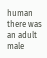human there was an adult male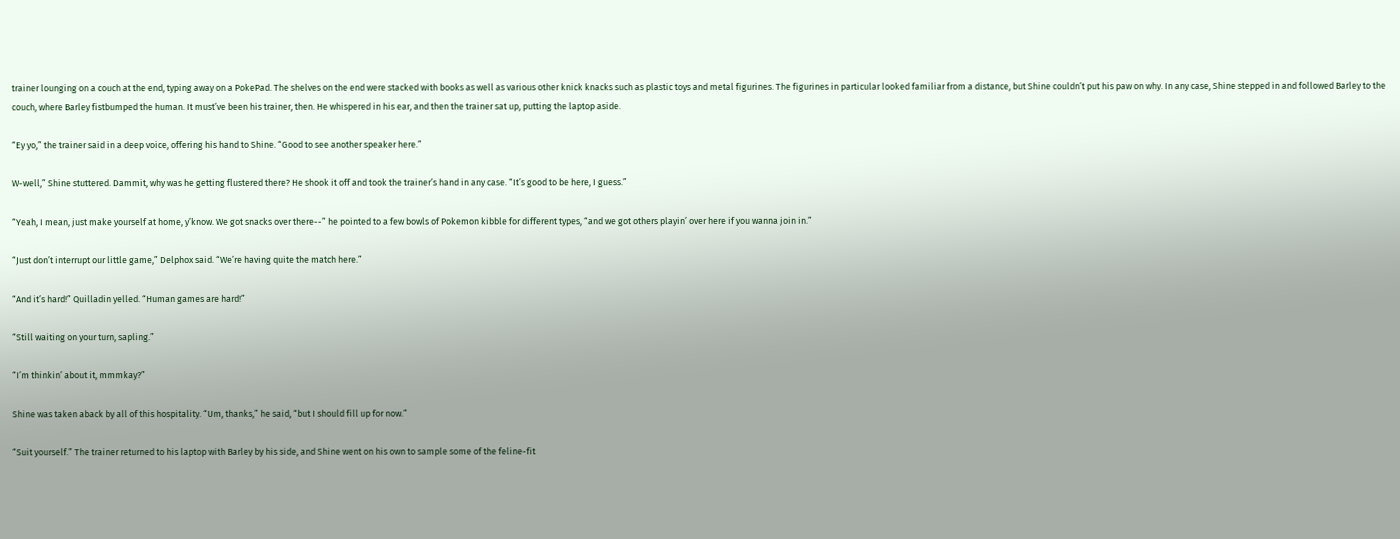trainer lounging on a couch at the end, typing away on a PokePad. The shelves on the end were stacked with books as well as various other knick knacks such as plastic toys and metal figurines. The figurines in particular looked familiar from a distance, but Shine couldn’t put his paw on why. In any case, Shine stepped in and followed Barley to the couch, where Barley fistbumped the human. It must’ve been his trainer, then. He whispered in his ear, and then the trainer sat up, putting the laptop aside.

“Ey yo,” the trainer said in a deep voice, offering his hand to Shine. “Good to see another speaker here.”

W-well,” Shine stuttered. Dammit, why was he getting flustered there? He shook it off and took the trainer’s hand in any case. “It’s good to be here, I guess.”

“Yeah, I mean, just make yourself at home, y’know. We got snacks over there--” he pointed to a few bowls of Pokemon kibble for different types, “and we got others playin’ over here if you wanna join in.”

“Just don’t interrupt our little game,” Delphox said. “We’re having quite the match here.”

“And it’s hard!” Quilladin yelled. “Human games are hard!”

“Still waiting on your turn, sapling.”

“I’m thinkin’ about it, mmmkay?”

Shine was taken aback by all of this hospitality. “Um, thanks,” he said, “but I should fill up for now.”

“Suit yourself.” The trainer returned to his laptop with Barley by his side, and Shine went on his own to sample some of the feline-fit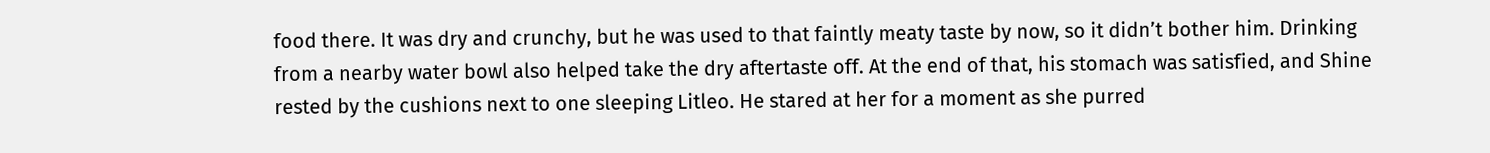food there. It was dry and crunchy, but he was used to that faintly meaty taste by now, so it didn’t bother him. Drinking from a nearby water bowl also helped take the dry aftertaste off. At the end of that, his stomach was satisfied, and Shine rested by the cushions next to one sleeping Litleo. He stared at her for a moment as she purred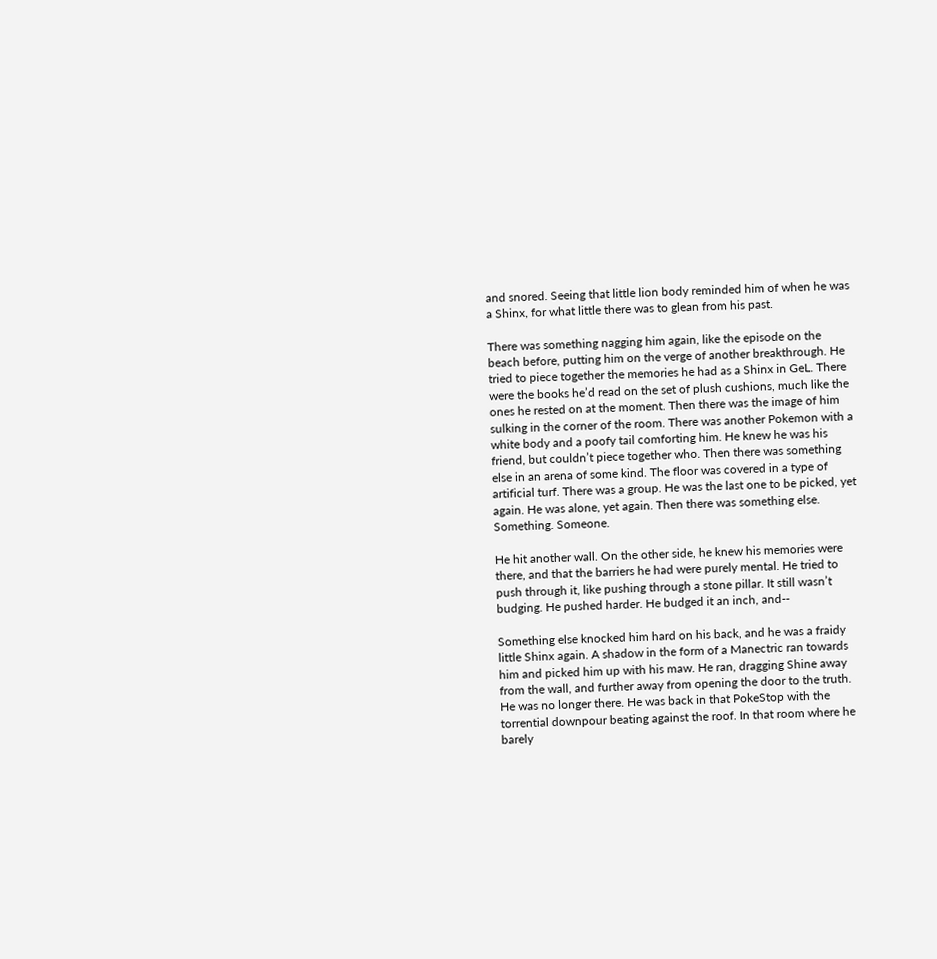and snored. Seeing that little lion body reminded him of when he was a Shinx, for what little there was to glean from his past.

There was something nagging him again, like the episode on the beach before, putting him on the verge of another breakthrough. He tried to piece together the memories he had as a Shinx in GeL. There were the books he’d read on the set of plush cushions, much like the ones he rested on at the moment. Then there was the image of him sulking in the corner of the room. There was another Pokemon with a white body and a poofy tail comforting him. He knew he was his friend, but couldn’t piece together who. Then there was something else in an arena of some kind. The floor was covered in a type of artificial turf. There was a group. He was the last one to be picked, yet again. He was alone, yet again. Then there was something else. Something. Someone.

He hit another wall. On the other side, he knew his memories were there, and that the barriers he had were purely mental. He tried to push through it, like pushing through a stone pillar. It still wasn’t budging. He pushed harder. He budged it an inch, and--

Something else knocked him hard on his back, and he was a fraidy little Shinx again. A shadow in the form of a Manectric ran towards him and picked him up with his maw. He ran, dragging Shine away from the wall, and further away from opening the door to the truth. He was no longer there. He was back in that PokeStop with the torrential downpour beating against the roof. In that room where he barely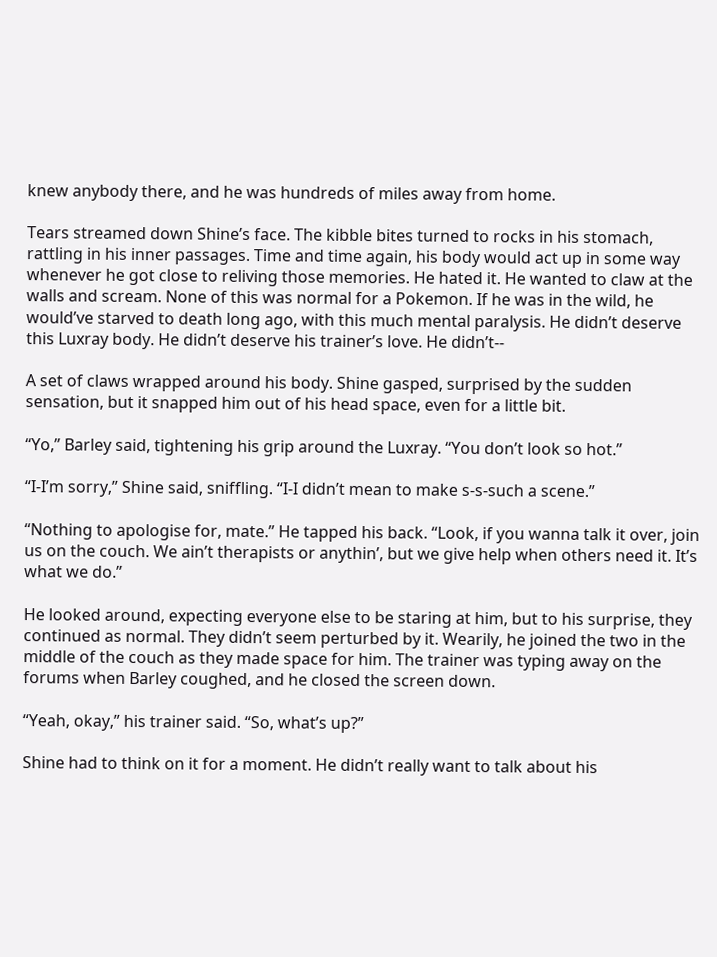knew anybody there, and he was hundreds of miles away from home.

Tears streamed down Shine’s face. The kibble bites turned to rocks in his stomach, rattling in his inner passages. Time and time again, his body would act up in some way whenever he got close to reliving those memories. He hated it. He wanted to claw at the walls and scream. None of this was normal for a Pokemon. If he was in the wild, he would’ve starved to death long ago, with this much mental paralysis. He didn’t deserve this Luxray body. He didn’t deserve his trainer’s love. He didn’t--

A set of claws wrapped around his body. Shine gasped, surprised by the sudden sensation, but it snapped him out of his head space, even for a little bit.

“Yo,” Barley said, tightening his grip around the Luxray. “You don’t look so hot.”

“I-I’m sorry,” Shine said, sniffling. “I-I didn’t mean to make s-s-such a scene.”

“Nothing to apologise for, mate.” He tapped his back. “Look, if you wanna talk it over, join us on the couch. We ain’t therapists or anythin’, but we give help when others need it. It’s what we do.”

He looked around, expecting everyone else to be staring at him, but to his surprise, they continued as normal. They didn’t seem perturbed by it. Wearily, he joined the two in the middle of the couch as they made space for him. The trainer was typing away on the forums when Barley coughed, and he closed the screen down.

“Yeah, okay,” his trainer said. “So, what’s up?”

Shine had to think on it for a moment. He didn’t really want to talk about his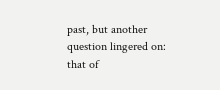past, but another question lingered on: that of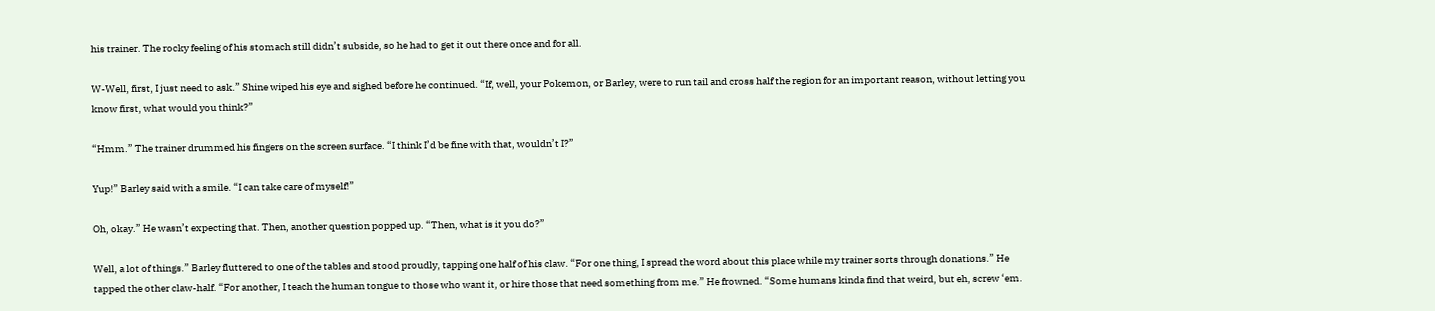his trainer. The rocky feeling of his stomach still didn’t subside, so he had to get it out there once and for all.

W-Well, first, I just need to ask.” Shine wiped his eye and sighed before he continued. “If, well, your Pokemon, or Barley, were to run tail and cross half the region for an important reason, without letting you know first, what would you think?”

“Hmm.” The trainer drummed his fingers on the screen surface. “I think I’d be fine with that, wouldn’t I?”

Yup!” Barley said with a smile. “I can take care of myself!”

Oh, okay.” He wasn’t expecting that. Then, another question popped up. “Then, what is it you do?”

Well, a lot of things.” Barley fluttered to one of the tables and stood proudly, tapping one half of his claw. “For one thing, I spread the word about this place while my trainer sorts through donations.” He tapped the other claw-half. “For another, I teach the human tongue to those who want it, or hire those that need something from me.” He frowned. “Some humans kinda find that weird, but eh, screw ‘em.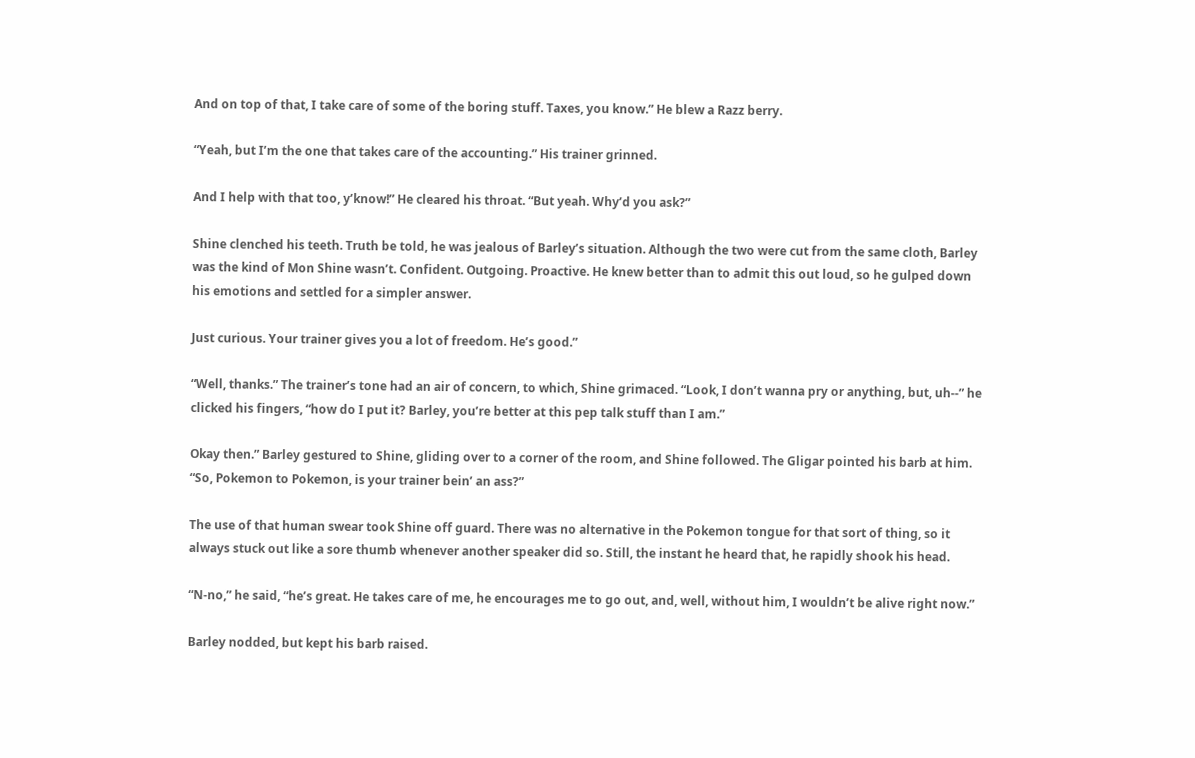And on top of that, I take care of some of the boring stuff. Taxes, you know.” He blew a Razz berry.

“Yeah, but I’m the one that takes care of the accounting.” His trainer grinned.

And I help with that too, y’know!” He cleared his throat. “But yeah. Why’d you ask?”

Shine clenched his teeth. Truth be told, he was jealous of Barley’s situation. Although the two were cut from the same cloth, Barley was the kind of Mon Shine wasn’t. Confident. Outgoing. Proactive. He knew better than to admit this out loud, so he gulped down his emotions and settled for a simpler answer.

Just curious. Your trainer gives you a lot of freedom. He’s good.”

“Well, thanks.” The trainer’s tone had an air of concern, to which, Shine grimaced. “Look, I don’t wanna pry or anything, but, uh--” he clicked his fingers, “how do I put it? Barley, you’re better at this pep talk stuff than I am.”

Okay then.” Barley gestured to Shine, gliding over to a corner of the room, and Shine followed. The Gligar pointed his barb at him. “So, Pokemon to Pokemon, is your trainer bein’ an ass?”

The use of that human swear took Shine off guard. There was no alternative in the Pokemon tongue for that sort of thing, so it always stuck out like a sore thumb whenever another speaker did so. Still, the instant he heard that, he rapidly shook his head.

“N-no,” he said, “he’s great. He takes care of me, he encourages me to go out, and, well, without him, I wouldn’t be alive right now.”

Barley nodded, but kept his barb raised.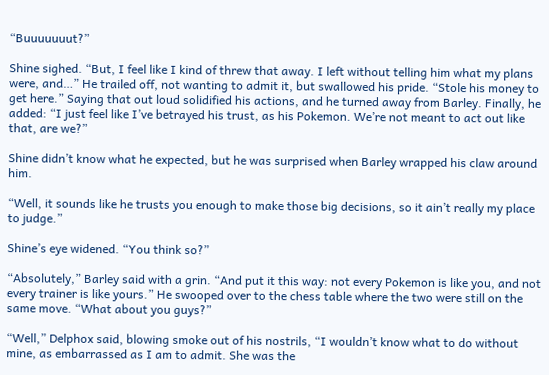“Buuuuuuut?”

Shine sighed. “But, I feel like I kind of threw that away. I left without telling him what my plans were, and…” He trailed off, not wanting to admit it, but swallowed his pride. “Stole his money to get here.” Saying that out loud solidified his actions, and he turned away from Barley. Finally, he added: “I just feel like I’ve betrayed his trust, as his Pokemon. We’re not meant to act out like that, are we?”

Shine didn’t know what he expected, but he was surprised when Barley wrapped his claw around him.

“Well, it sounds like he trusts you enough to make those big decisions, so it ain’t really my place to judge.”

Shine’s eye widened. “You think so?”

“Absolutely,” Barley said with a grin. “And put it this way: not every Pokemon is like you, and not every trainer is like yours.” He swooped over to the chess table where the two were still on the same move. “What about you guys?”

“Well,” Delphox said, blowing smoke out of his nostrils, “I wouldn’t know what to do without mine, as embarrassed as I am to admit. She was the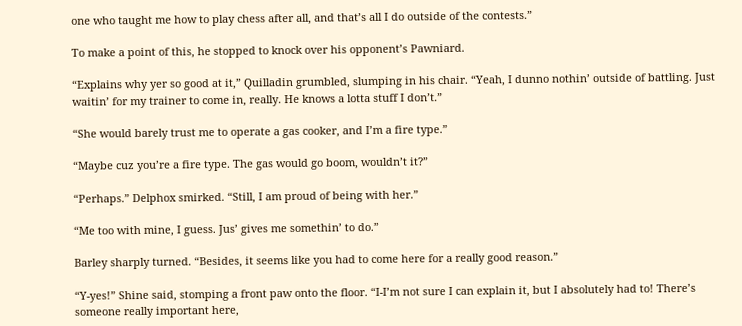one who taught me how to play chess after all, and that’s all I do outside of the contests.”

To make a point of this, he stopped to knock over his opponent’s Pawniard.

“Explains why yer so good at it,” Quilladin grumbled, slumping in his chair. “Yeah, I dunno nothin’ outside of battling. Just waitin’ for my trainer to come in, really. He knows a lotta stuff I don’t.”

“She would barely trust me to operate a gas cooker, and I’m a fire type.”

“Maybe cuz you’re a fire type. The gas would go boom, wouldn’t it?”

“Perhaps.” Delphox smirked. “Still, I am proud of being with her.”

“Me too with mine, I guess. Jus’ gives me somethin’ to do.”

Barley sharply turned. “Besides, it seems like you had to come here for a really good reason.”

“Y-yes!” Shine said, stomping a front paw onto the floor. “I-I’m not sure I can explain it, but I absolutely had to! There’s someone really important here,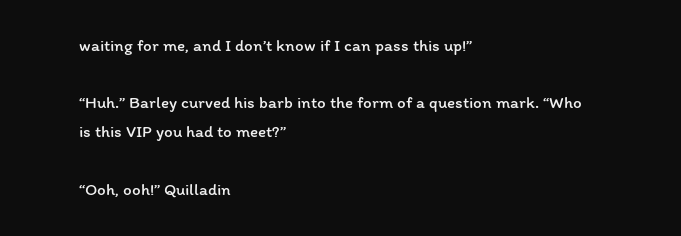waiting for me, and I don’t know if I can pass this up!”

“Huh.” Barley curved his barb into the form of a question mark. “Who is this VIP you had to meet?”

“Ooh, ooh!” Quilladin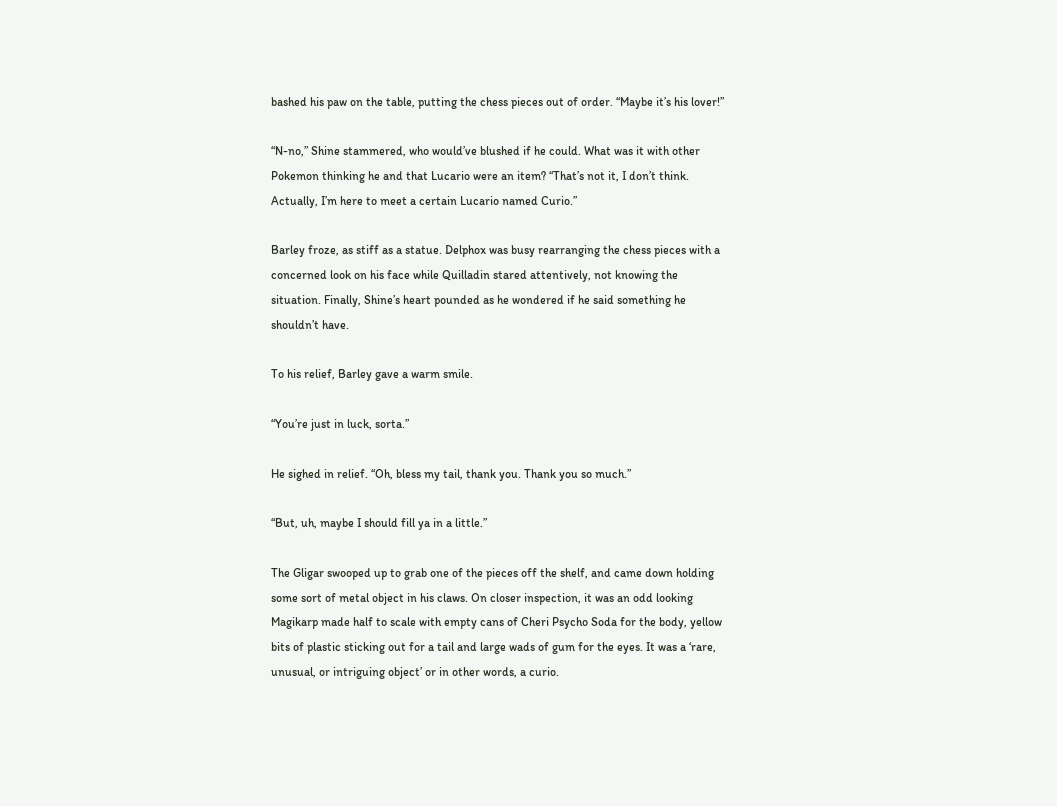bashed his paw on the table, putting the chess pieces out of order. “Maybe it’s his lover!”

“N-no,” Shine stammered, who would’ve blushed if he could. What was it with other Pokemon thinking he and that Lucario were an item? “That’s not it, I don’t think. Actually, I’m here to meet a certain Lucario named Curio.”

Barley froze, as stiff as a statue. Delphox was busy rearranging the chess pieces with a concerned look on his face while Quilladin stared attentively, not knowing the situation. Finally, Shine’s heart pounded as he wondered if he said something he shouldn’t have.

To his relief, Barley gave a warm smile.

“You’re just in luck, sorta.”

He sighed in relief. “Oh, bless my tail, thank you. Thank you so much.”

“But, uh, maybe I should fill ya in a little.”

The Gligar swooped up to grab one of the pieces off the shelf, and came down holding some sort of metal object in his claws. On closer inspection, it was an odd looking Magikarp made half to scale with empty cans of Cheri Psycho Soda for the body, yellow bits of plastic sticking out for a tail and large wads of gum for the eyes. It was a ‘rare, unusual, or intriguing object’ or in other words, a curio.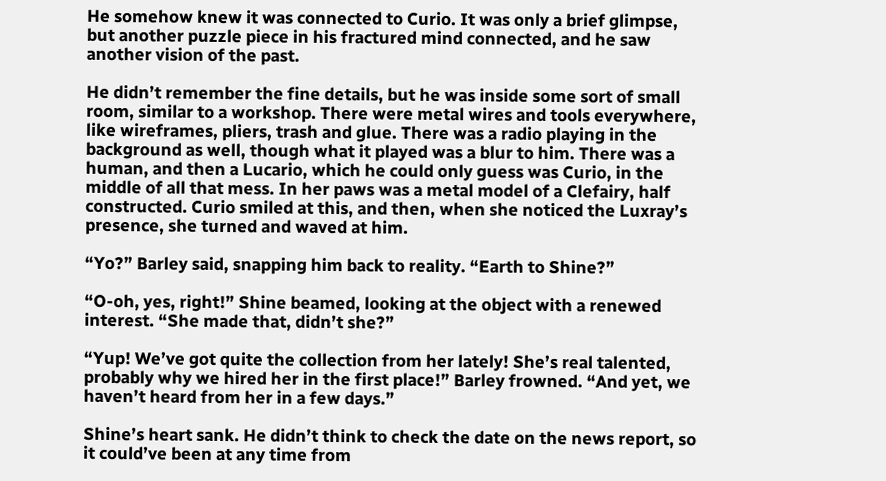He somehow knew it was connected to Curio. It was only a brief glimpse, but another puzzle piece in his fractured mind connected, and he saw another vision of the past.

He didn’t remember the fine details, but he was inside some sort of small room, similar to a workshop. There were metal wires and tools everywhere, like wireframes, pliers, trash and glue. There was a radio playing in the background as well, though what it played was a blur to him. There was a human, and then a Lucario, which he could only guess was Curio, in the middle of all that mess. In her paws was a metal model of a Clefairy, half constructed. Curio smiled at this, and then, when she noticed the Luxray’s presence, she turned and waved at him.

“Yo?” Barley said, snapping him back to reality. “Earth to Shine?”

“O-oh, yes, right!” Shine beamed, looking at the object with a renewed interest. “She made that, didn’t she?”

“Yup! We’ve got quite the collection from her lately! She’s real talented, probably why we hired her in the first place!” Barley frowned. “And yet, we haven’t heard from her in a few days.”

Shine’s heart sank. He didn’t think to check the date on the news report, so it could’ve been at any time from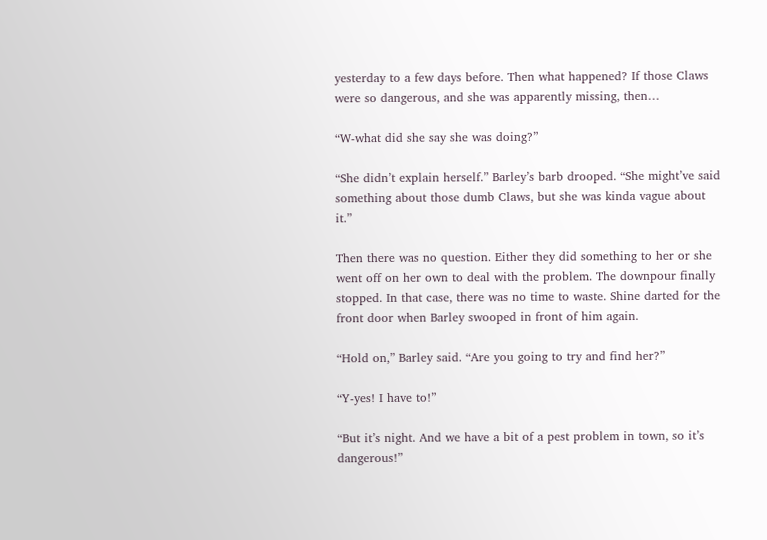yesterday to a few days before. Then what happened? If those Claws were so dangerous, and she was apparently missing, then…

“W-what did she say she was doing?”

“She didn’t explain herself.” Barley’s barb drooped. “She might’ve said something about those dumb Claws, but she was kinda vague about it.”

Then there was no question. Either they did something to her or she went off on her own to deal with the problem. The downpour finally stopped. In that case, there was no time to waste. Shine darted for the front door when Barley swooped in front of him again.

“Hold on,” Barley said. “Are you going to try and find her?”

“Y-yes! I have to!”

“But it’s night. And we have a bit of a pest problem in town, so it’s dangerous!”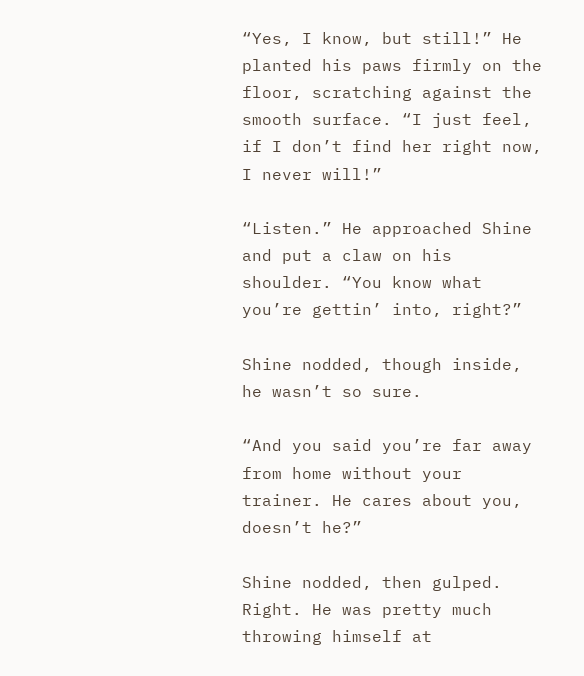“Yes, I know, but still!” He planted his paws firmly on the floor, scratching against the smooth surface. “I just feel, if I don’t find her right now, I never will!”

“Listen.” He approached Shine and put a claw on his shoulder. “You know what you’re gettin’ into, right?”

Shine nodded, though inside, he wasn’t so sure.

“And you said you’re far away from home without your trainer. He cares about you, doesn’t he?”

Shine nodded, then gulped. Right. He was pretty much throwing himself at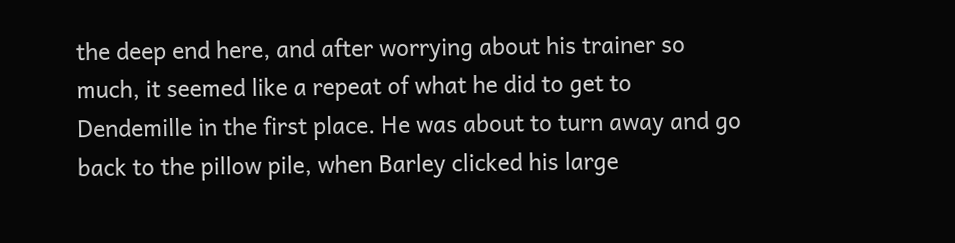the deep end here, and after worrying about his trainer so much, it seemed like a repeat of what he did to get to Dendemille in the first place. He was about to turn away and go back to the pillow pile, when Barley clicked his large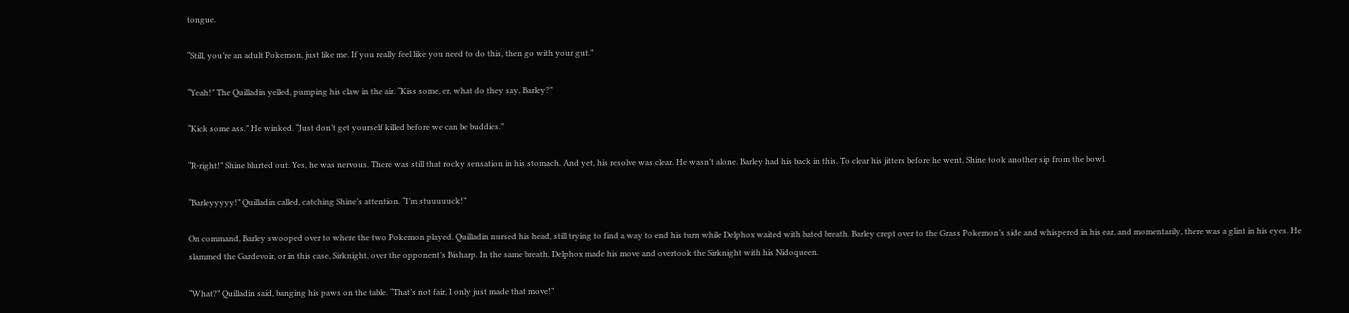tongue.

“Still, you’re an adult Pokemon, just like me. If you really feel like you need to do this, then go with your gut.”

“Yeah!” The Quilladin yelled, pumping his claw in the air. “Kiss some, er, what do they say, Barley?”

“Kick some ass.” He winked. “Just don’t get yourself killed before we can be buddies.”

“R-right!” Shine blurted out. Yes, he was nervous. There was still that rocky sensation in his stomach. And yet, his resolve was clear. He wasn’t alone. Barley had his back in this. To clear his jitters before he went, Shine took another sip from the bowl.

“Barleyyyyy!” Quilladin called, catching Shine’s attention. “I’m stuuuuuck!”

On command, Barley swooped over to where the two Pokemon played. Quilladin nursed his head, still trying to find a way to end his turn while Delphox waited with bated breath. Barley crept over to the Grass Pokemon’s side and whispered in his ear, and momentarily, there was a glint in his eyes. He slammed the Gardevoir, or in this case, Sirknight, over the opponent’s Bisharp. In the same breath, Delphox made his move and overtook the Sirknight with his Nidoqueen.

“What?” Quilladin said, banging his paws on the table. “That’s not fair, I only just made that move!”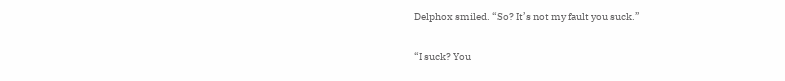Delphox smiled. “So? It’s not my fault you suck.”

“I suck? You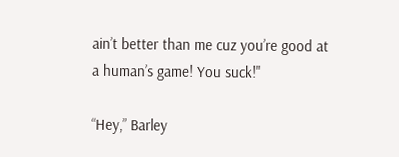ain’t better than me cuz you’re good at a human’s game! You suck!"

“Hey,” Barley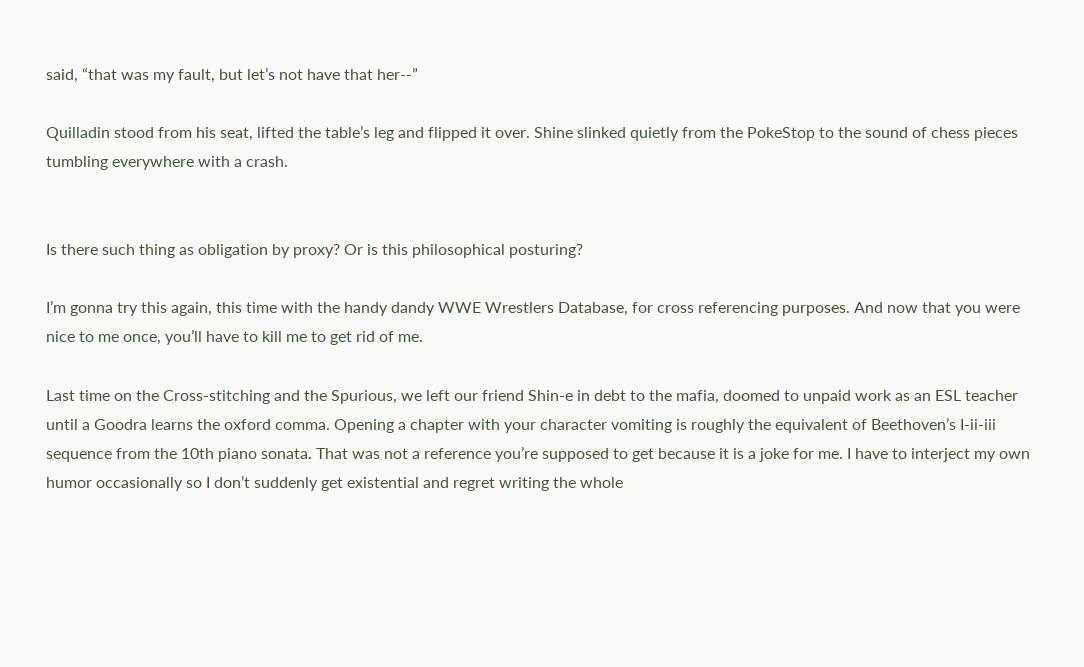said, “that was my fault, but let’s not have that her--”

Quilladin stood from his seat, lifted the table’s leg and flipped it over. Shine slinked quietly from the PokeStop to the sound of chess pieces tumbling everywhere with a crash.


Is there such thing as obligation by proxy? Or is this philosophical posturing?

I’m gonna try this again, this time with the handy dandy WWE Wrestlers Database, for cross referencing purposes. And now that you were nice to me once, you’ll have to kill me to get rid of me.

Last time on the Cross-stitching and the Spurious, we left our friend Shin-e in debt to the mafia, doomed to unpaid work as an ESL teacher until a Goodra learns the oxford comma. Opening a chapter with your character vomiting is roughly the equivalent of Beethoven’s I-ii-iii sequence from the 10th piano sonata. That was not a reference you’re supposed to get because it is a joke for me. I have to interject my own humor occasionally so I don’t suddenly get existential and regret writing the whole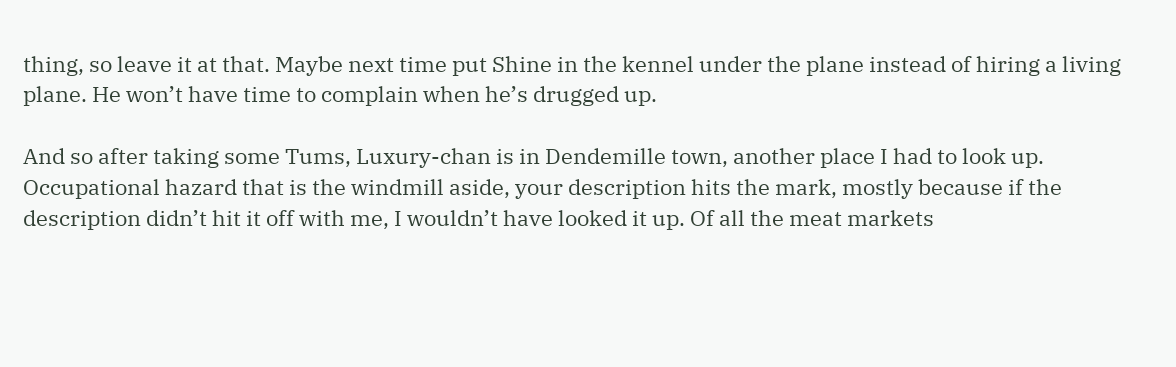thing, so leave it at that. Maybe next time put Shine in the kennel under the plane instead of hiring a living plane. He won’t have time to complain when he’s drugged up.

And so after taking some Tums, Luxury-chan is in Dendemille town, another place I had to look up. Occupational hazard that is the windmill aside, your description hits the mark, mostly because if the description didn’t hit it off with me, I wouldn’t have looked it up. Of all the meat markets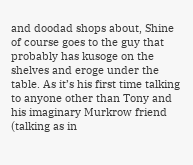and doodad shops about, Shine of course goes to the guy that probably has kusoge on the shelves and eroge under the table. As it’s his first time talking to anyone other than Tony and his imaginary Murkrow friend (talking as in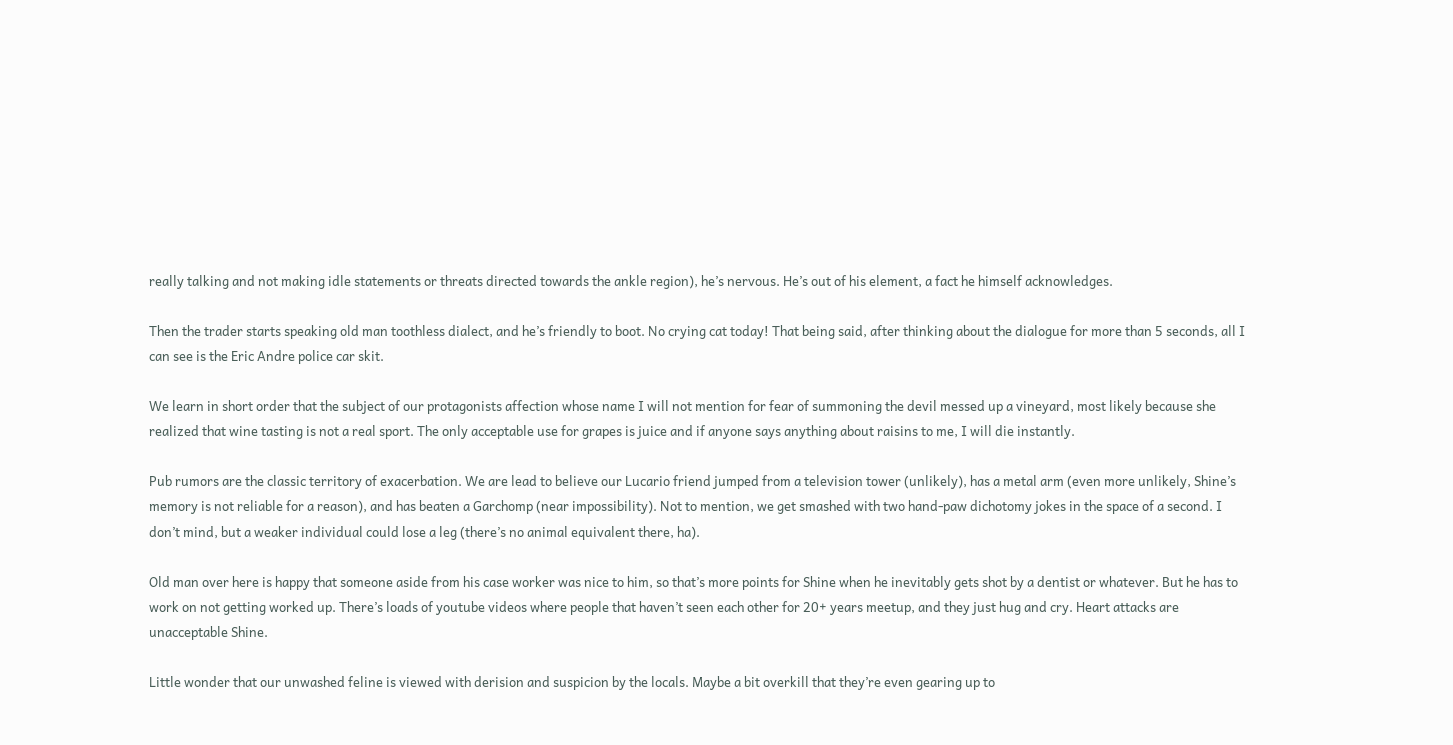really talking and not making idle statements or threats directed towards the ankle region), he’s nervous. He’s out of his element, a fact he himself acknowledges.

Then the trader starts speaking old man toothless dialect, and he’s friendly to boot. No crying cat today! That being said, after thinking about the dialogue for more than 5 seconds, all I can see is the Eric Andre police car skit.

We learn in short order that the subject of our protagonists affection whose name I will not mention for fear of summoning the devil messed up a vineyard, most likely because she realized that wine tasting is not a real sport. The only acceptable use for grapes is juice and if anyone says anything about raisins to me, I will die instantly.

Pub rumors are the classic territory of exacerbation. We are lead to believe our Lucario friend jumped from a television tower (unlikely), has a metal arm (even more unlikely, Shine’s memory is not reliable for a reason), and has beaten a Garchomp (near impossibility). Not to mention, we get smashed with two hand-paw dichotomy jokes in the space of a second. I don’t mind, but a weaker individual could lose a leg (there’s no animal equivalent there, ha).

Old man over here is happy that someone aside from his case worker was nice to him, so that’s more points for Shine when he inevitably gets shot by a dentist or whatever. But he has to work on not getting worked up. There’s loads of youtube videos where people that haven’t seen each other for 20+ years meetup, and they just hug and cry. Heart attacks are unacceptable Shine.

Little wonder that our unwashed feline is viewed with derision and suspicion by the locals. Maybe a bit overkill that they’re even gearing up to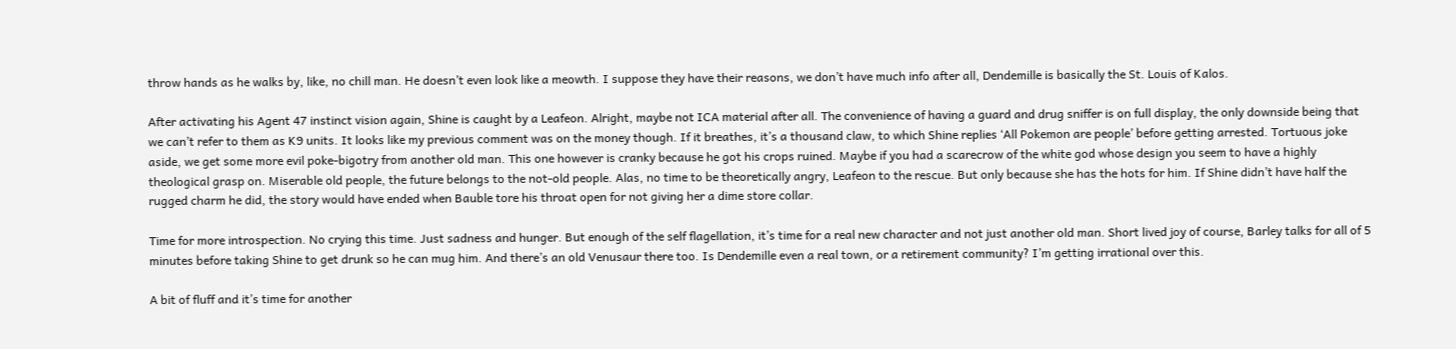throw hands as he walks by, like, no chill man. He doesn’t even look like a meowth. I suppose they have their reasons, we don’t have much info after all, Dendemille is basically the St. Louis of Kalos.

After activating his Agent 47 instinct vision again, Shine is caught by a Leafeon. Alright, maybe not ICA material after all. The convenience of having a guard and drug sniffer is on full display, the only downside being that we can’t refer to them as K9 units. It looks like my previous comment was on the money though. If it breathes, it’s a thousand claw, to which Shine replies ‘All Pokemon are people’ before getting arrested. Tortuous joke aside, we get some more evil poke-bigotry from another old man. This one however is cranky because he got his crops ruined. Maybe if you had a scarecrow of the white god whose design you seem to have a highly theological grasp on. Miserable old people, the future belongs to the not-old people. Alas, no time to be theoretically angry, Leafeon to the rescue. But only because she has the hots for him. If Shine didn’t have half the rugged charm he did, the story would have ended when Bauble tore his throat open for not giving her a dime store collar.

Time for more introspection. No crying this time. Just sadness and hunger. But enough of the self flagellation, it’s time for a real new character and not just another old man. Short lived joy of course, Barley talks for all of 5 minutes before taking Shine to get drunk so he can mug him. And there’s an old Venusaur there too. Is Dendemille even a real town, or a retirement community? I’m getting irrational over this.

A bit of fluff and it’s time for another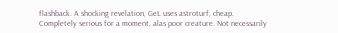flashback. A shocking revelation, GeL uses astroturf, cheap. Completely serious for a moment, alas poor creature. Not necessarily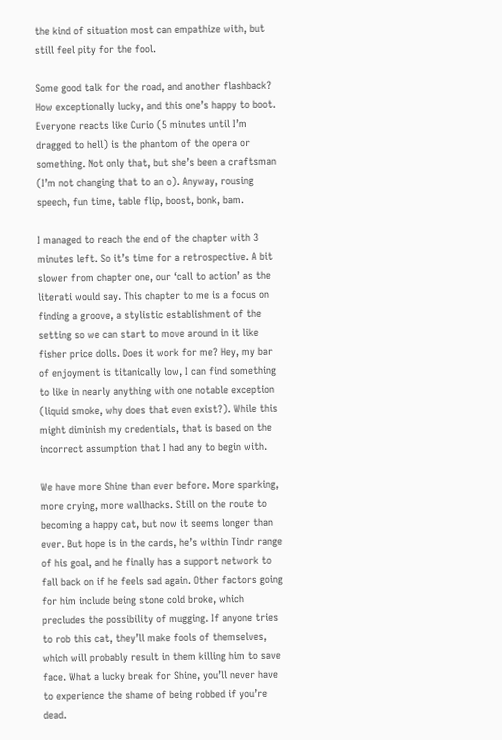the kind of situation most can empathize with, but still feel pity for the fool.

Some good talk for the road, and another flashback? How exceptionally lucky, and this one’s happy to boot. Everyone reacts like Curio (5 minutes until I’m dragged to hell) is the phantom of the opera or something. Not only that, but she’s been a craftsman (I’m not changing that to an o). Anyway, rousing speech, fun time, table flip, boost, bonk, bam.

I managed to reach the end of the chapter with 3 minutes left. So it’s time for a retrospective. A bit slower from chapter one, our ‘call to action’ as the literati would say. This chapter to me is a focus on finding a groove, a stylistic establishment of the setting so we can start to move around in it like fisher price dolls. Does it work for me? Hey, my bar of enjoyment is titanically low, I can find something to like in nearly anything with one notable exception (liquid smoke, why does that even exist?). While this might diminish my credentials, that is based on the incorrect assumption that I had any to begin with.

We have more Shine than ever before. More sparking, more crying, more wallhacks. Still on the route to becoming a happy cat, but now it seems longer than ever. But hope is in the cards, he’s within Tindr range of his goal, and he finally has a support network to fall back on if he feels sad again. Other factors going for him include being stone cold broke, which precludes the possibility of mugging. If anyone tries to rob this cat, they’ll make fools of themselves, which will probably result in them killing him to save face. What a lucky break for Shine, you’ll never have to experience the shame of being robbed if you’re dead.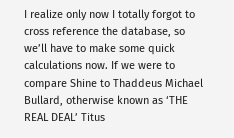I realize only now I totally forgot to cross reference the database, so we’ll have to make some quick calculations now. If we were to compare Shine to Thaddeus Michael Bullard, otherwise known as ‘THE REAL DEAL’ Titus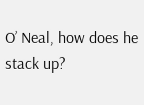O’ Neal, how does he stack up?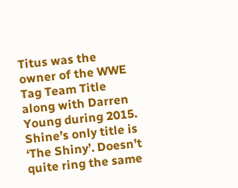Titus was the owner of the WWE Tag Team Title along with Darren Young during 2015. Shine’s only title is ‘The Shiny’. Doesn’t quite ring the same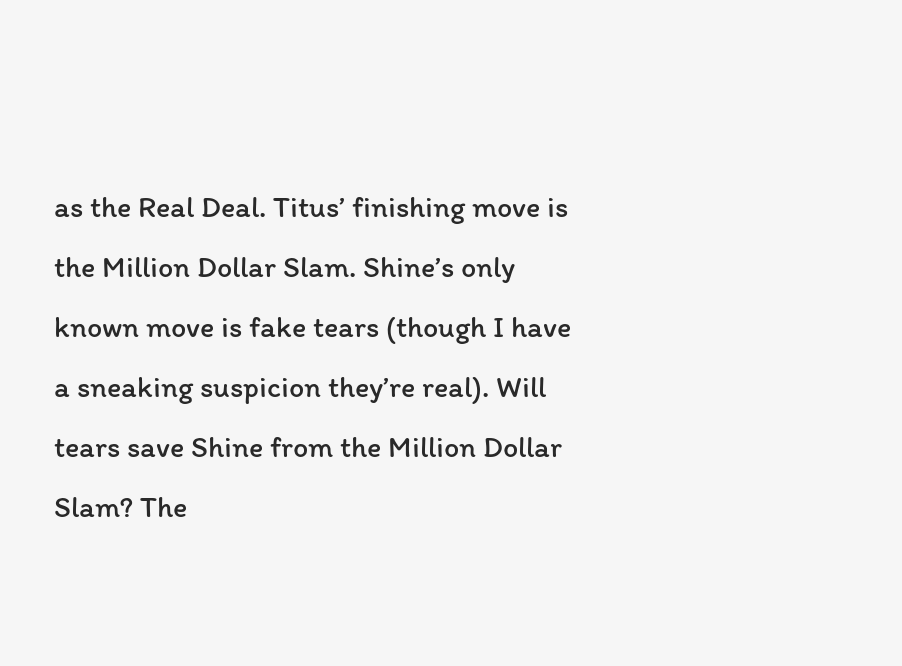as the Real Deal. Titus’ finishing move is the Million Dollar Slam. Shine’s only known move is fake tears (though I have a sneaking suspicion they’re real). Will tears save Shine from the Million Dollar Slam? The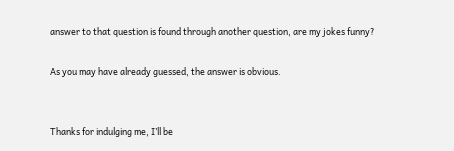answer to that question is found through another question, are my jokes funny?

As you may have already guessed, the answer is obvious.


Thanks for indulging me, I’ll be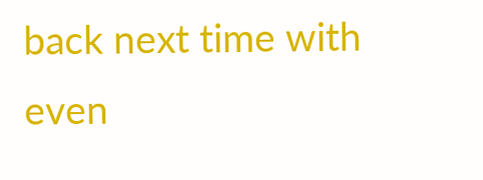back next time with even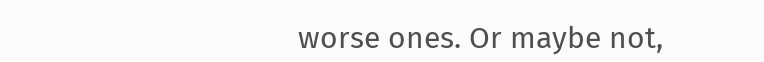worse ones. Or maybe not,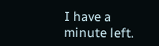I have a minute left.